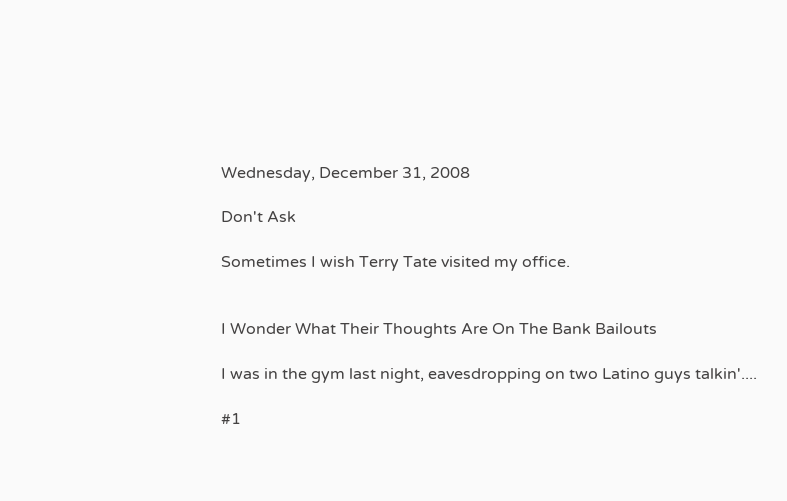Wednesday, December 31, 2008

Don't Ask

Sometimes I wish Terry Tate visited my office.


I Wonder What Their Thoughts Are On The Bank Bailouts

I was in the gym last night, eavesdropping on two Latino guys talkin'....

#1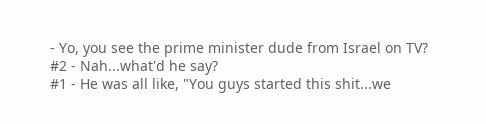- Yo, you see the prime minister dude from Israel on TV?
#2 - Nah...what'd he say?
#1 - He was all like, "You guys started this shit...we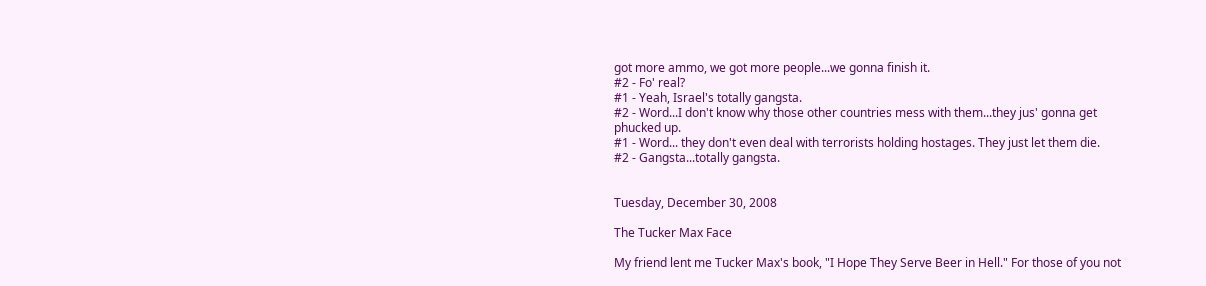got more ammo, we got more people...we gonna finish it.
#2 - Fo' real?
#1 - Yeah, Israel's totally gangsta.
#2 - Word...I don't know why those other countries mess with them...they jus' gonna get phucked up.
#1 - Word... they don't even deal with terrorists holding hostages. They just let them die.
#2 - Gangsta...totally gangsta.


Tuesday, December 30, 2008

The Tucker Max Face

My friend lent me Tucker Max's book, "I Hope They Serve Beer in Hell." For those of you not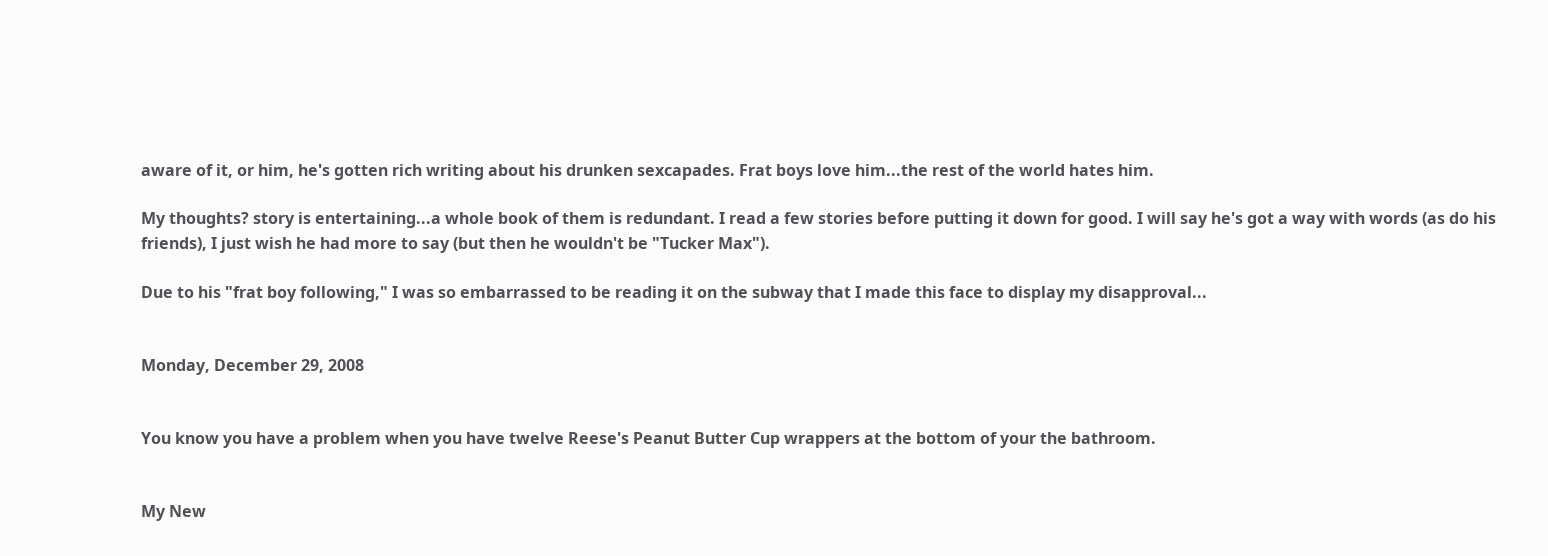aware of it, or him, he's gotten rich writing about his drunken sexcapades. Frat boys love him...the rest of the world hates him.

My thoughts? story is entertaining...a whole book of them is redundant. I read a few stories before putting it down for good. I will say he's got a way with words (as do his friends), I just wish he had more to say (but then he wouldn't be "Tucker Max").

Due to his "frat boy following," I was so embarrassed to be reading it on the subway that I made this face to display my disapproval...


Monday, December 29, 2008


You know you have a problem when you have twelve Reese's Peanut Butter Cup wrappers at the bottom of your the bathroom.


My New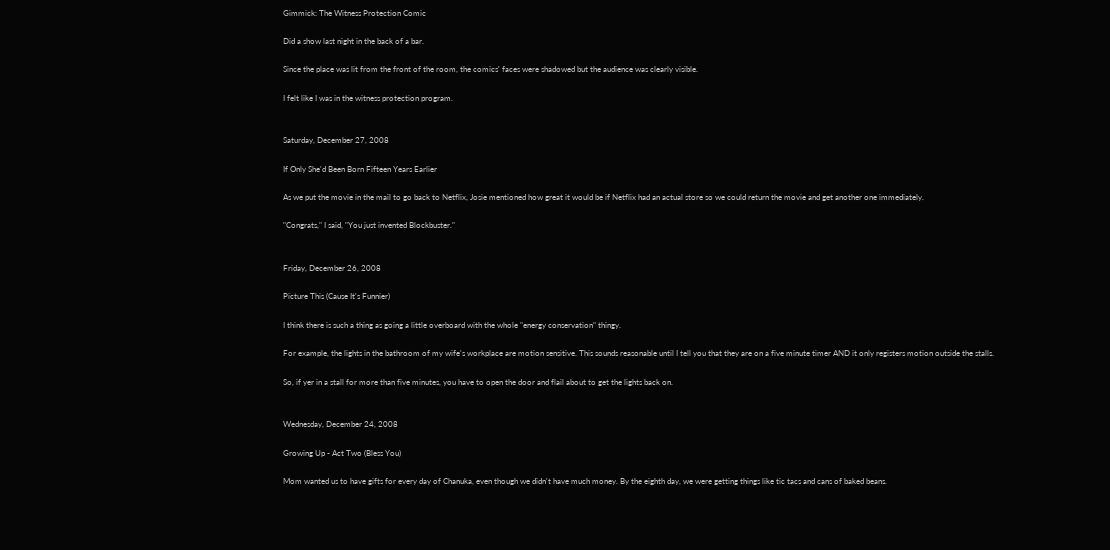Gimmick: The Witness Protection Comic

Did a show last night in the back of a bar.

Since the place was lit from the front of the room, the comics' faces were shadowed but the audience was clearly visible.

I felt like I was in the witness protection program.


Saturday, December 27, 2008

If Only She'd Been Born Fifteen Years Earlier

As we put the movie in the mail to go back to Netflix, Josie mentioned how great it would be if Netflix had an actual store so we could return the movie and get another one immediately.

"Congrats," I said, "You just invented Blockbuster."


Friday, December 26, 2008

Picture This (Cause It's Funnier)

I think there is such a thing as going a little overboard with the whole "energy conservation" thingy.

For example, the lights in the bathroom of my wife's workplace are motion sensitive. This sounds reasonable until I tell you that they are on a five minute timer AND it only registers motion outside the stalls.

So, if yer in a stall for more than five minutes, you have to open the door and flail about to get the lights back on.


Wednesday, December 24, 2008

Growing Up - Act Two (Bless You)

Mom wanted us to have gifts for every day of Chanuka, even though we didn't have much money. By the eighth day, we were getting things like tic tacs and cans of baked beans.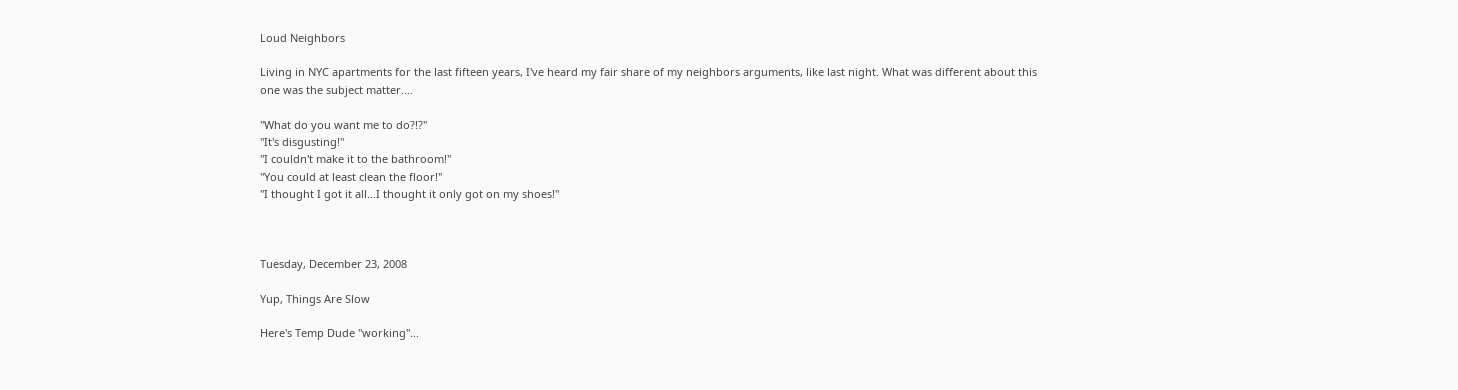Loud Neighbors

Living in NYC apartments for the last fifteen years, I've heard my fair share of my neighbors arguments, like last night. What was different about this one was the subject matter....

"What do you want me to do?!?"
"It's disgusting!"
"I couldn't make it to the bathroom!"
"You could at least clean the floor!"
"I thought I got it all...I thought it only got on my shoes!"



Tuesday, December 23, 2008

Yup, Things Are Slow

Here's Temp Dude "working"...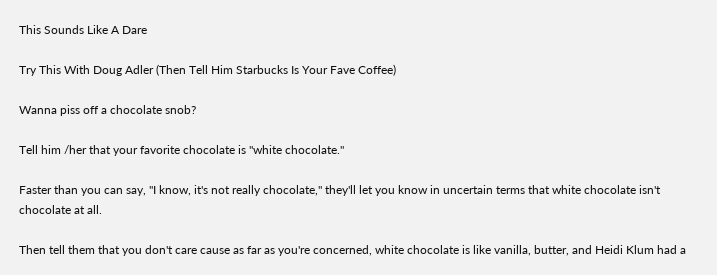This Sounds Like A Dare

Try This With Doug Adler (Then Tell Him Starbucks Is Your Fave Coffee)

Wanna piss off a chocolate snob?

Tell him /her that your favorite chocolate is "white chocolate."

Faster than you can say, "I know, it's not really chocolate," they'll let you know in uncertain terms that white chocolate isn't chocolate at all.

Then tell them that you don't care cause as far as you're concerned, white chocolate is like vanilla, butter, and Heidi Klum had a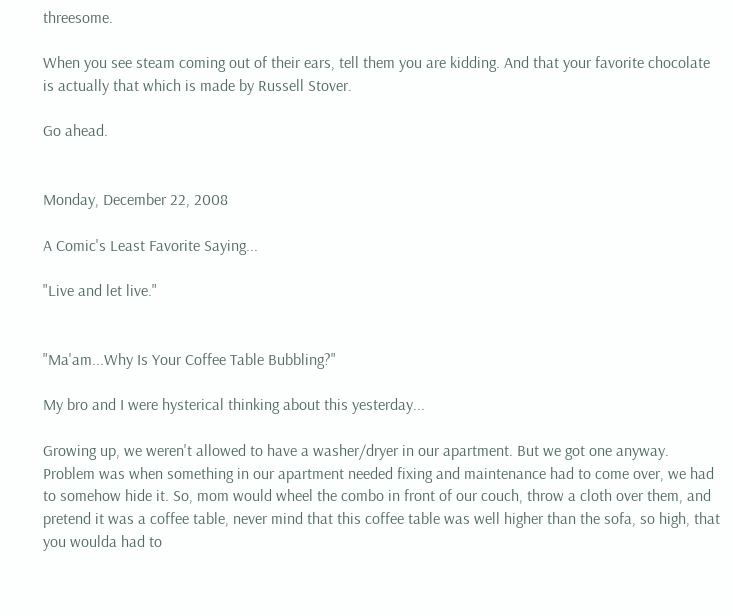threesome.

When you see steam coming out of their ears, tell them you are kidding. And that your favorite chocolate is actually that which is made by Russell Stover.

Go ahead.


Monday, December 22, 2008

A Comic's Least Favorite Saying...

"Live and let live."


"Ma'am...Why Is Your Coffee Table Bubbling?"

My bro and I were hysterical thinking about this yesterday...

Growing up, we weren't allowed to have a washer/dryer in our apartment. But we got one anyway. Problem was when something in our apartment needed fixing and maintenance had to come over, we had to somehow hide it. So, mom would wheel the combo in front of our couch, throw a cloth over them, and pretend it was a coffee table, never mind that this coffee table was well higher than the sofa, so high, that you woulda had to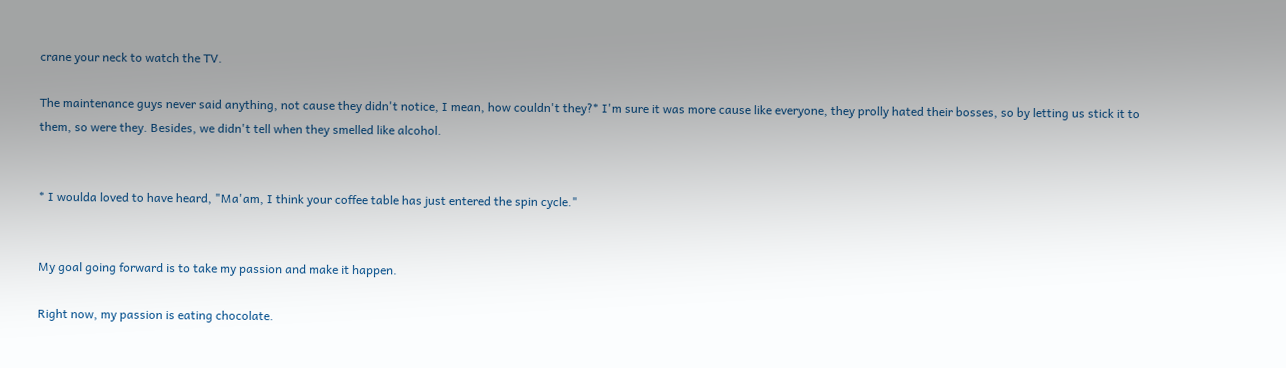crane your neck to watch the TV.

The maintenance guys never said anything, not cause they didn't notice, I mean, how couldn't they?* I'm sure it was more cause like everyone, they prolly hated their bosses, so by letting us stick it to them, so were they. Besides, we didn't tell when they smelled like alcohol.


* I woulda loved to have heard, "Ma'am, I think your coffee table has just entered the spin cycle."


My goal going forward is to take my passion and make it happen.

Right now, my passion is eating chocolate.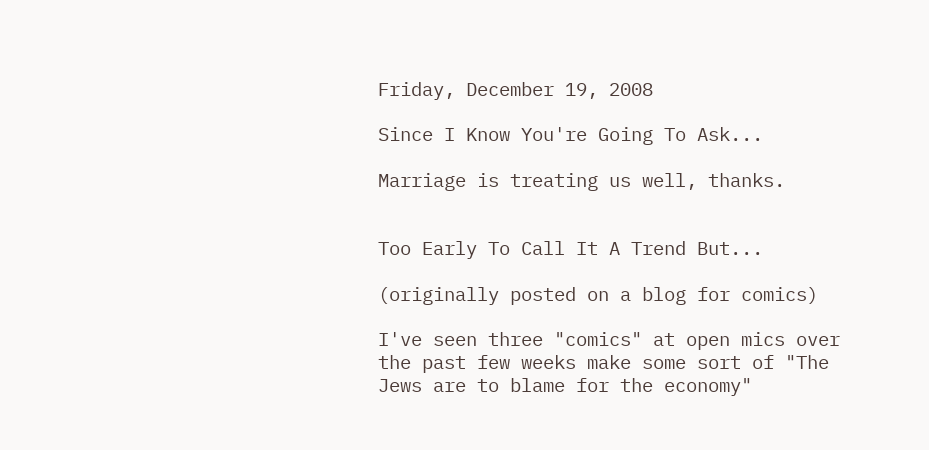Friday, December 19, 2008

Since I Know You're Going To Ask...

Marriage is treating us well, thanks.


Too Early To Call It A Trend But...

(originally posted on a blog for comics)

I've seen three "comics" at open mics over the past few weeks make some sort of "The Jews are to blame for the economy"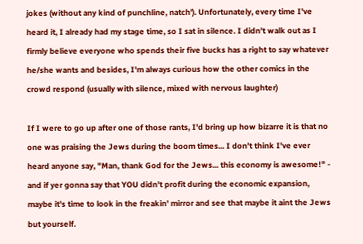jokes (without any kind of punchline, natch'). Unfortunately, every time I've heard it, I already had my stage time, so I sat in silence. I didn't walk out as I firmly believe everyone who spends their five bucks has a right to say whatever he/she wants and besides, I'm always curious how the other comics in the crowd respond (usually with silence, mixed with nervous laughter)

If I were to go up after one of those rants, I'd bring up how bizarre it is that no one was praising the Jews during the boom times... I don't think I've ever heard anyone say, "Man, thank God for the Jews... this economy is awesome!" - and if yer gonna say that YOU didn't profit during the economic expansion, maybe it's time to look in the freakin' mirror and see that maybe it aint the Jews but yourself.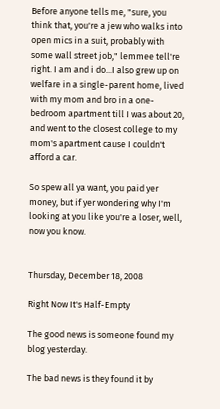Before anyone tells me, "sure, you think that, you're a jew who walks into open mics in a suit, probably with some wall street job," lemmee tell're right. I am and i do...I also grew up on welfare in a single-parent home, lived with my mom and bro in a one-bedroom apartment till I was about 20, and went to the closest college to my mom's apartment cause I couldn't afford a car.

So spew all ya want, you paid yer money, but if yer wondering why I'm looking at you like you're a loser, well, now you know.


Thursday, December 18, 2008

Right Now It's Half-Empty

The good news is someone found my blog yesterday.

The bad news is they found it by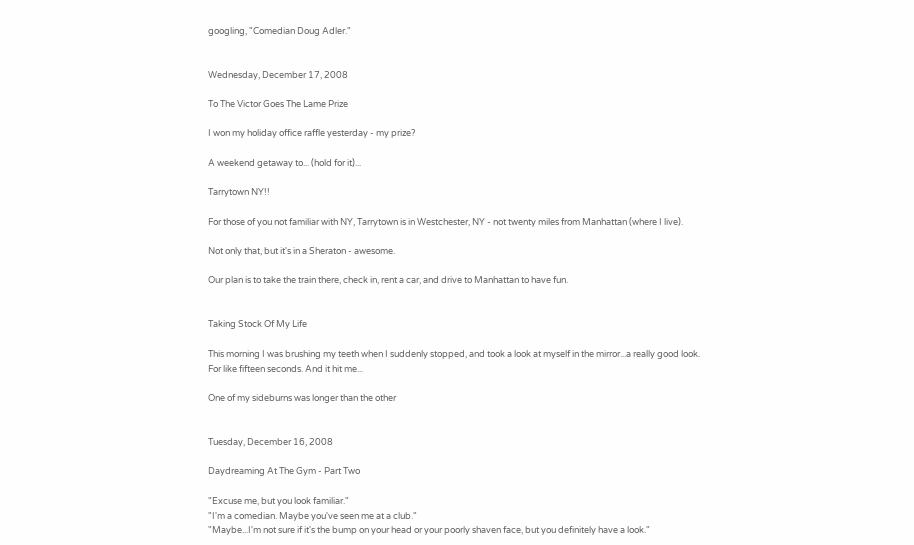googling, "Comedian Doug Adler."


Wednesday, December 17, 2008

To The Victor Goes The Lame Prize

I won my holiday office raffle yesterday - my prize?

A weekend getaway to... (hold for it)...

Tarrytown NY!!

For those of you not familiar with NY, Tarrytown is in Westchester, NY - not twenty miles from Manhattan (where I live).

Not only that, but it's in a Sheraton - awesome.

Our plan is to take the train there, check in, rent a car, and drive to Manhattan to have fun.


Taking Stock Of My Life

This morning I was brushing my teeth when I suddenly stopped, and took a look at myself in the mirror...a really good look. For like fifteen seconds. And it hit me...

One of my sideburns was longer than the other


Tuesday, December 16, 2008

Daydreaming At The Gym - Part Two

"Excuse me, but you look familiar."
"I'm a comedian. Maybe you've seen me at a club."
"Maybe...I'm not sure if it's the bump on your head or your poorly shaven face, but you definitely have a look."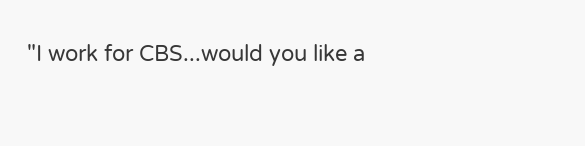"I work for CBS...would you like a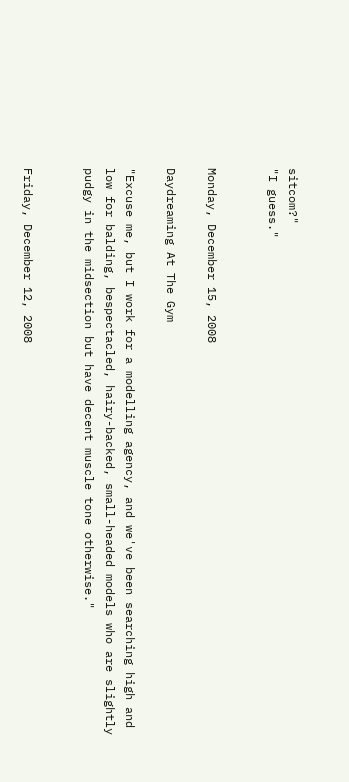sitcom?"
"I guess."


Monday, December 15, 2008

Daydreaming At The Gym

"Excuse me, but I work for a modelling agency, and we've been searching high and low for balding, bespectacled, hairy-backed, small-headed models who are slightly pudgy in the midsection but have decent muscle tone otherwise."


Friday, December 12, 2008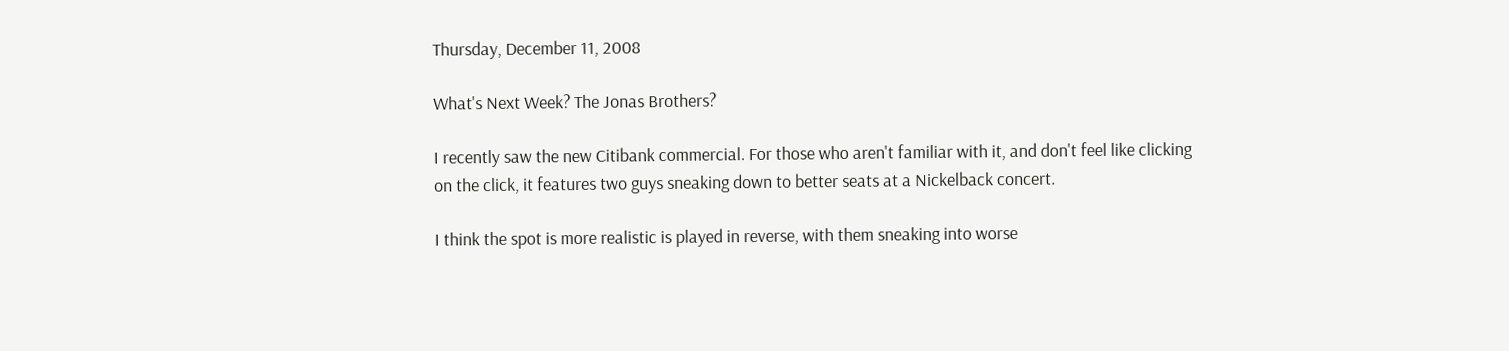Thursday, December 11, 2008

What's Next Week? The Jonas Brothers?

I recently saw the new Citibank commercial. For those who aren't familiar with it, and don't feel like clicking on the click, it features two guys sneaking down to better seats at a Nickelback concert.

I think the spot is more realistic is played in reverse, with them sneaking into worse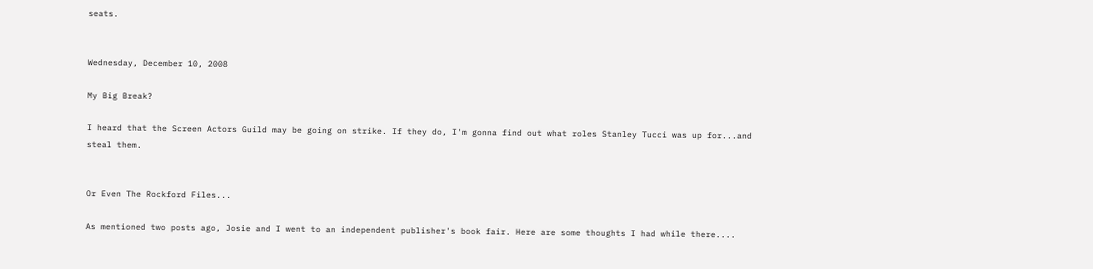seats.


Wednesday, December 10, 2008

My Big Break?

I heard that the Screen Actors Guild may be going on strike. If they do, I'm gonna find out what roles Stanley Tucci was up for...and steal them.


Or Even The Rockford Files...

As mentioned two posts ago, Josie and I went to an independent publisher's book fair. Here are some thoughts I had while there....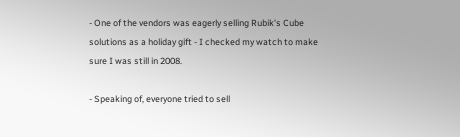- One of the vendors was eagerly selling Rubik's Cube solutions as a holiday gift - I checked my watch to make sure I was still in 2008.

- Speaking of, everyone tried to sell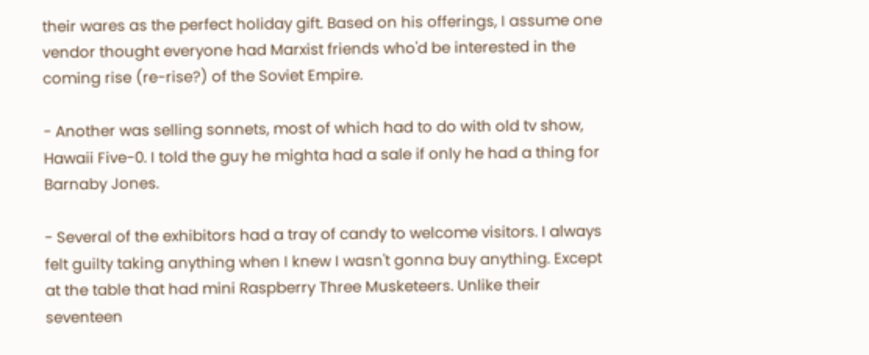their wares as the perfect holiday gift. Based on his offerings, I assume one vendor thought everyone had Marxist friends who'd be interested in the coming rise (re-rise?) of the Soviet Empire.

- Another was selling sonnets, most of which had to do with old tv show, Hawaii Five-0. I told the guy he mighta had a sale if only he had a thing for Barnaby Jones.

- Several of the exhibitors had a tray of candy to welcome visitors. I always felt guilty taking anything when I knew I wasn't gonna buy anything. Except at the table that had mini Raspberry Three Musketeers. Unlike their seventeen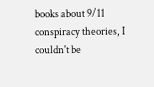books about 9/11 conspiracy theories, I couldn't be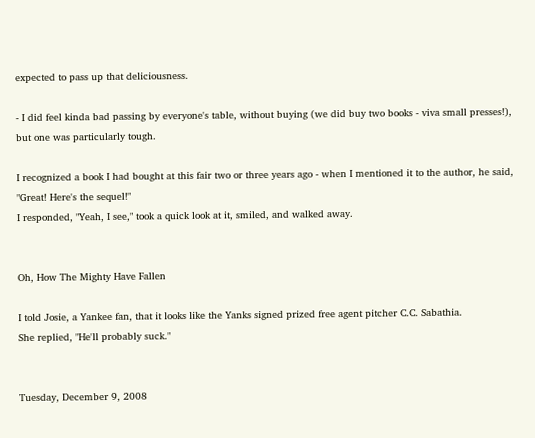expected to pass up that deliciousness.

- I did feel kinda bad passing by everyone's table, without buying (we did buy two books - viva small presses!), but one was particularly tough.

I recognized a book I had bought at this fair two or three years ago - when I mentioned it to the author, he said, "Great! Here's the sequel!"
I responded, "Yeah, I see," took a quick look at it, smiled, and walked away.


Oh, How The Mighty Have Fallen

I told Josie, a Yankee fan, that it looks like the Yanks signed prized free agent pitcher C.C. Sabathia.
She replied, "He'll probably suck."


Tuesday, December 9, 2008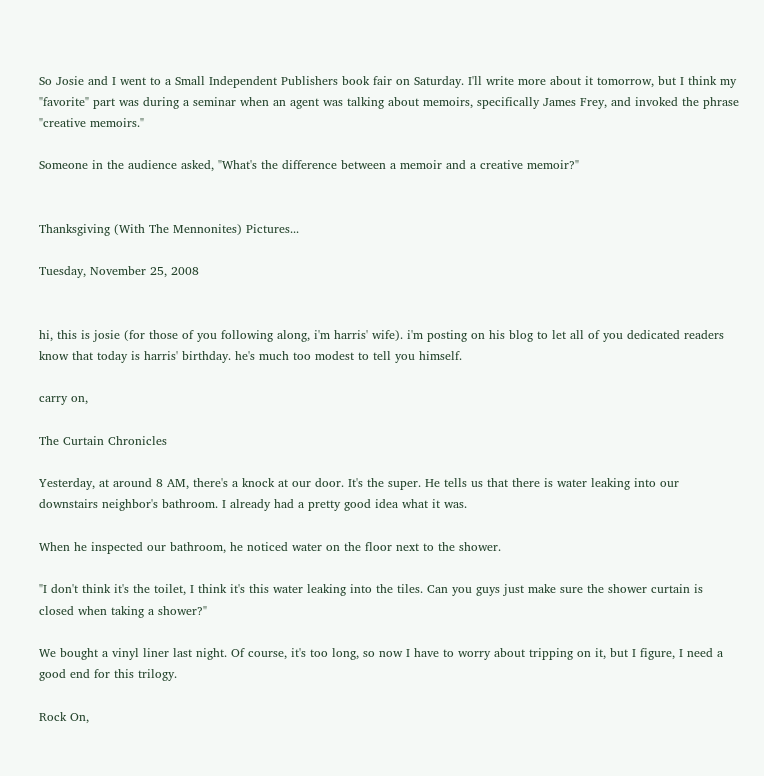So Josie and I went to a Small Independent Publishers book fair on Saturday. I'll write more about it tomorrow, but I think my "favorite" part was during a seminar when an agent was talking about memoirs, specifically James Frey, and invoked the phrase "creative memoirs."

Someone in the audience asked, "What's the difference between a memoir and a creative memoir?"


Thanksgiving (With The Mennonites) Pictures...

Tuesday, November 25, 2008


hi, this is josie (for those of you following along, i'm harris' wife). i'm posting on his blog to let all of you dedicated readers know that today is harris' birthday. he's much too modest to tell you himself.

carry on,

The Curtain Chronicles

Yesterday, at around 8 AM, there's a knock at our door. It's the super. He tells us that there is water leaking into our downstairs neighbor's bathroom. I already had a pretty good idea what it was.

When he inspected our bathroom, he noticed water on the floor next to the shower.

"I don't think it's the toilet, I think it's this water leaking into the tiles. Can you guys just make sure the shower curtain is closed when taking a shower?"

We bought a vinyl liner last night. Of course, it's too long, so now I have to worry about tripping on it, but I figure, I need a good end for this trilogy.

Rock On,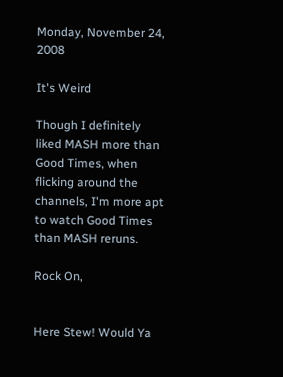Monday, November 24, 2008

It's Weird

Though I definitely liked MASH more than Good Times, when flicking around the channels, I'm more apt to watch Good Times than MASH reruns.

Rock On,


Here Stew! Would Ya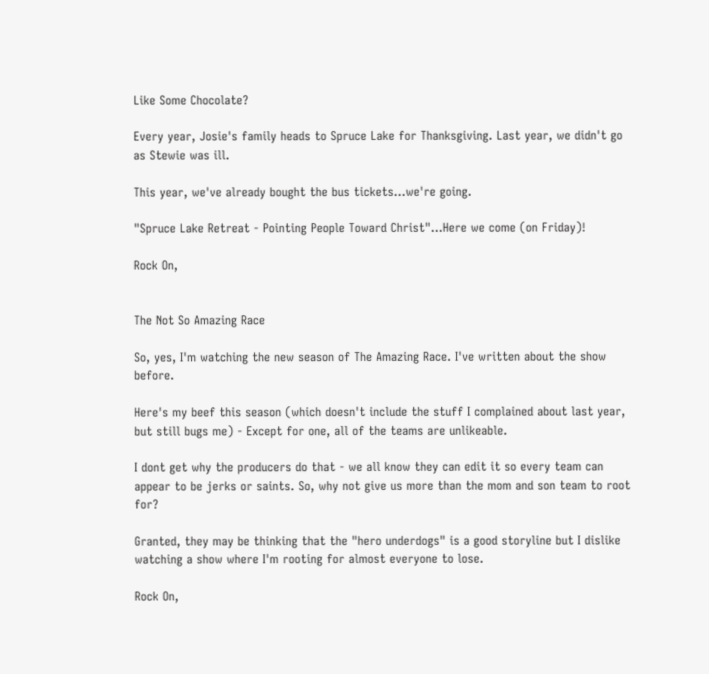Like Some Chocolate?

Every year, Josie's family heads to Spruce Lake for Thanksgiving. Last year, we didn't go as Stewie was ill.

This year, we've already bought the bus tickets...we're going.

"Spruce Lake Retreat - Pointing People Toward Christ"...Here we come (on Friday)!

Rock On,


The Not So Amazing Race

So, yes, I'm watching the new season of The Amazing Race. I've written about the show before.

Here's my beef this season (which doesn't include the stuff I complained about last year, but still bugs me) - Except for one, all of the teams are unlikeable.

I dont get why the producers do that - we all know they can edit it so every team can appear to be jerks or saints. So, why not give us more than the mom and son team to root for?

Granted, they may be thinking that the "hero underdogs" is a good storyline but I dislike watching a show where I'm rooting for almost everyone to lose.

Rock On,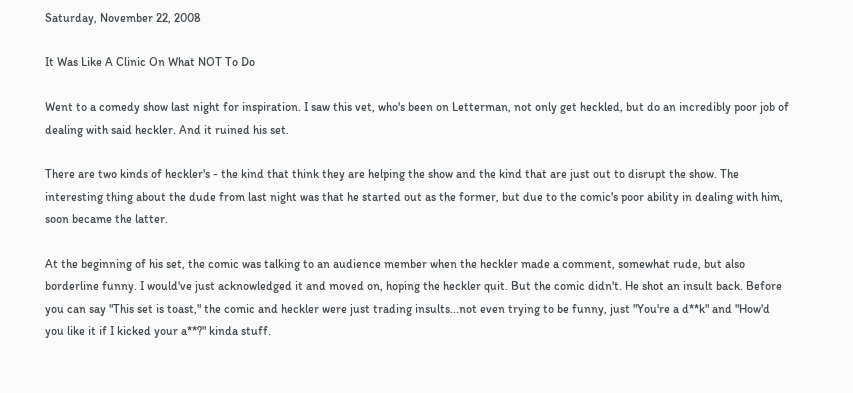Saturday, November 22, 2008

It Was Like A Clinic On What NOT To Do

Went to a comedy show last night for inspiration. I saw this vet, who's been on Letterman, not only get heckled, but do an incredibly poor job of dealing with said heckler. And it ruined his set.

There are two kinds of heckler's - the kind that think they are helping the show and the kind that are just out to disrupt the show. The interesting thing about the dude from last night was that he started out as the former, but due to the comic's poor ability in dealing with him, soon became the latter.

At the beginning of his set, the comic was talking to an audience member when the heckler made a comment, somewhat rude, but also borderline funny. I would've just acknowledged it and moved on, hoping the heckler quit. But the comic didn't. He shot an insult back. Before you can say "This set is toast," the comic and heckler were just trading insults...not even trying to be funny, just "You're a d**k" and "How'd you like it if I kicked your a**?" kinda stuff.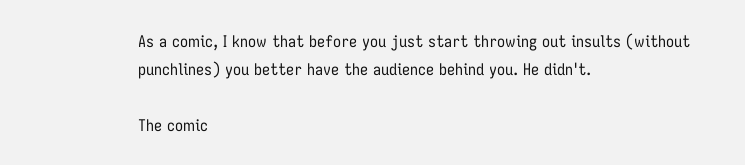As a comic, I know that before you just start throwing out insults (without punchlines) you better have the audience behind you. He didn't.

The comic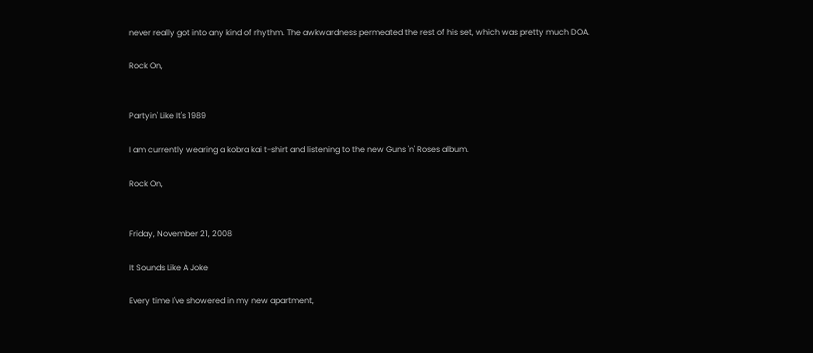never really got into any kind of rhythm. The awkwardness permeated the rest of his set, which was pretty much DOA.

Rock On,


Partyin' Like It's 1989

I am currently wearing a kobra kai t-shirt and listening to the new Guns 'n' Roses album.

Rock On,


Friday, November 21, 2008

It Sounds Like A Joke

Every time I've showered in my new apartment,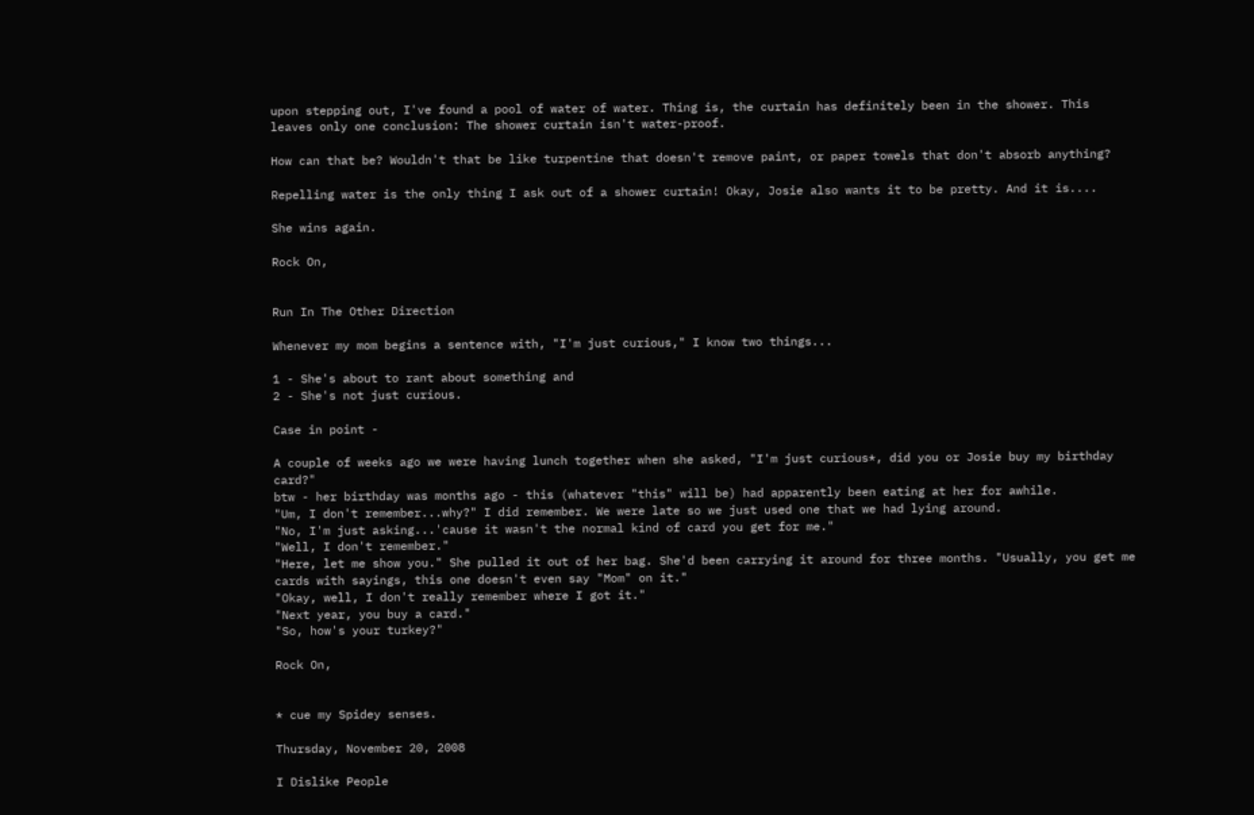upon stepping out, I've found a pool of water of water. Thing is, the curtain has definitely been in the shower. This leaves only one conclusion: The shower curtain isn't water-proof.

How can that be? Wouldn't that be like turpentine that doesn't remove paint, or paper towels that don't absorb anything?

Repelling water is the only thing I ask out of a shower curtain! Okay, Josie also wants it to be pretty. And it is....

She wins again.

Rock On,


Run In The Other Direction

Whenever my mom begins a sentence with, "I'm just curious," I know two things...

1 - She's about to rant about something and
2 - She's not just curious.

Case in point -

A couple of weeks ago we were having lunch together when she asked, "I'm just curious*, did you or Josie buy my birthday card?"
btw - her birthday was months ago - this (whatever "this" will be) had apparently been eating at her for awhile.
"Um, I don't remember...why?" I did remember. We were late so we just used one that we had lying around.
"No, I'm just asking...'cause it wasn't the normal kind of card you get for me."
"Well, I don't remember."
"Here, let me show you." She pulled it out of her bag. She'd been carrying it around for three months. "Usually, you get me cards with sayings, this one doesn't even say "Mom" on it."
"Okay, well, I don't really remember where I got it."
"Next year, you buy a card."
"So, how's your turkey?"

Rock On,


* cue my Spidey senses.

Thursday, November 20, 2008

I Dislike People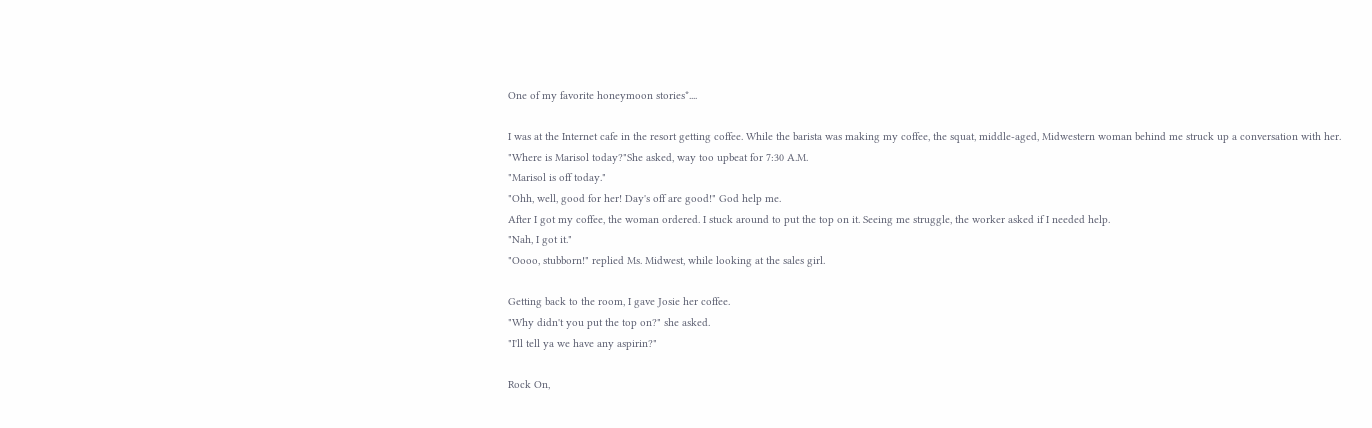One of my favorite honeymoon stories*....

I was at the Internet cafe in the resort getting coffee. While the barista was making my coffee, the squat, middle-aged, Midwestern woman behind me struck up a conversation with her.
"Where is Marisol today?"She asked, way too upbeat for 7:30 A.M.
"Marisol is off today."
"Ohh, well, good for her! Day's off are good!" God help me.
After I got my coffee, the woman ordered. I stuck around to put the top on it. Seeing me struggle, the worker asked if I needed help.
"Nah, I got it."
"Oooo, stubborn!" replied Ms. Midwest, while looking at the sales girl.

Getting back to the room, I gave Josie her coffee.
"Why didn't you put the top on?" she asked.
"I'll tell ya we have any aspirin?"

Rock On,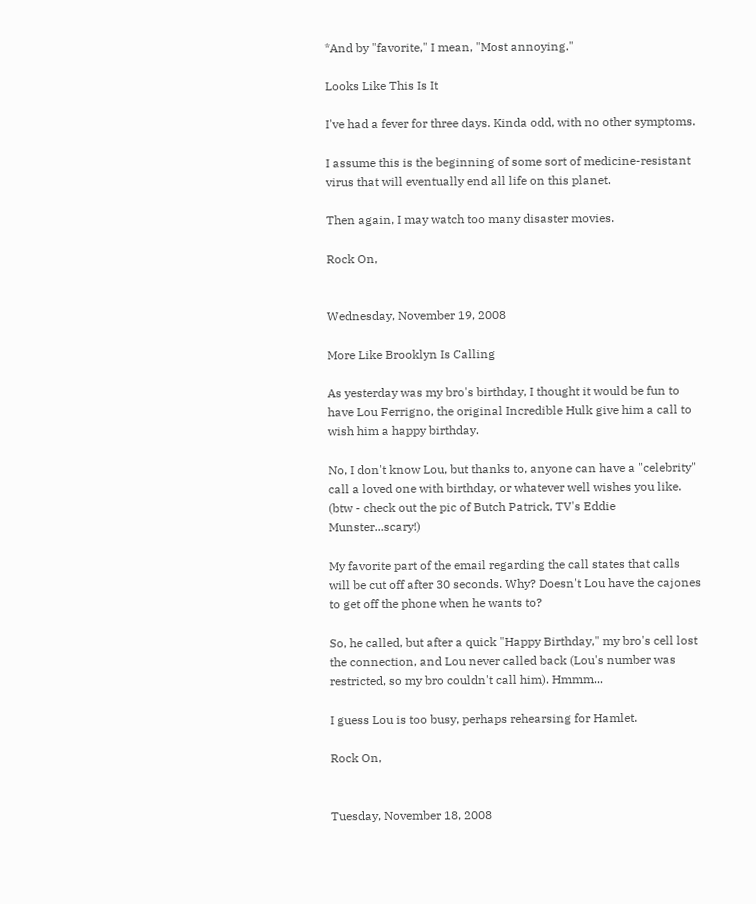*And by "favorite," I mean, "Most annoying."

Looks Like This Is It

I've had a fever for three days. Kinda odd, with no other symptoms.

I assume this is the beginning of some sort of medicine-resistant virus that will eventually end all life on this planet.

Then again, I may watch too many disaster movies.

Rock On,


Wednesday, November 19, 2008

More Like Brooklyn Is Calling

As yesterday was my bro's birthday, I thought it would be fun to have Lou Ferrigno, the original Incredible Hulk give him a call to wish him a happy birthday.

No, I don't know Lou, but thanks to, anyone can have a "celebrity" call a loved one with birthday, or whatever well wishes you like. (btw - check out the pic of Butch Patrick, TV's Eddie Munster...scary!)

My favorite part of the email regarding the call states that calls will be cut off after 30 seconds. Why? Doesn't Lou have the cajones to get off the phone when he wants to?

So, he called, but after a quick "Happy Birthday," my bro's cell lost the connection, and Lou never called back (Lou's number was restricted, so my bro couldn't call him). Hmmm...

I guess Lou is too busy, perhaps rehearsing for Hamlet.

Rock On,


Tuesday, November 18, 2008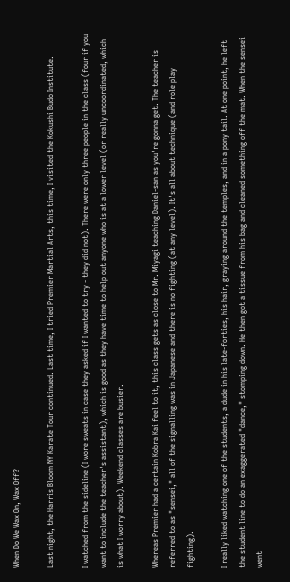When Do We Wax On, Wax Off?

Last night, the Harris Bloom NY Karate Tour continued. Last time, I tried Premier Martial Arts, this time, I visited the Kokushi Budo Institute.

I watched from the sideline (I wore sweats in case they asked if I wanted to try - they did not). There were only three people in the class (four if you want to include the teacher's assistant), which is good as they have time to help out anyone who is at a lower level (or really uncoordinated, which is what I worry about). Weekend classes are busier.

Whereas Premier had a certain Kobra Kai feel to it, this class gets as close to Mr. Miyagi teaching Daniel-san as you're gonna get. The teacher is referred to as "sensei," all of the signalling was in Japanese and there is no fighting (at any level). It's all about technique (and role play fighting).

I really liked watching one of the students, a dude in his late-forties, his hair, graying around the temples, and in a pony tail. At one point, he left the student line to do an exaggerated "dance," stomping down. He then got a tissue from his bag and cleaned something off the mat. When the sensei went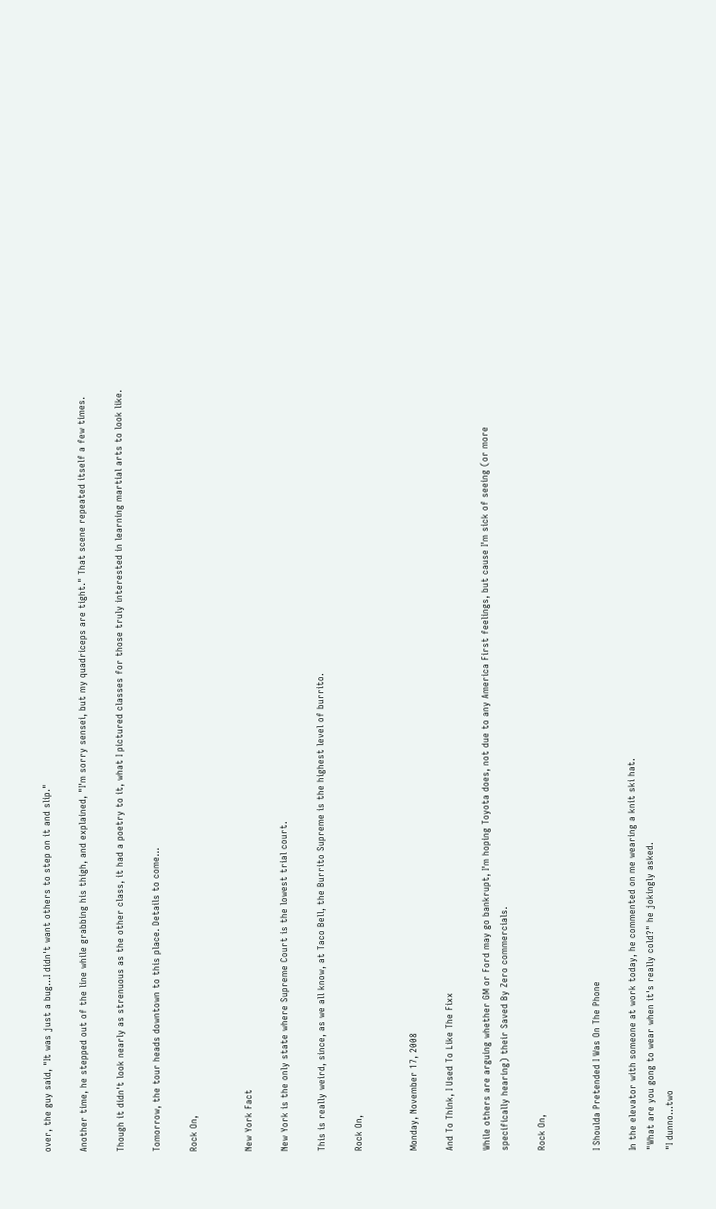over, the guy said, "It was just a bug...I didn't want others to step on it and slip."

Another time, he stepped out of the line while grabbing his thigh, and explained, "I'm sorry sensei, but my quadriceps are tight." That scene repeated itself a few times.

Though it didn't look nearly as strenuous as the other class, it had a poetry to it, what I pictured classes for those truly interested in learning martial arts to look like.

Tomorrow, the tour heads downtown to this place. Details to come...

Rock On,


New York Fact

New York is the only state where Supreme Court is the lowest trial court.

This is really weird, since, as we all know, at Taco Bell, the Burrito Supreme is the highest level of burrito.

Rock On,


Monday, November 17, 2008

And To Think, I Used To Like The Fixx

While others are arguing whether GM or Ford may go bankrupt, I'm hoping Toyota does, not due to any America First feelings, but cause I'm sick of seeing (or more specifically hearing) their Saved By Zero commercials.

Rock On,


I Shoulda Pretended I Was On The Phone

In the elevator with someone at work today, he commented on me wearing a knit ski hat.
"What are you gong to wear when it's really cold?" he jokingly asked.
"I dunno...two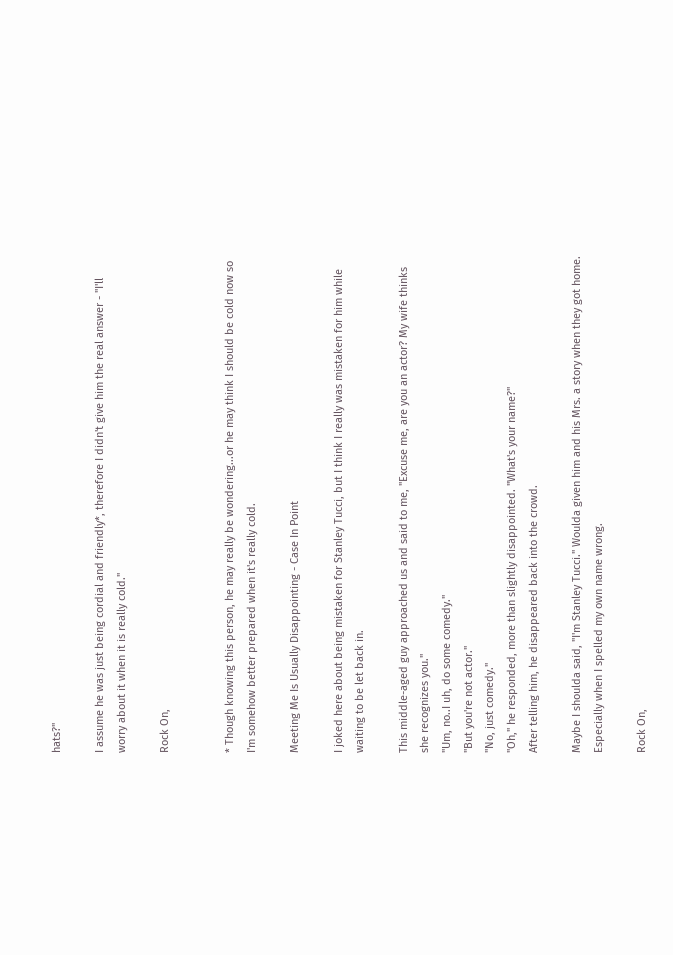hats?"

I assume he was just being cordial and friendly*, therefore I didn't give him the real answer - "I'll worry about it when it is really cold."

Rock On,


* Though knowing this person, he may really be wondering...or he may think I should be cold now so I'm somehow better prepared when it's really cold.

Meeting Me Is Usually Disappointing - Case In Point

I joked here about being mistaken for Stanley Tucci, but I think I really was mistaken for him while waiting to be let back in.

This middle-aged guy approached us and said to me, "Excuse me, are you an actor? My wife thinks she recognizes you."
"Um, no..I uh, do some comedy."
"But you're not actor."
"No, just comedy."
"Oh," he responded, more than slightly disappointed. "What's your name?"
After telling him, he disappeared back into the crowd.

Maybe I shoulda said, "I'm Stanley Tucci." Woulda given him and his Mrs. a story when they got home. Especially when I spelled my own name wrong.

Rock On,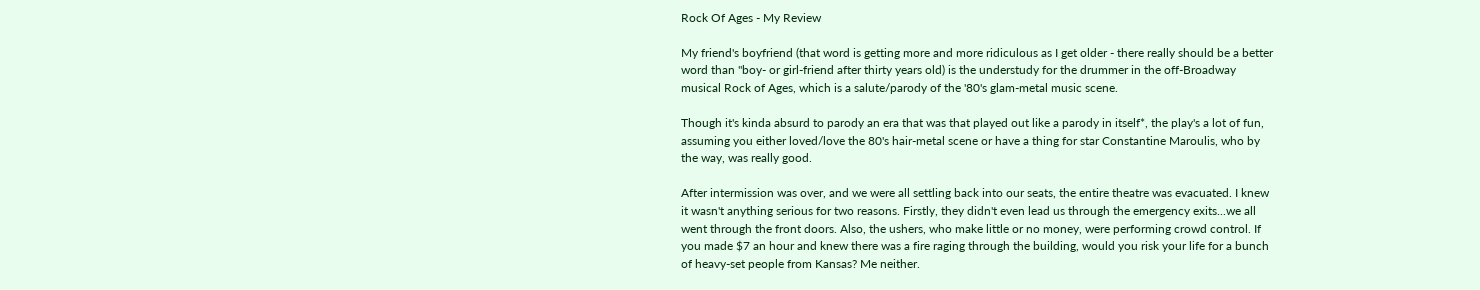Rock Of Ages - My Review

My friend's boyfriend (that word is getting more and more ridiculous as I get older - there really should be a better word than "boy- or girl-friend after thirty years old) is the understudy for the drummer in the off-Broadway musical Rock of Ages, which is a salute/parody of the '80's glam-metal music scene.

Though it's kinda absurd to parody an era that was that played out like a parody in itself*, the play's a lot of fun, assuming you either loved/love the 80's hair-metal scene or have a thing for star Constantine Maroulis, who by the way, was really good.

After intermission was over, and we were all settling back into our seats, the entire theatre was evacuated. I knew it wasn't anything serious for two reasons. Firstly, they didn't even lead us through the emergency exits...we all went through the front doors. Also, the ushers, who make little or no money, were performing crowd control. If you made $7 an hour and knew there was a fire raging through the building, would you risk your life for a bunch of heavy-set people from Kansas? Me neither.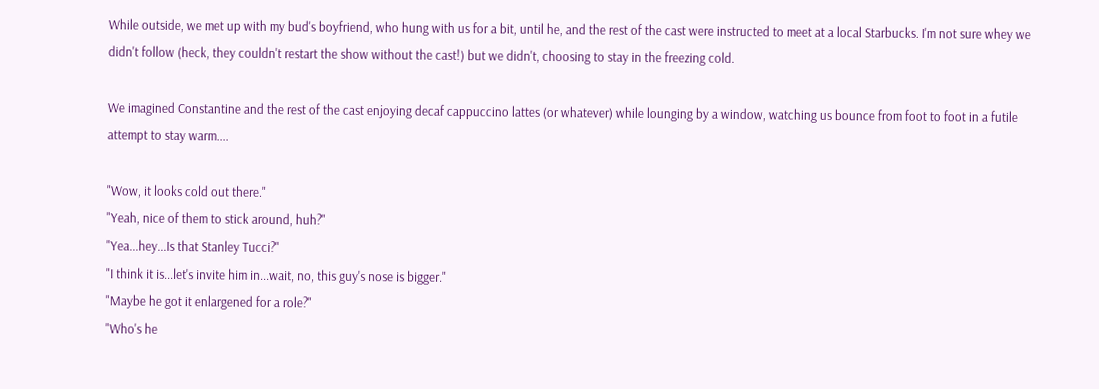While outside, we met up with my bud's boyfriend, who hung with us for a bit, until he, and the rest of the cast were instructed to meet at a local Starbucks. I'm not sure whey we didn't follow (heck, they couldn't restart the show without the cast!) but we didn't, choosing to stay in the freezing cold.

We imagined Constantine and the rest of the cast enjoying decaf cappuccino lattes (or whatever) while lounging by a window, watching us bounce from foot to foot in a futile attempt to stay warm....

"Wow, it looks cold out there."
"Yeah, nice of them to stick around, huh?"
"Yea...hey...Is that Stanley Tucci?"
"I think it is...let's invite him in...wait, no, this guy's nose is bigger."
"Maybe he got it enlargened for a role?"
"Who's he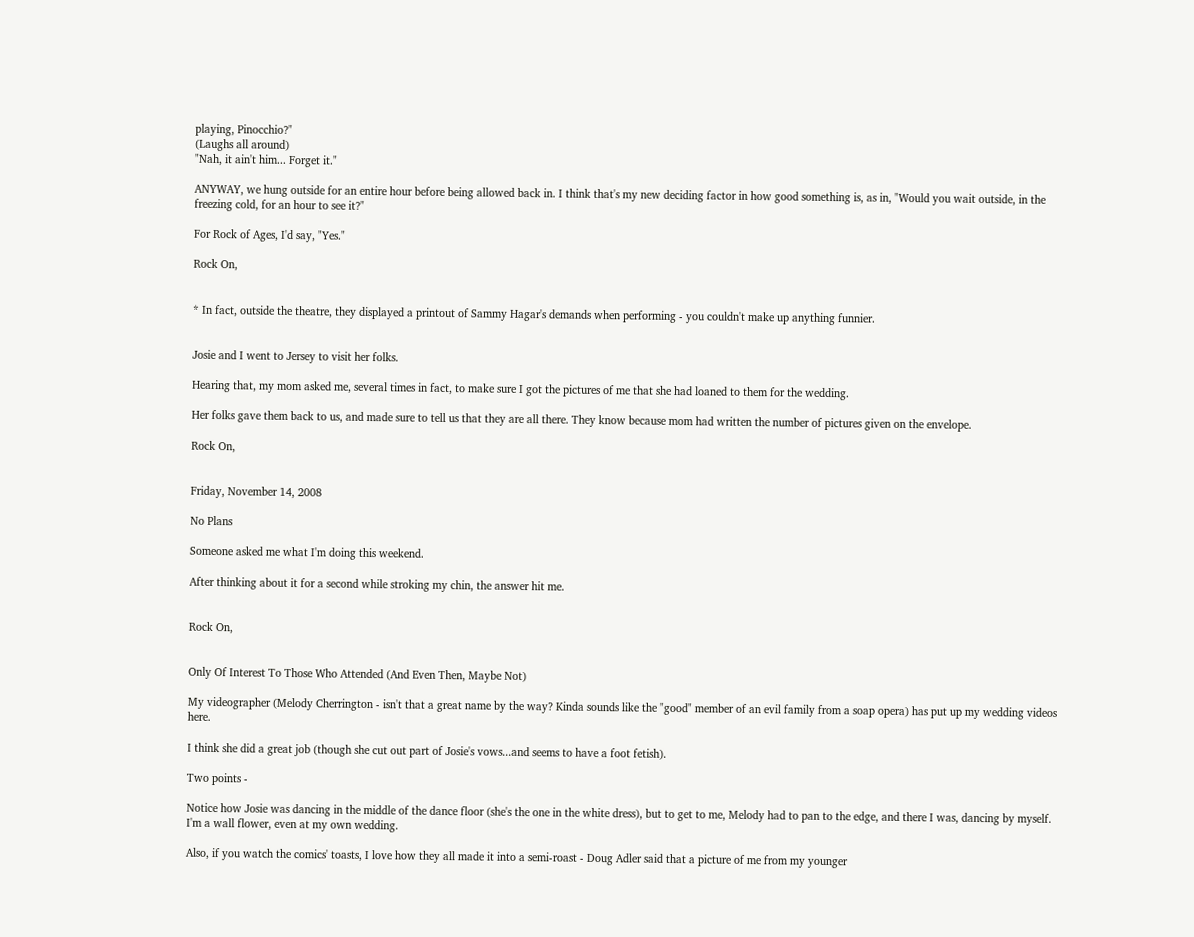playing, Pinocchio?"
(Laughs all around)
"Nah, it ain't him... Forget it."

ANYWAY, we hung outside for an entire hour before being allowed back in. I think that's my new deciding factor in how good something is, as in, "Would you wait outside, in the freezing cold, for an hour to see it?"

For Rock of Ages, I'd say, "Yes."

Rock On,


* In fact, outside the theatre, they displayed a printout of Sammy Hagar's demands when performing - you couldn't make up anything funnier.


Josie and I went to Jersey to visit her folks.

Hearing that, my mom asked me, several times in fact, to make sure I got the pictures of me that she had loaned to them for the wedding.

Her folks gave them back to us, and made sure to tell us that they are all there. They know because mom had written the number of pictures given on the envelope.

Rock On,


Friday, November 14, 2008

No Plans

Someone asked me what I'm doing this weekend.

After thinking about it for a second while stroking my chin, the answer hit me.


Rock On,


Only Of Interest To Those Who Attended (And Even Then, Maybe Not)

My videographer (Melody Cherrington - isn't that a great name by the way? Kinda sounds like the "good" member of an evil family from a soap opera) has put up my wedding videos here.

I think she did a great job (though she cut out part of Josie's vows...and seems to have a foot fetish).

Two points -

Notice how Josie was dancing in the middle of the dance floor (she's the one in the white dress), but to get to me, Melody had to pan to the edge, and there I was, dancing by myself. I'm a wall flower, even at my own wedding.

Also, if you watch the comics' toasts, I love how they all made it into a semi-roast - Doug Adler said that a picture of me from my younger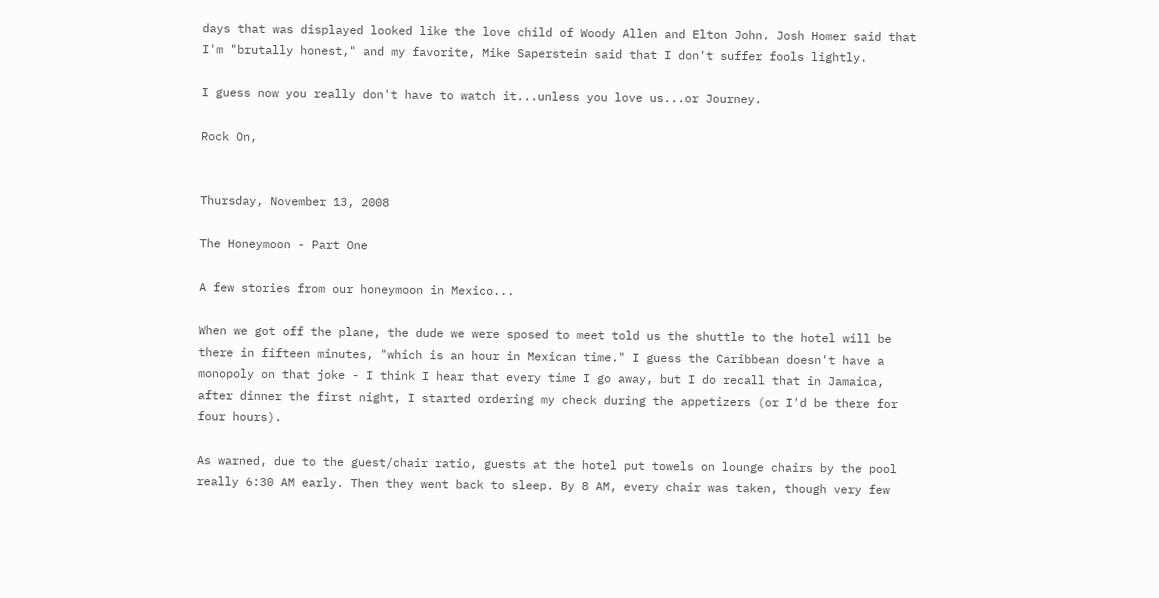days that was displayed looked like the love child of Woody Allen and Elton John. Josh Homer said that I'm "brutally honest," and my favorite, Mike Saperstein said that I don't suffer fools lightly.

I guess now you really don't have to watch it...unless you love us...or Journey.

Rock On,


Thursday, November 13, 2008

The Honeymoon - Part One

A few stories from our honeymoon in Mexico...

When we got off the plane, the dude we were sposed to meet told us the shuttle to the hotel will be there in fifteen minutes, "which is an hour in Mexican time." I guess the Caribbean doesn't have a monopoly on that joke - I think I hear that every time I go away, but I do recall that in Jamaica, after dinner the first night, I started ordering my check during the appetizers (or I'd be there for four hours).

As warned, due to the guest/chair ratio, guests at the hotel put towels on lounge chairs by the pool really 6:30 AM early. Then they went back to sleep. By 8 AM, every chair was taken, though very few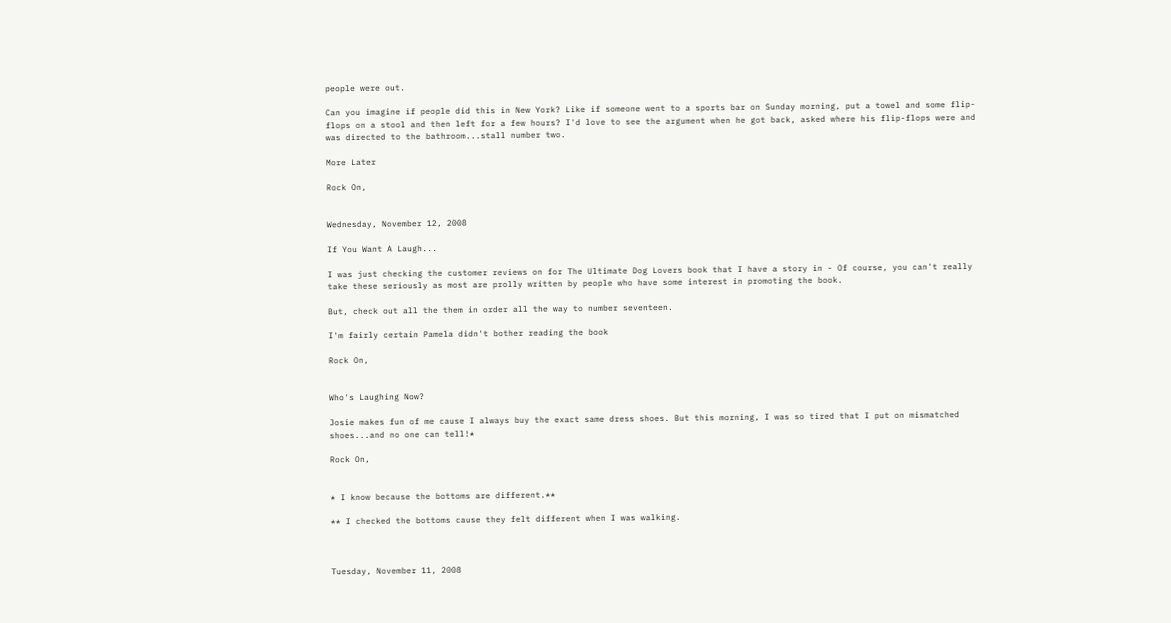people were out.

Can you imagine if people did this in New York? Like if someone went to a sports bar on Sunday morning, put a towel and some flip-flops on a stool and then left for a few hours? I'd love to see the argument when he got back, asked where his flip-flops were and was directed to the bathroom...stall number two.

More Later

Rock On,


Wednesday, November 12, 2008

If You Want A Laugh...

I was just checking the customer reviews on for The Ultimate Dog Lovers book that I have a story in - Of course, you can't really take these seriously as most are prolly written by people who have some interest in promoting the book.

But, check out all the them in order all the way to number seventeen.

I'm fairly certain Pamela didn't bother reading the book

Rock On,


Who's Laughing Now?

Josie makes fun of me cause I always buy the exact same dress shoes. But this morning, I was so tired that I put on mismatched shoes...and no one can tell!*

Rock On,


* I know because the bottoms are different.**

** I checked the bottoms cause they felt different when I was walking.



Tuesday, November 11, 2008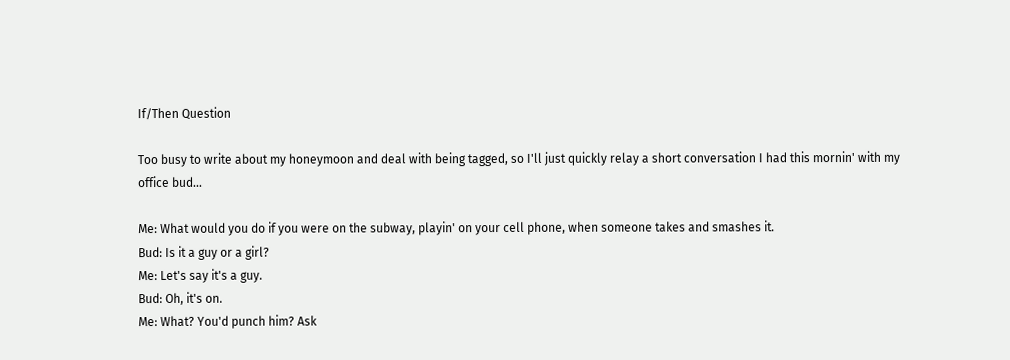If/Then Question

Too busy to write about my honeymoon and deal with being tagged, so I'll just quickly relay a short conversation I had this mornin' with my office bud...

Me: What would you do if you were on the subway, playin' on your cell phone, when someone takes and smashes it.
Bud: Is it a guy or a girl?
Me: Let's say it's a guy.
Bud: Oh, it's on.
Me: What? You'd punch him? Ask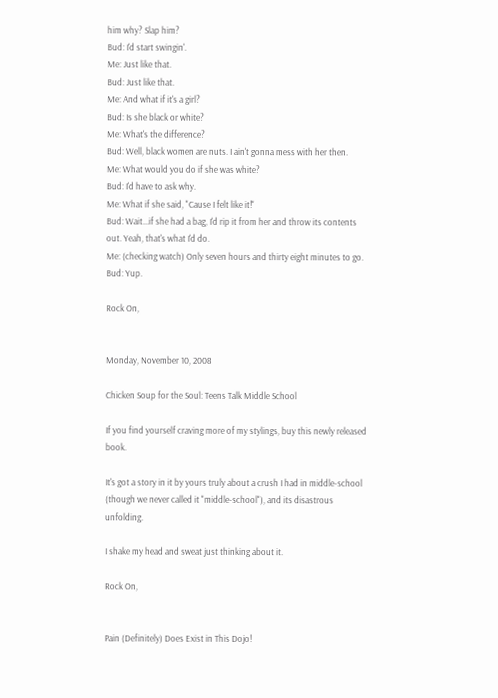him why? Slap him?
Bud: I'd start swingin'.
Me: Just like that.
Bud: Just like that.
Me: And what if it's a girl?
Bud: Is she black or white?
Me: What's the difference?
Bud: Well, black women are nuts. I ain't gonna mess with her then.
Me: What would you do if she was white?
Bud: I'd have to ask why.
Me: What if she said, "Cause I felt like it!"
Bud: Wait...if she had a bag, I'd rip it from her and throw its contents out. Yeah, that's what I'd do.
Me: (checking watch) Only seven hours and thirty eight minutes to go.
Bud: Yup.

Rock On,


Monday, November 10, 2008

Chicken Soup for the Soul: Teens Talk Middle School

If you find yourself craving more of my stylings, buy this newly released book.

It's got a story in it by yours truly about a crush I had in middle-school (though we never called it "middle-school"), and its disastrous unfolding.

I shake my head and sweat just thinking about it.

Rock On,


Pain (Definitely) Does Exist in This Dojo!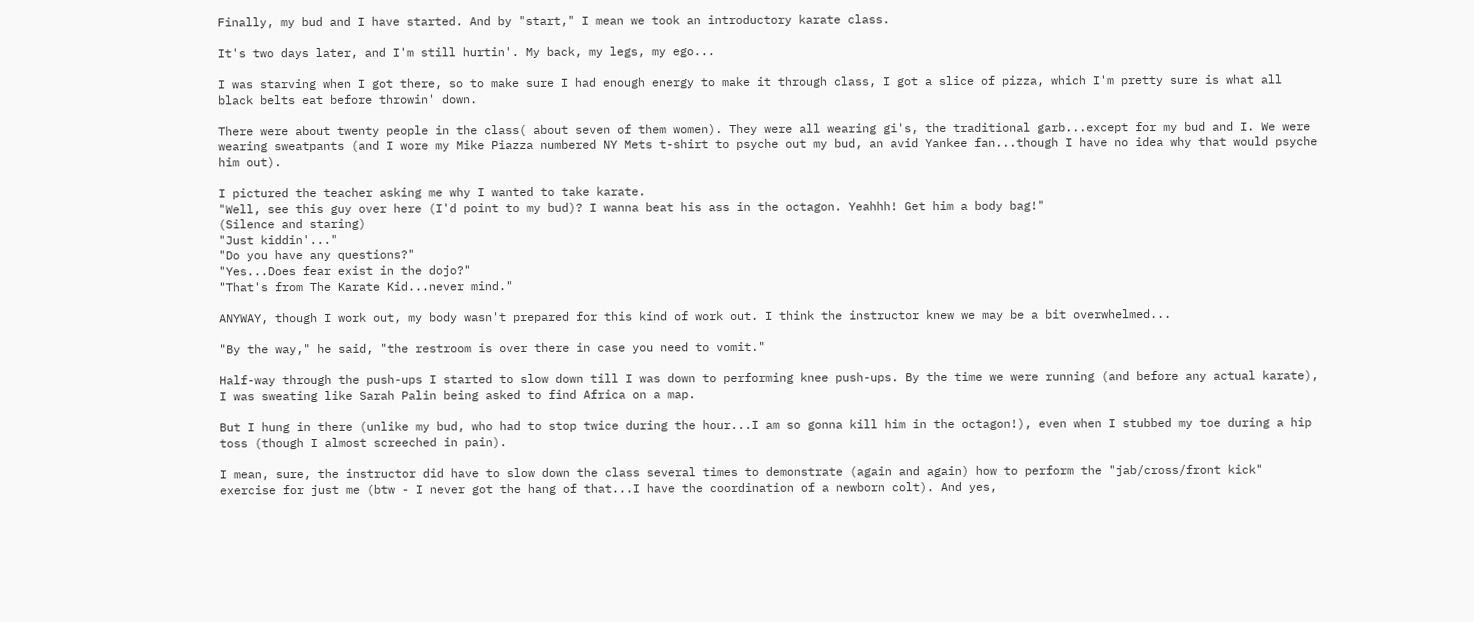Finally, my bud and I have started. And by "start," I mean we took an introductory karate class.

It's two days later, and I'm still hurtin'. My back, my legs, my ego...

I was starving when I got there, so to make sure I had enough energy to make it through class, I got a slice of pizza, which I'm pretty sure is what all black belts eat before throwin' down.

There were about twenty people in the class( about seven of them women). They were all wearing gi's, the traditional garb...except for my bud and I. We were wearing sweatpants (and I wore my Mike Piazza numbered NY Mets t-shirt to psyche out my bud, an avid Yankee fan...though I have no idea why that would psyche him out).

I pictured the teacher asking me why I wanted to take karate.
"Well, see this guy over here (I'd point to my bud)? I wanna beat his ass in the octagon. Yeahhh! Get him a body bag!"
(Silence and staring)
"Just kiddin'..."
"Do you have any questions?"
"Yes...Does fear exist in the dojo?"
"That's from The Karate Kid...never mind."

ANYWAY, though I work out, my body wasn't prepared for this kind of work out. I think the instructor knew we may be a bit overwhelmed...

"By the way," he said, "the restroom is over there in case you need to vomit."

Half-way through the push-ups I started to slow down till I was down to performing knee push-ups. By the time we were running (and before any actual karate), I was sweating like Sarah Palin being asked to find Africa on a map.

But I hung in there (unlike my bud, who had to stop twice during the hour...I am so gonna kill him in the octagon!), even when I stubbed my toe during a hip toss (though I almost screeched in pain).

I mean, sure, the instructor did have to slow down the class several times to demonstrate (again and again) how to perform the "jab/cross/front kick" exercise for just me (btw - I never got the hang of that...I have the coordination of a newborn colt). And yes,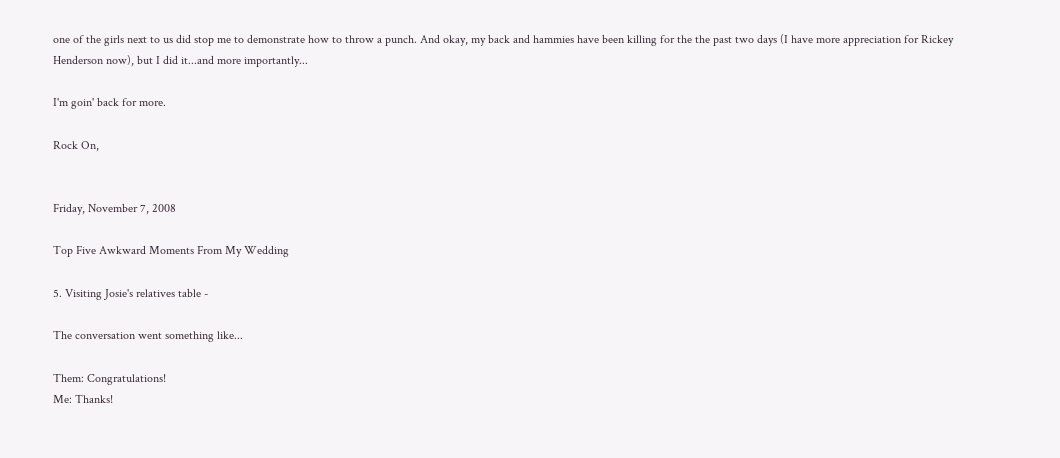one of the girls next to us did stop me to demonstrate how to throw a punch. And okay, my back and hammies have been killing for the the past two days (I have more appreciation for Rickey Henderson now), but I did it...and more importantly...

I'm goin' back for more.

Rock On,


Friday, November 7, 2008

Top Five Awkward Moments From My Wedding

5. Visiting Josie's relatives table -

The conversation went something like...

Them: Congratulations!
Me: Thanks!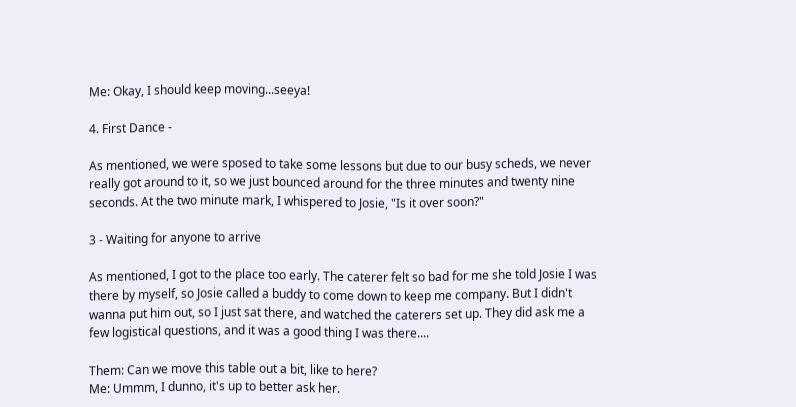Me: Okay, I should keep moving...seeya!

4. First Dance -

As mentioned, we were sposed to take some lessons but due to our busy scheds, we never really got around to it, so we just bounced around for the three minutes and twenty nine seconds. At the two minute mark, I whispered to Josie, "Is it over soon?"

3 - Waiting for anyone to arrive

As mentioned, I got to the place too early. The caterer felt so bad for me she told Josie I was there by myself, so Josie called a buddy to come down to keep me company. But I didn't wanna put him out, so I just sat there, and watched the caterers set up. They did ask me a few logistical questions, and it was a good thing I was there....

Them: Can we move this table out a bit, like to here?
Me: Ummm, I dunno, it's up to better ask her.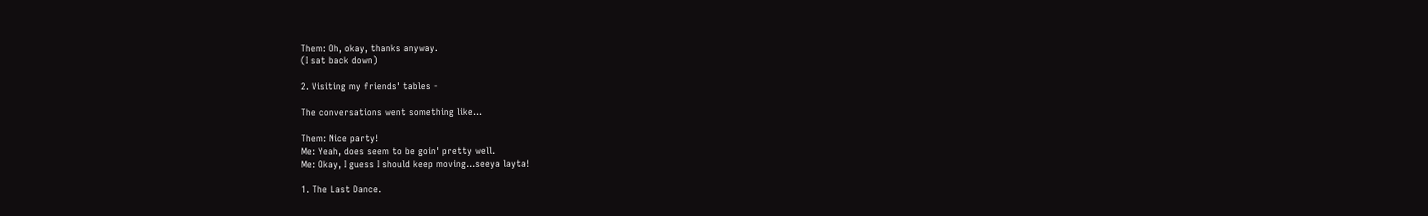Them: Oh, okay, thanks anyway.
(I sat back down)

2. Visiting my friends' tables -

The conversations went something like...

Them: Nice party!
Me: Yeah, does seem to be goin' pretty well.
Me: Okay, I guess I should keep moving...seeya layta!

1. The Last Dance.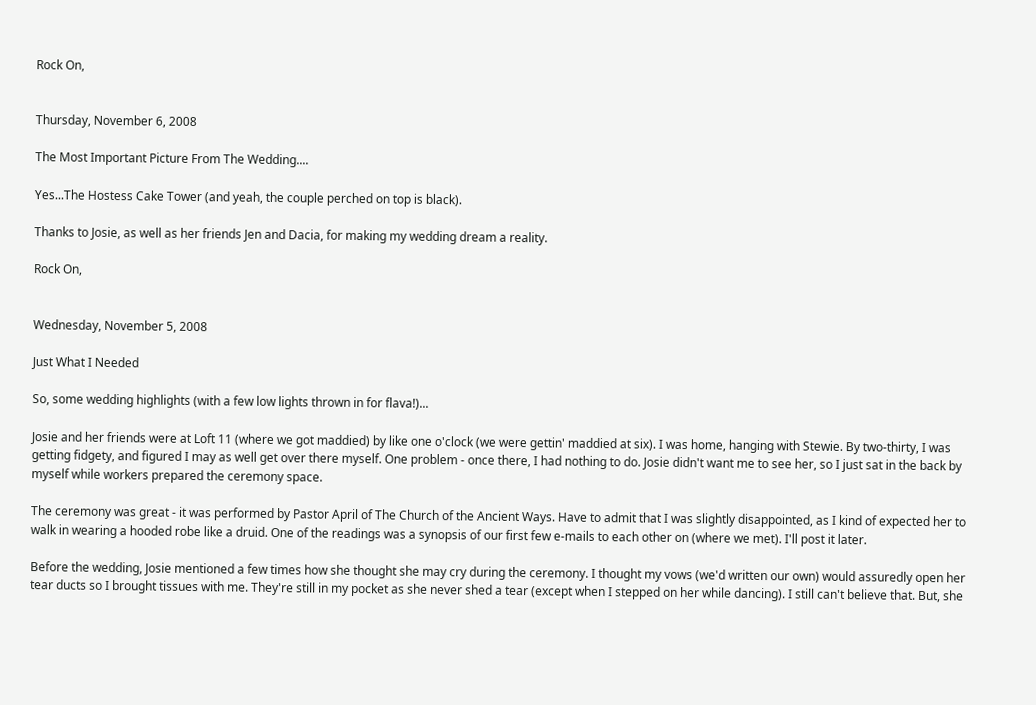Rock On,


Thursday, November 6, 2008

The Most Important Picture From The Wedding....

Yes...The Hostess Cake Tower (and yeah, the couple perched on top is black).

Thanks to Josie, as well as her friends Jen and Dacia, for making my wedding dream a reality.

Rock On,


Wednesday, November 5, 2008

Just What I Needed

So, some wedding highlights (with a few low lights thrown in for flava!)...

Josie and her friends were at Loft 11 (where we got maddied) by like one o'clock (we were gettin' maddied at six). I was home, hanging with Stewie. By two-thirty, I was getting fidgety, and figured I may as well get over there myself. One problem - once there, I had nothing to do. Josie didn't want me to see her, so I just sat in the back by myself while workers prepared the ceremony space.

The ceremony was great - it was performed by Pastor April of The Church of the Ancient Ways. Have to admit that I was slightly disappointed, as I kind of expected her to walk in wearing a hooded robe like a druid. One of the readings was a synopsis of our first few e-mails to each other on (where we met). I'll post it later.

Before the wedding, Josie mentioned a few times how she thought she may cry during the ceremony. I thought my vows (we'd written our own) would assuredly open her tear ducts so I brought tissues with me. They're still in my pocket as she never shed a tear (except when I stepped on her while dancing). I still can't believe that. But, she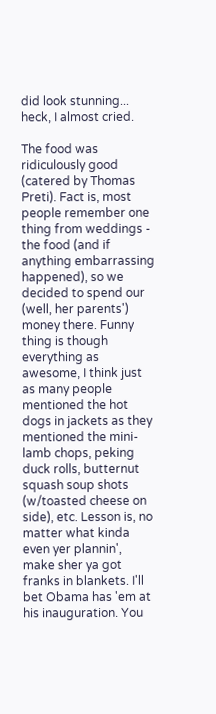did look stunning... heck, I almost cried.

The food was ridiculously good (catered by Thomas Preti). Fact is, most people remember one thing from weddings - the food (and if anything embarrassing happened), so we decided to spend our (well, her parents') money there. Funny thing is though everything as awesome, I think just as many people mentioned the hot dogs in jackets as they mentioned the mini-lamb chops, peking duck rolls, butternut squash soup shots (w/toasted cheese on side), etc. Lesson is, no matter what kinda even yer plannin', make sher ya got franks in blankets. I'll bet Obama has 'em at his inauguration. You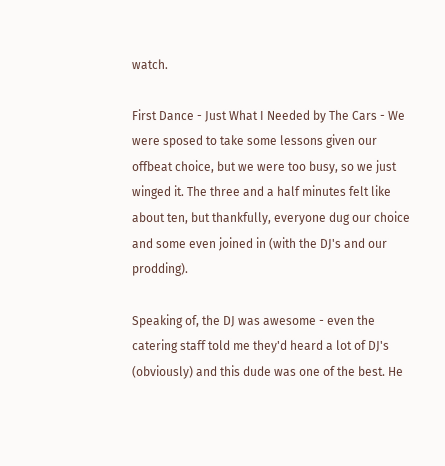watch.

First Dance - Just What I Needed by The Cars - We were sposed to take some lessons given our offbeat choice, but we were too busy, so we just winged it. The three and a half minutes felt like about ten, but thankfully, everyone dug our choice and some even joined in (with the DJ's and our prodding).

Speaking of, the DJ was awesome - even the catering staff told me they'd heard a lot of DJ's (obviously) and this dude was one of the best. He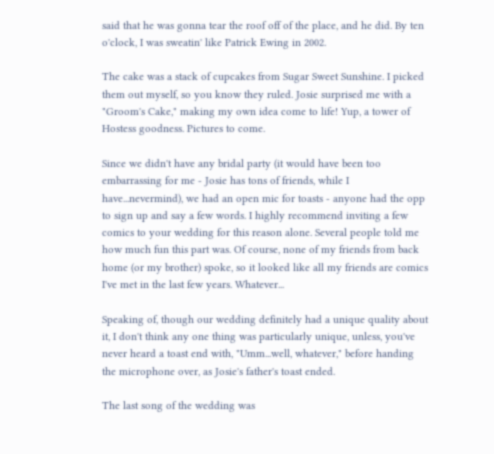said that he was gonna tear the roof off of the place, and he did. By ten o'clock, I was sweatin' like Patrick Ewing in 2002.

The cake was a stack of cupcakes from Sugar Sweet Sunshine. I picked them out myself, so you know they ruled. Josie surprised me with a "Groom's Cake," making my own idea come to life! Yup, a tower of Hostess goodness. Pictures to come.

Since we didn't have any bridal party (it would have been too embarrassing for me - Josie has tons of friends, while I have...nevermind), we had an open mic for toasts - anyone had the opp to sign up and say a few words. I highly recommend inviting a few comics to your wedding for this reason alone. Several people told me how much fun this part was. Of course, none of my friends from back home (or my brother) spoke, so it looked like all my friends are comics I've met in the last few years. Whatever...

Speaking of, though our wedding definitely had a unique quality about it, I don't think any one thing was particularly unique, unless, you've never heard a toast end with, "Umm...well, whatever," before handing the microphone over, as Josie's father's toast ended.

The last song of the wedding was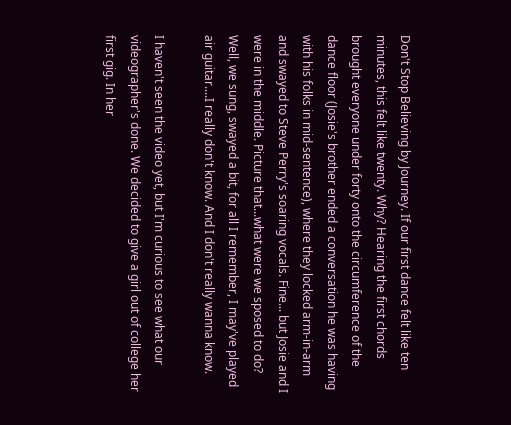Don't Stop Believing by Journey. If our first dance felt like ten minutes, this felt like twenty. Why? Hearing the first chords brought everyone under forty onto the circumference of the dance floor (Josie's brother ended a conversation he was having with his folks in mid-sentence), where they locked arm-in-arm and swayed to Steve Perry's soaring vocals. Fine... but Josie and I were in the middle. Picture that...what were we sposed to do? Well, we sung, swayed a bit, for all I remember, I may've played air guitar....I really don't know. And I don't really wanna know.

I haven't seen the video yet, but I'm curious to see what our videographer's done. We decided to give a girl out of college her first gig. In her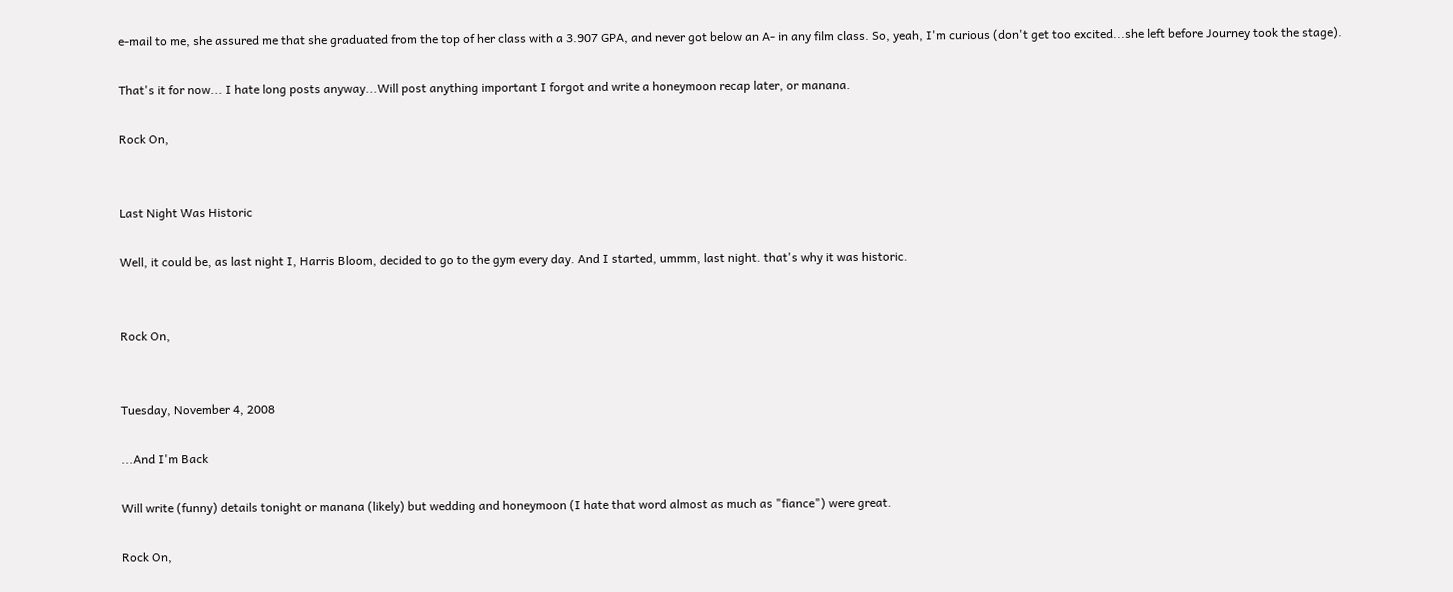e-mail to me, she assured me that she graduated from the top of her class with a 3.907 GPA, and never got below an A- in any film class. So, yeah, I'm curious (don't get too excited...she left before Journey took the stage).

That's it for now... I hate long posts anyway...Will post anything important I forgot and write a honeymoon recap later, or manana.

Rock On,


Last Night Was Historic

Well, it could be, as last night I, Harris Bloom, decided to go to the gym every day. And I started, ummm, last night. that's why it was historic.


Rock On,


Tuesday, November 4, 2008

...And I'm Back

Will write (funny) details tonight or manana (likely) but wedding and honeymoon (I hate that word almost as much as "fiance") were great.

Rock On,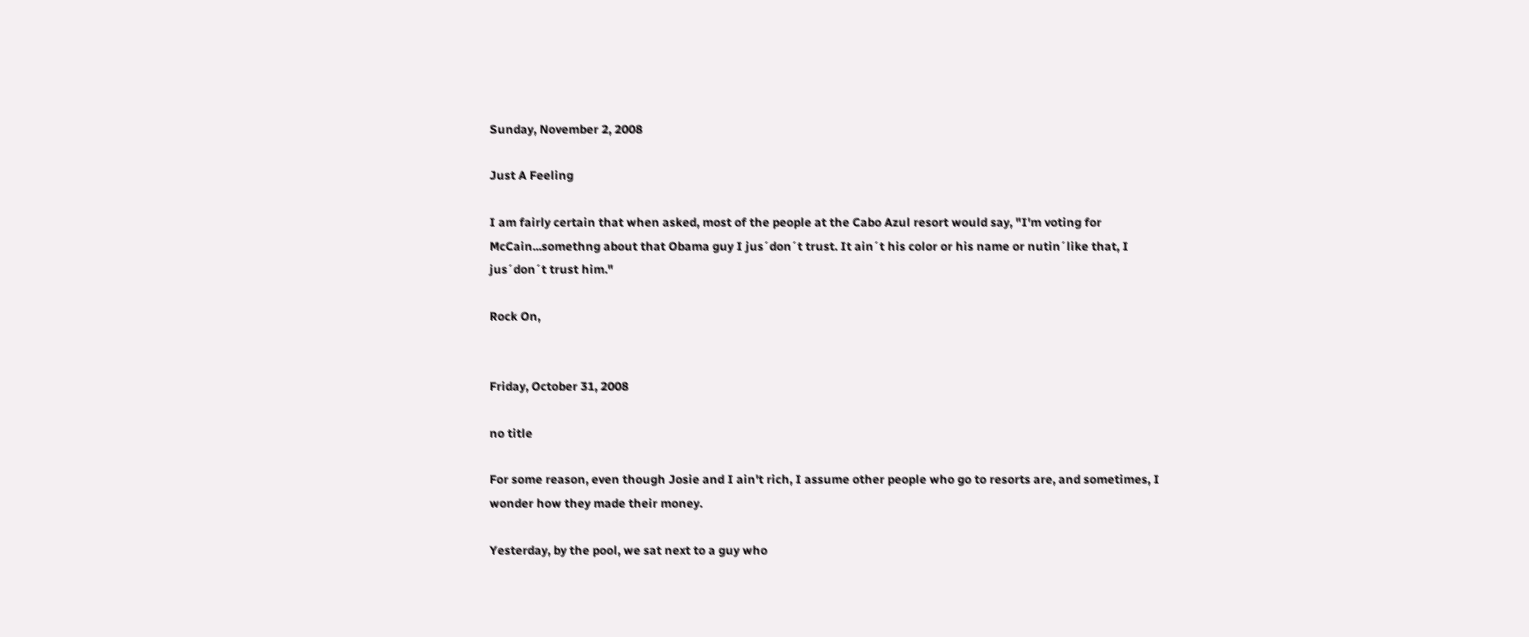Sunday, November 2, 2008

Just A Feeling

I am fairly certain that when asked, most of the people at the Cabo Azul resort would say, "I'm voting for McCain...somethng about that Obama guy I jus´don´t trust. It ain´t his color or his name or nutin´like that, I jus´don´t trust him."

Rock On,


Friday, October 31, 2008

no title

For some reason, even though Josie and I ain't rich, I assume other people who go to resorts are, and sometimes, I wonder how they made their money.

Yesterday, by the pool, we sat next to a guy who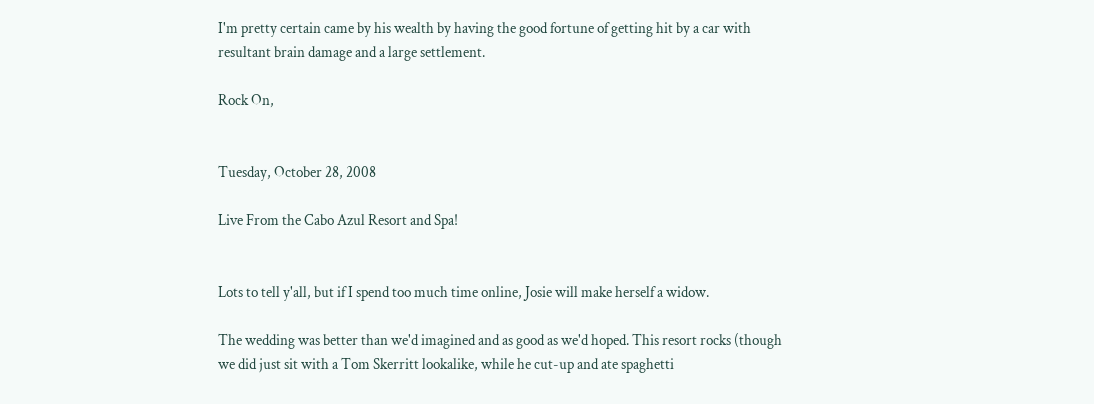I'm pretty certain came by his wealth by having the good fortune of getting hit by a car with resultant brain damage and a large settlement.

Rock On,


Tuesday, October 28, 2008

Live From the Cabo Azul Resort and Spa!


Lots to tell y'all, but if I spend too much time online, Josie will make herself a widow.

The wedding was better than we'd imagined and as good as we'd hoped. This resort rocks (though we did just sit with a Tom Skerritt lookalike, while he cut-up and ate spaghetti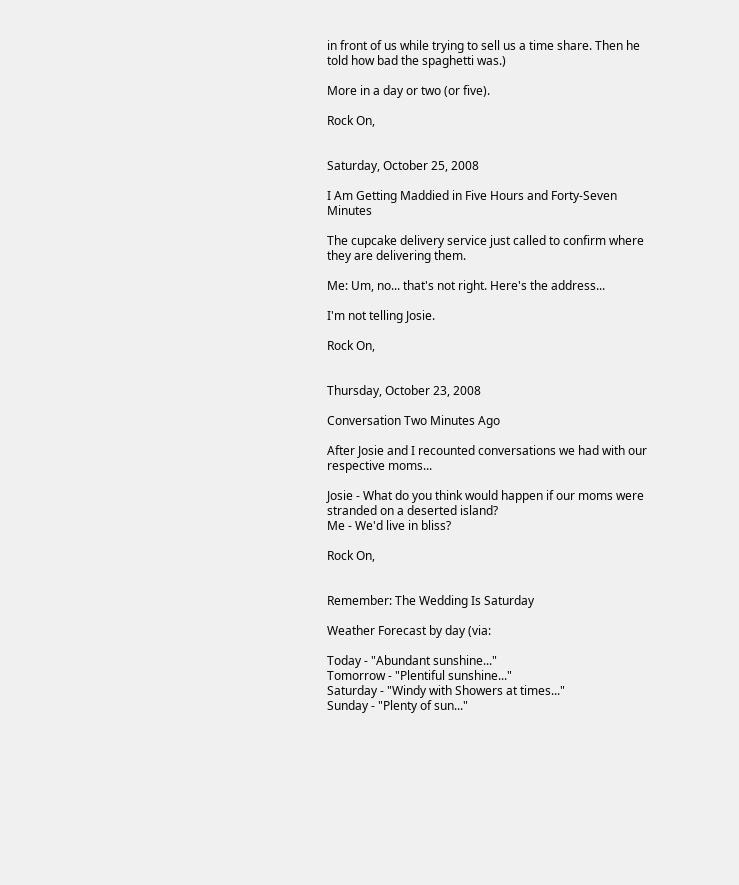in front of us while trying to sell us a time share. Then he told how bad the spaghetti was.)

More in a day or two (or five).

Rock On,


Saturday, October 25, 2008

I Am Getting Maddied in Five Hours and Forty-Seven Minutes

The cupcake delivery service just called to confirm where they are delivering them.

Me: Um, no... that's not right. Here's the address...

I'm not telling Josie.

Rock On,


Thursday, October 23, 2008

Conversation Two Minutes Ago

After Josie and I recounted conversations we had with our respective moms...

Josie - What do you think would happen if our moms were stranded on a deserted island?
Me - We'd live in bliss?

Rock On,


Remember: The Wedding Is Saturday

Weather Forecast by day (via:

Today - "Abundant sunshine..."
Tomorrow - "Plentiful sunshine..."
Saturday - "Windy with Showers at times..."
Sunday - "Plenty of sun..."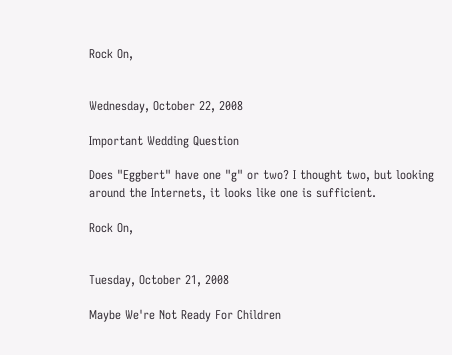Rock On,


Wednesday, October 22, 2008

Important Wedding Question

Does "Eggbert" have one "g" or two? I thought two, but looking around the Internets, it looks like one is sufficient.

Rock On,


Tuesday, October 21, 2008

Maybe We're Not Ready For Children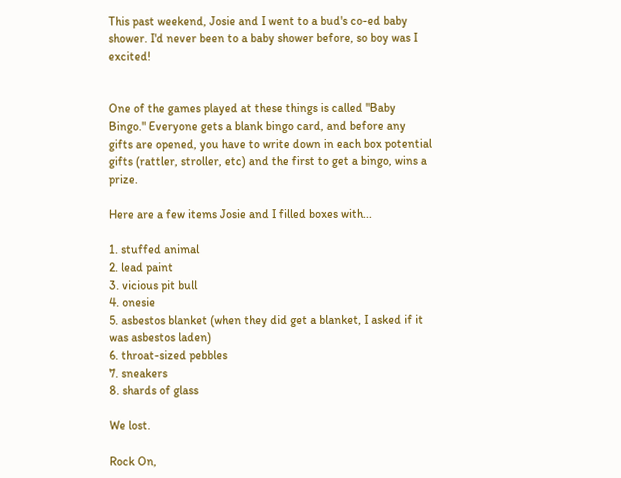This past weekend, Josie and I went to a bud's co-ed baby shower. I'd never been to a baby shower before, so boy was I excited!


One of the games played at these things is called "Baby Bingo." Everyone gets a blank bingo card, and before any gifts are opened, you have to write down in each box potential gifts (rattler, stroller, etc) and the first to get a bingo, wins a prize.

Here are a few items Josie and I filled boxes with...

1. stuffed animal
2. lead paint
3. vicious pit bull
4. onesie
5. asbestos blanket (when they did get a blanket, I asked if it was asbestos laden)
6. throat-sized pebbles
7. sneakers
8. shards of glass

We lost.

Rock On,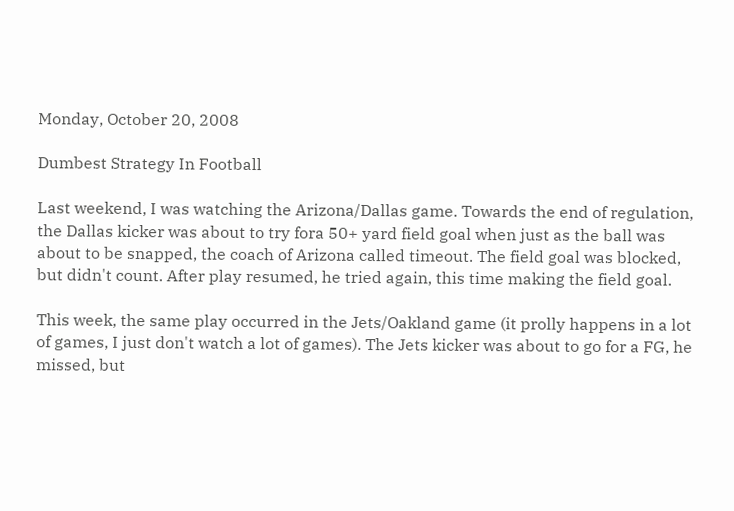Monday, October 20, 2008

Dumbest Strategy In Football

Last weekend, I was watching the Arizona/Dallas game. Towards the end of regulation, the Dallas kicker was about to try fora 50+ yard field goal when just as the ball was about to be snapped, the coach of Arizona called timeout. The field goal was blocked, but didn't count. After play resumed, he tried again, this time making the field goal.

This week, the same play occurred in the Jets/Oakland game (it prolly happens in a lot of games, I just don't watch a lot of games). The Jets kicker was about to go for a FG, he missed, but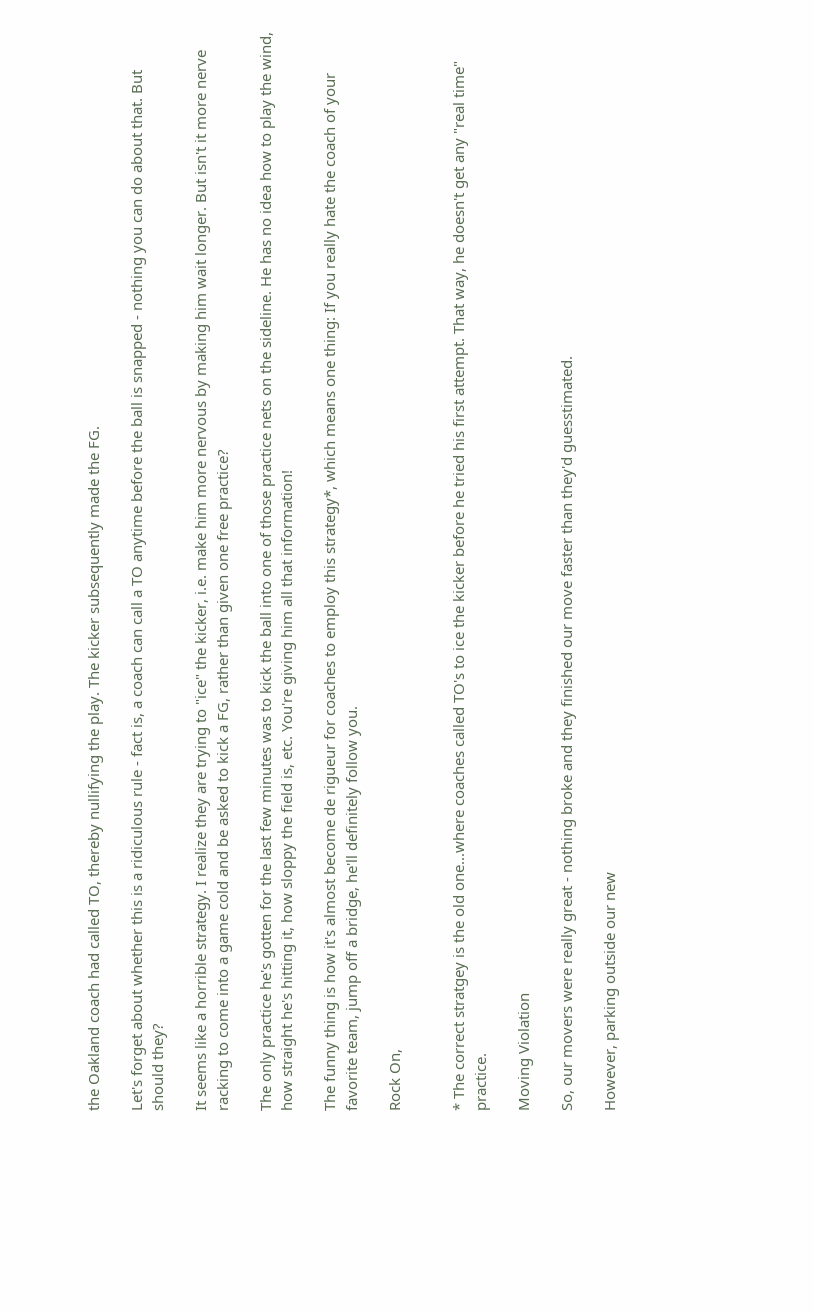the Oakland coach had called TO, thereby nullifying the play. The kicker subsequently made the FG.

Let's forget about whether this is a ridiculous rule - fact is, a coach can call a TO anytime before the ball is snapped - nothing you can do about that. But should they?

It seems like a horrible strategy. I realize they are trying to "ice" the kicker, i.e. make him more nervous by making him wait longer. But isn't it more nerve racking to come into a game cold and be asked to kick a FG, rather than given one free practice?

The only practice he's gotten for the last few minutes was to kick the ball into one of those practice nets on the sideline. He has no idea how to play the wind, how straight he's hitting it, how sloppy the field is, etc. You're giving him all that information!

The funny thing is how it's almost become de rigueur for coaches to employ this strategy*, which means one thing: If you really hate the coach of your favorite team, jump off a bridge, he'll definitely follow you.

Rock On,


* The correct stratgey is the old one...where coaches called TO's to ice the kicker before he tried his first attempt. That way, he doesn't get any "real time" practice.

Moving Violation

So, our movers were really great - nothing broke and they finished our move faster than they'd guesstimated.

However, parking outside our new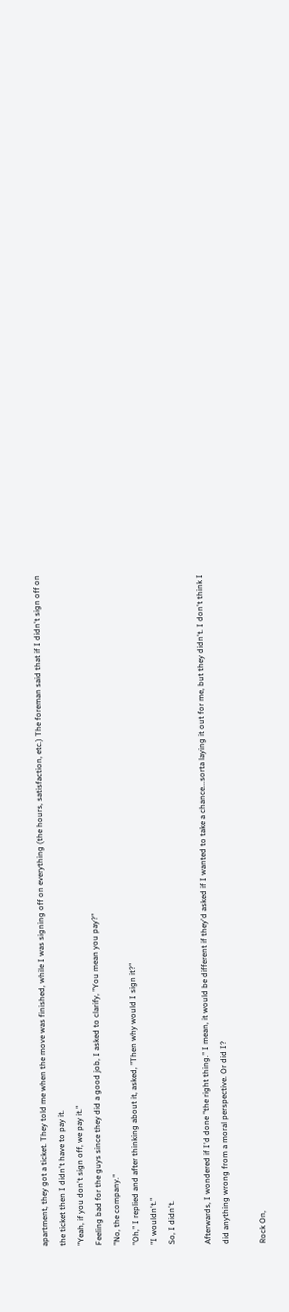apartment, they got a ticket. They told me when the move was finished, while I was signing off on everything (the hours, satisfaction, etc.) The foreman said that if I didn't sign off on the ticket then I didn't have to pay it.
"Yeah, if you don't sign off, we pay it."
Feeling bad for the guys since they did a good job, I asked to clarify, "You mean you pay?"
"No, the company."
"Oh," I replied and after thinking about it, asked, "Then why would I sign it?"
"I wouldn't."
So, I didn't.

Afterwards, I wondered if I'd done "the right thing." I mean, it would be different if they'd asked if I wanted to take a chance...sorta laying it out for me, but they didn't. I don't think I did anything wrong from a moral perspective. Or did I?

Rock On,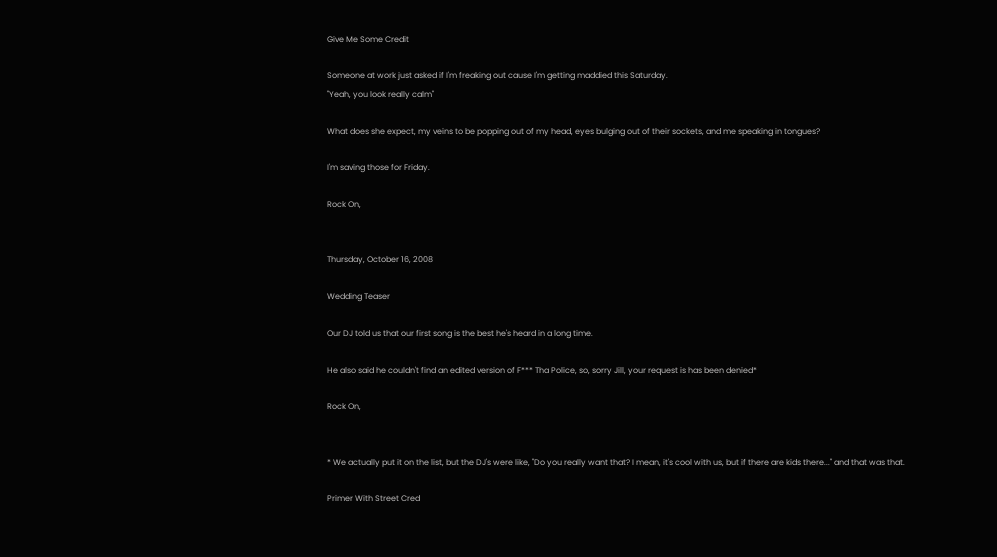Give Me Some Credit

Someone at work just asked if I'm freaking out cause I'm getting maddied this Saturday.
"Yeah, you look really calm"

What does she expect, my veins to be popping out of my head, eyes bulging out of their sockets, and me speaking in tongues?

I'm saving those for Friday.

Rock On,


Thursday, October 16, 2008

Wedding Teaser

Our DJ told us that our first song is the best he's heard in a long time.

He also said he couldn't find an edited version of F*** Tha Police, so, sorry Jill, your request is has been denied*

Rock On,


* We actually put it on the list, but the DJ's were like, "Do you really want that? I mean, it's cool with us, but if there are kids there..." and that was that.

Primer With Street Cred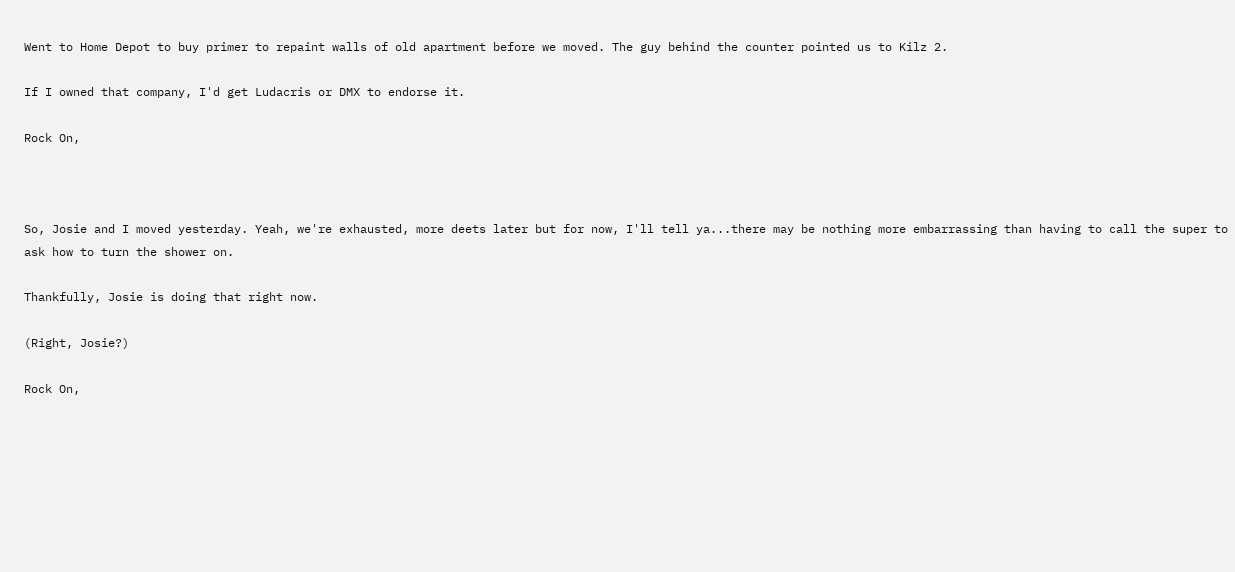Went to Home Depot to buy primer to repaint walls of old apartment before we moved. The guy behind the counter pointed us to Kilz 2.

If I owned that company, I'd get Ludacris or DMX to endorse it.

Rock On,



So, Josie and I moved yesterday. Yeah, we're exhausted, more deets later but for now, I'll tell ya...there may be nothing more embarrassing than having to call the super to ask how to turn the shower on.

Thankfully, Josie is doing that right now.

(Right, Josie?)

Rock On,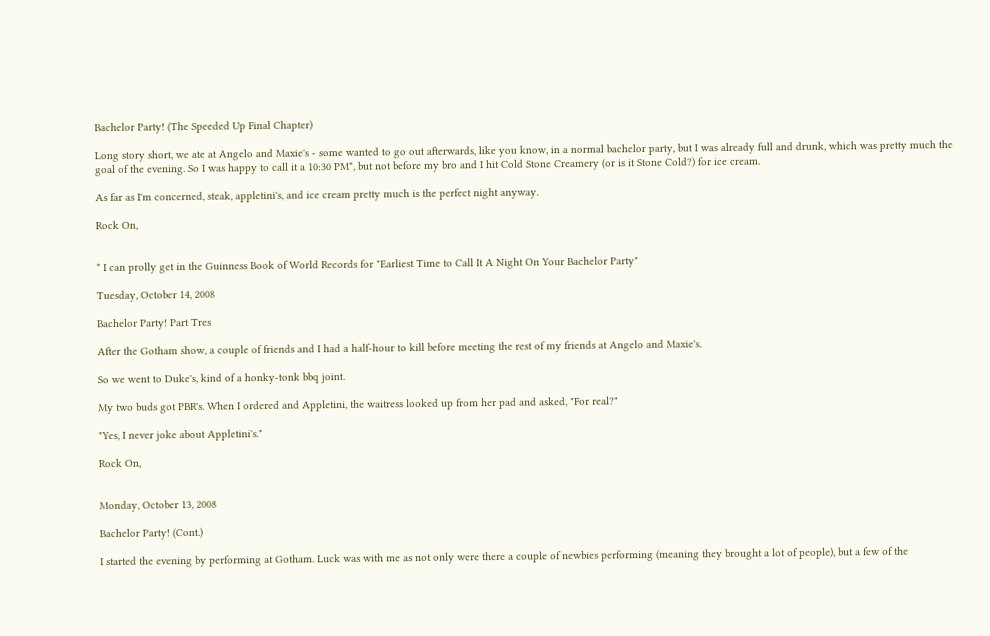Bachelor Party! (The Speeded Up Final Chapter)

Long story short, we ate at Angelo and Maxie's - some wanted to go out afterwards, like you know, in a normal bachelor party, but I was already full and drunk, which was pretty much the goal of the evening. So I was happy to call it a 10:30 PM*, but not before my bro and I hit Cold Stone Creamery (or is it Stone Cold?) for ice cream.

As far as I'm concerned, steak, appletini's, and ice cream pretty much is the perfect night anyway.

Rock On,


* I can prolly get in the Guinness Book of World Records for "Earliest Time to Call It A Night On Your Bachelor Party"

Tuesday, October 14, 2008

Bachelor Party! Part Tres

After the Gotham show, a couple of friends and I had a half-hour to kill before meeting the rest of my friends at Angelo and Maxie's.

So we went to Duke's, kind of a honky-tonk bbq joint.

My two buds got PBR's. When I ordered and Appletini, the waitress looked up from her pad and asked, "For real?"

"Yes, I never joke about Appletini's."

Rock On,


Monday, October 13, 2008

Bachelor Party! (Cont.)

I started the evening by performing at Gotham. Luck was with me as not only were there a couple of newbies performing (meaning they brought a lot of people), but a few of the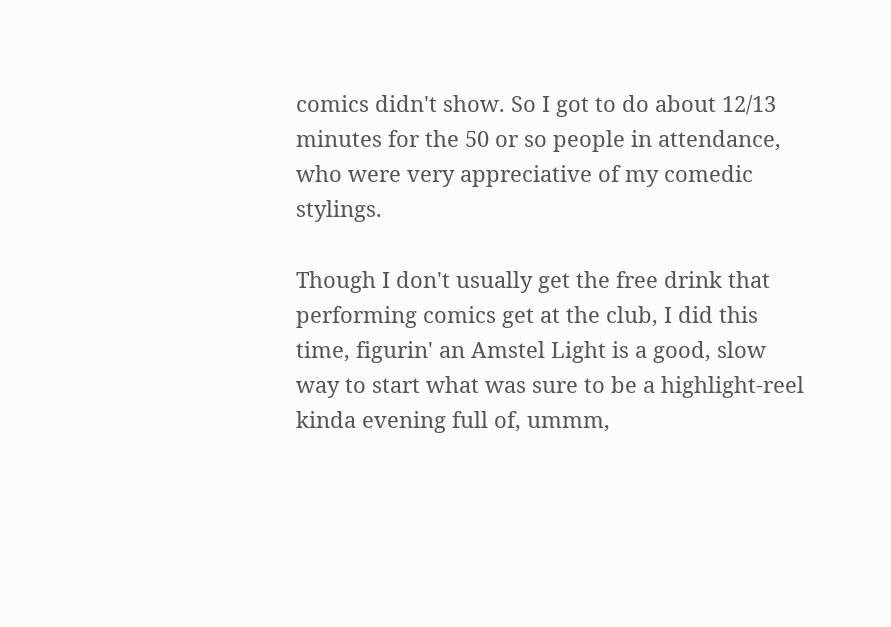comics didn't show. So I got to do about 12/13 minutes for the 50 or so people in attendance, who were very appreciative of my comedic stylings.

Though I don't usually get the free drink that performing comics get at the club, I did this time, figurin' an Amstel Light is a good, slow way to start what was sure to be a highlight-reel kinda evening full of, ummm,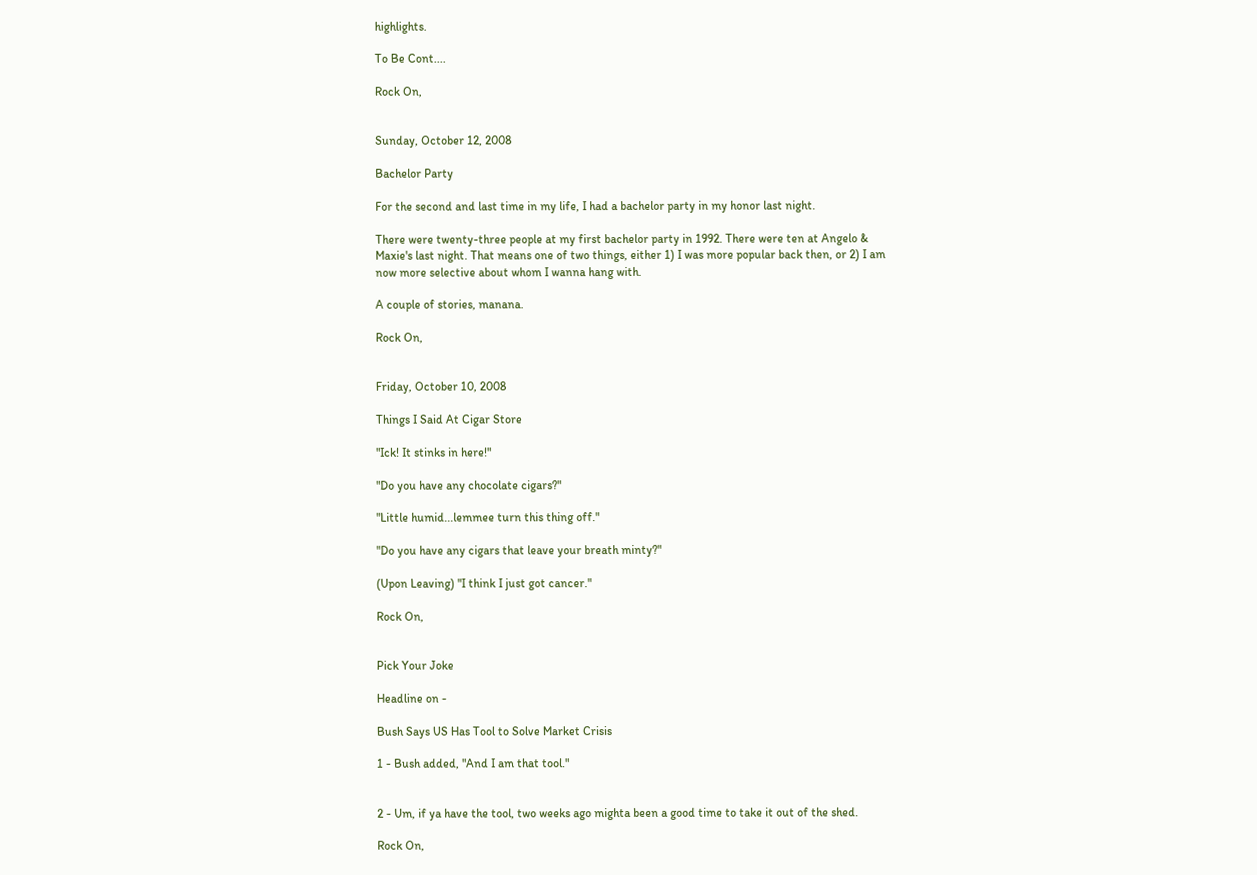highlights.

To Be Cont....

Rock On,


Sunday, October 12, 2008

Bachelor Party

For the second and last time in my life, I had a bachelor party in my honor last night.

There were twenty-three people at my first bachelor party in 1992. There were ten at Angelo & Maxie's last night. That means one of two things, either 1) I was more popular back then, or 2) I am now more selective about whom I wanna hang with.

A couple of stories, manana.

Rock On,


Friday, October 10, 2008

Things I Said At Cigar Store

"Ick! It stinks in here!"

"Do you have any chocolate cigars?"

"Little humid...lemmee turn this thing off."

"Do you have any cigars that leave your breath minty?"

(Upon Leaving) "I think I just got cancer."

Rock On,


Pick Your Joke

Headline on -

Bush Says US Has Tool to Solve Market Crisis

1 - Bush added, "And I am that tool."


2 - Um, if ya have the tool, two weeks ago mighta been a good time to take it out of the shed.

Rock On,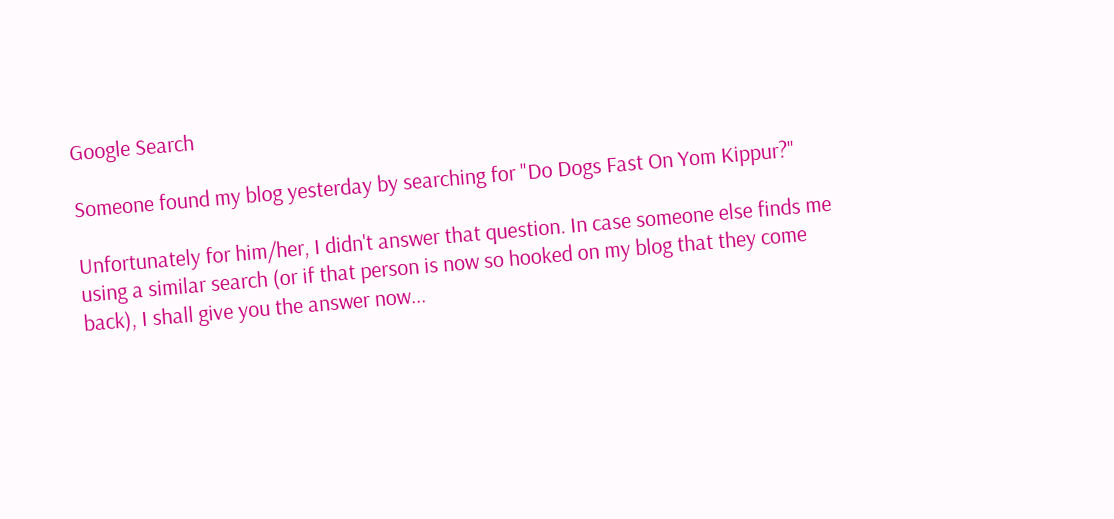Google Search

Someone found my blog yesterday by searching for "Do Dogs Fast On Yom Kippur?"

Unfortunately for him/her, I didn't answer that question. In case someone else finds me using a similar search (or if that person is now so hooked on my blog that they come back), I shall give you the answer now...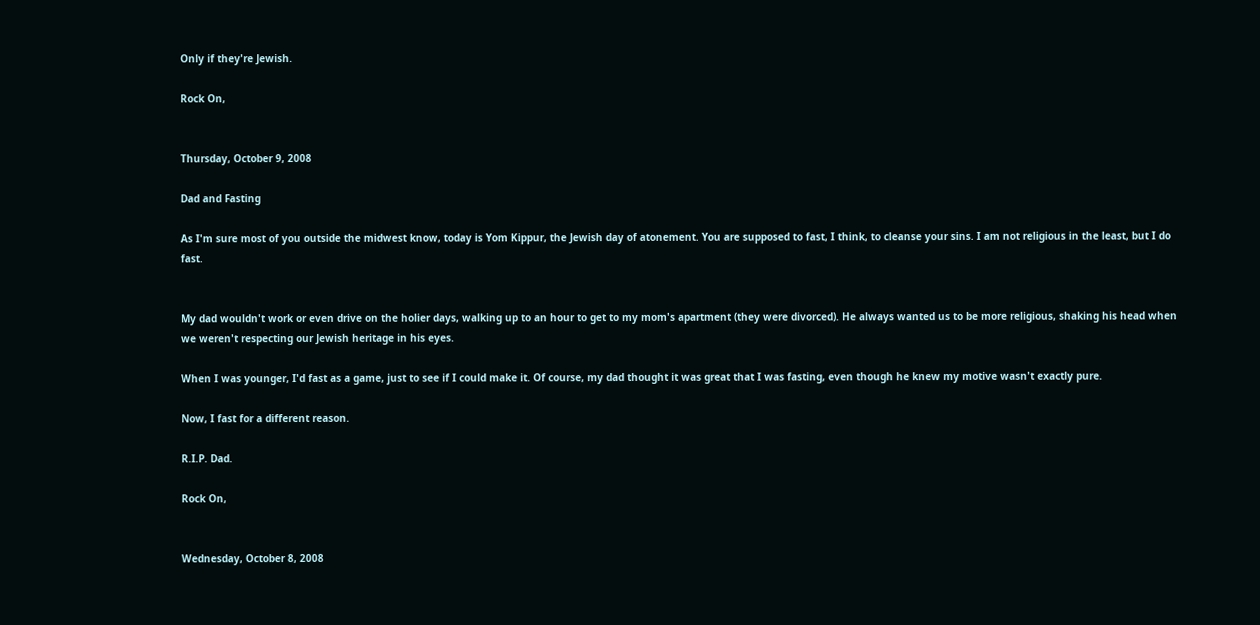Only if they're Jewish.

Rock On,


Thursday, October 9, 2008

Dad and Fasting

As I'm sure most of you outside the midwest know, today is Yom Kippur, the Jewish day of atonement. You are supposed to fast, I think, to cleanse your sins. I am not religious in the least, but I do fast.


My dad wouldn't work or even drive on the holier days, walking up to an hour to get to my mom's apartment (they were divorced). He always wanted us to be more religious, shaking his head when we weren't respecting our Jewish heritage in his eyes.

When I was younger, I'd fast as a game, just to see if I could make it. Of course, my dad thought it was great that I was fasting, even though he knew my motive wasn't exactly pure.

Now, I fast for a different reason.

R.I.P. Dad.

Rock On,


Wednesday, October 8, 2008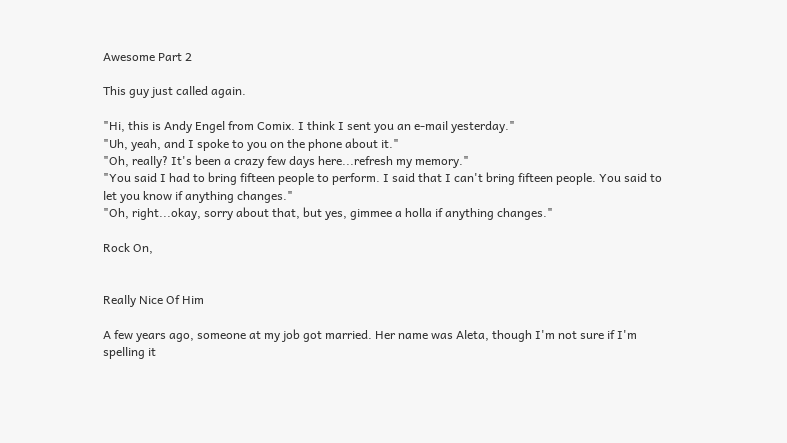Awesome Part 2

This guy just called again.

"Hi, this is Andy Engel from Comix. I think I sent you an e-mail yesterday."
"Uh, yeah, and I spoke to you on the phone about it."
"Oh, really? It's been a crazy few days here...refresh my memory."
"You said I had to bring fifteen people to perform. I said that I can't bring fifteen people. You said to let you know if anything changes."
"Oh, right...okay, sorry about that, but yes, gimmee a holla if anything changes."

Rock On,


Really Nice Of Him

A few years ago, someone at my job got married. Her name was Aleta, though I'm not sure if I'm spelling it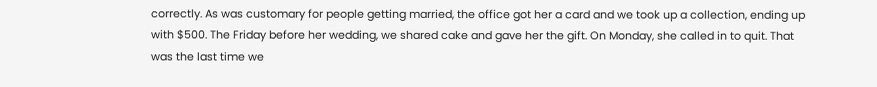correctly. As was customary for people getting married, the office got her a card and we took up a collection, ending up with $500. The Friday before her wedding, we shared cake and gave her the gift. On Monday, she called in to quit. That was the last time we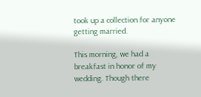took up a collection for anyone getting married.

This morning, we had a breakfast in honor of my wedding. Though there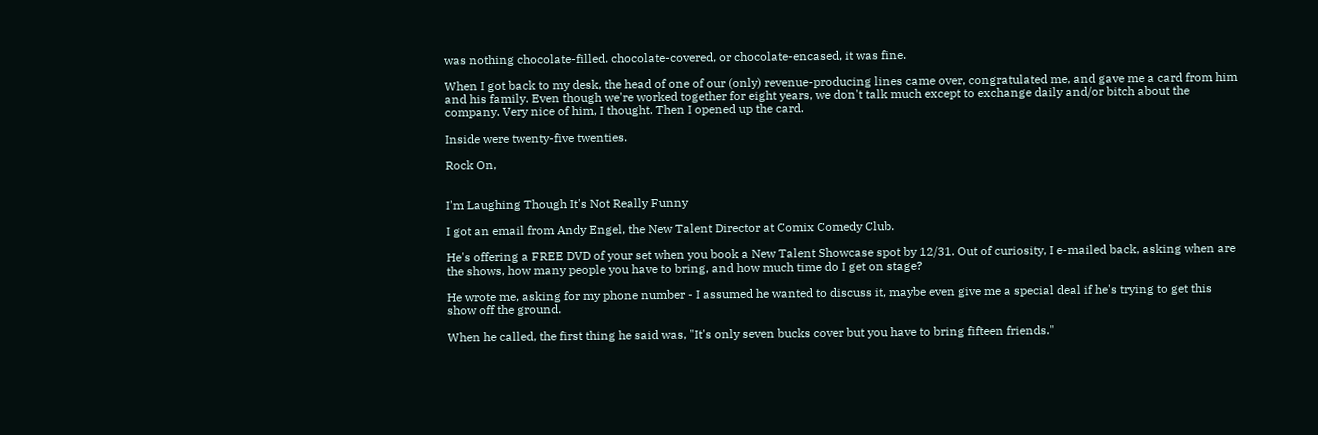was nothing chocolate-filled. chocolate-covered, or chocolate-encased, it was fine.

When I got back to my desk, the head of one of our (only) revenue-producing lines came over, congratulated me, and gave me a card from him and his family. Even though we're worked together for eight years, we don't talk much except to exchange daily and/or bitch about the company. Very nice of him, I thought. Then I opened up the card.

Inside were twenty-five twenties.

Rock On,


I'm Laughing Though It's Not Really Funny

I got an email from Andy Engel, the New Talent Director at Comix Comedy Club.

He's offering a FREE DVD of your set when you book a New Talent Showcase spot by 12/31. Out of curiosity, I e-mailed back, asking when are the shows, how many people you have to bring, and how much time do I get on stage?

He wrote me, asking for my phone number - I assumed he wanted to discuss it, maybe even give me a special deal if he's trying to get this show off the ground.

When he called, the first thing he said was, "It's only seven bucks cover but you have to bring fifteen friends."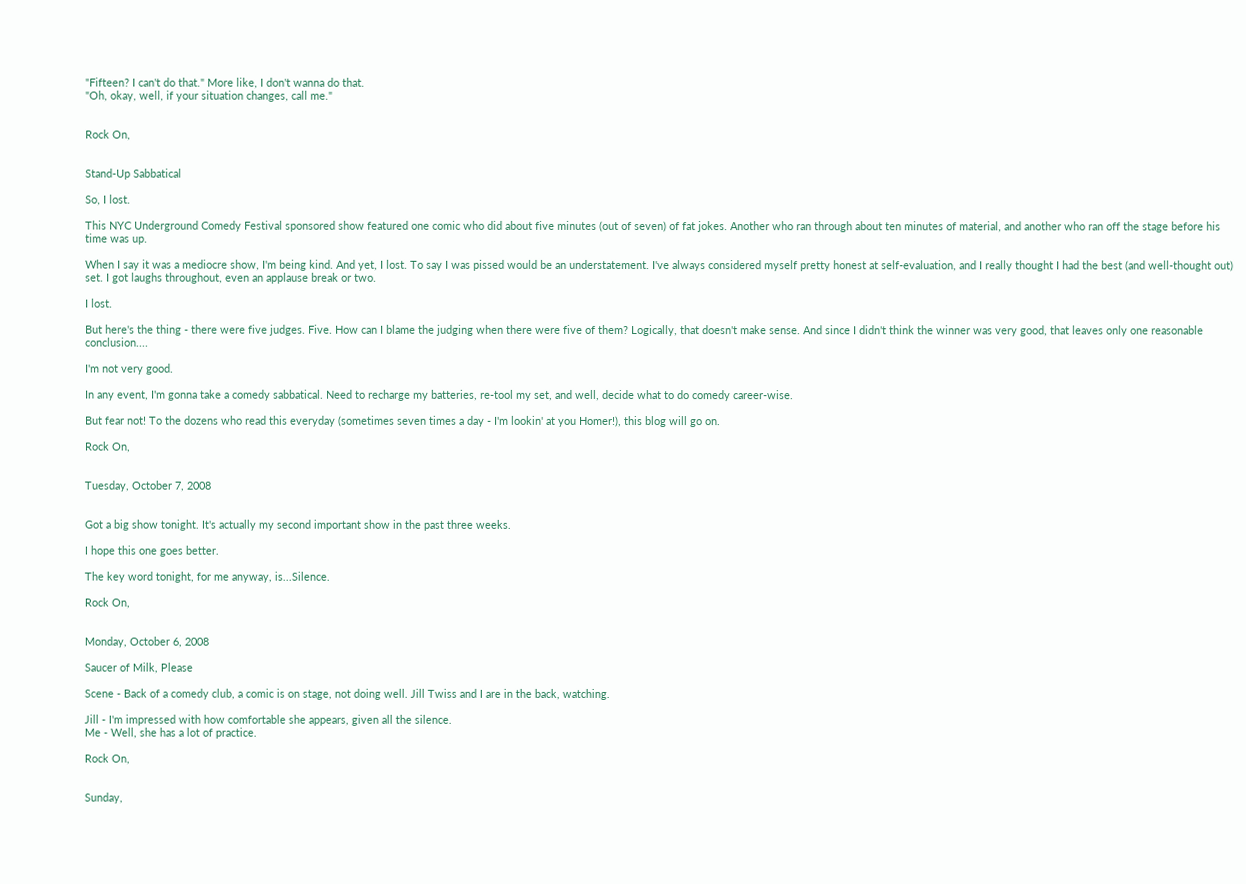"Fifteen? I can't do that." More like, I don't wanna do that.
"Oh, okay, well, if your situation changes, call me."


Rock On,


Stand-Up Sabbatical

So, I lost.

This NYC Underground Comedy Festival sponsored show featured one comic who did about five minutes (out of seven) of fat jokes. Another who ran through about ten minutes of material, and another who ran off the stage before his time was up.

When I say it was a mediocre show, I'm being kind. And yet, I lost. To say I was pissed would be an understatement. I've always considered myself pretty honest at self-evaluation, and I really thought I had the best (and well-thought out) set. I got laughs throughout, even an applause break or two.

I lost.

But here's the thing - there were five judges. Five. How can I blame the judging when there were five of them? Logically, that doesn't make sense. And since I didn't think the winner was very good, that leaves only one reasonable conclusion....

I'm not very good.

In any event, I'm gonna take a comedy sabbatical. Need to recharge my batteries, re-tool my set, and well, decide what to do comedy career-wise.

But fear not! To the dozens who read this everyday (sometimes seven times a day - I'm lookin' at you Homer!), this blog will go on.

Rock On,


Tuesday, October 7, 2008


Got a big show tonight. It's actually my second important show in the past three weeks.

I hope this one goes better.

The key word tonight, for me anyway, is...Silence.

Rock On,


Monday, October 6, 2008

Saucer of Milk, Please

Scene - Back of a comedy club, a comic is on stage, not doing well. Jill Twiss and I are in the back, watching.

Jill - I'm impressed with how comfortable she appears, given all the silence.
Me - Well, she has a lot of practice.

Rock On,


Sunday,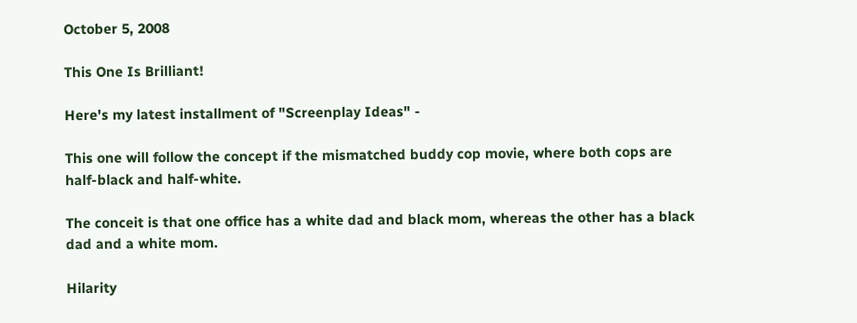October 5, 2008

This One Is Brilliant!

Here's my latest installment of "Screenplay Ideas" -

This one will follow the concept if the mismatched buddy cop movie, where both cops are half-black and half-white.

The conceit is that one office has a white dad and black mom, whereas the other has a black dad and a white mom.

Hilarity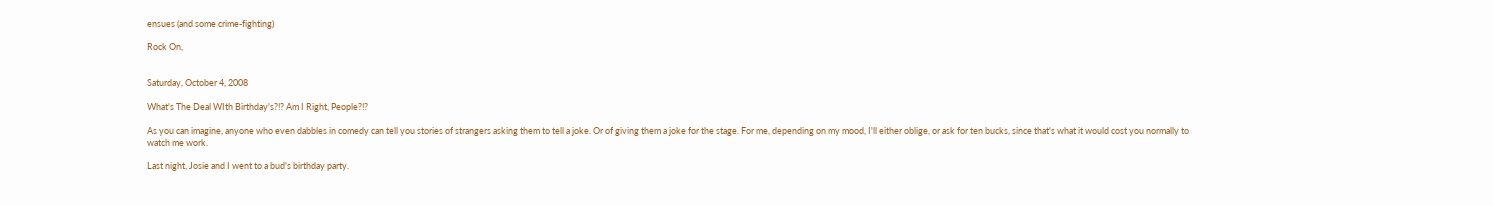ensues (and some crime-fighting)

Rock On,


Saturday, October 4, 2008

What's The Deal WIth Birthday's?!? Am I Right, People?!?

As you can imagine, anyone who even dabbles in comedy can tell you stories of strangers asking them to tell a joke. Or of giving them a joke for the stage. For me, depending on my mood, I'll either oblige, or ask for ten bucks, since that's what it would cost you normally to watch me work.

Last night, Josie and I went to a bud's birthday party.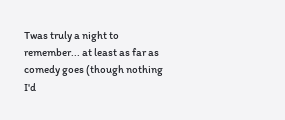Twas truly a night to remember... at least as far as comedy goes (though nothing I'd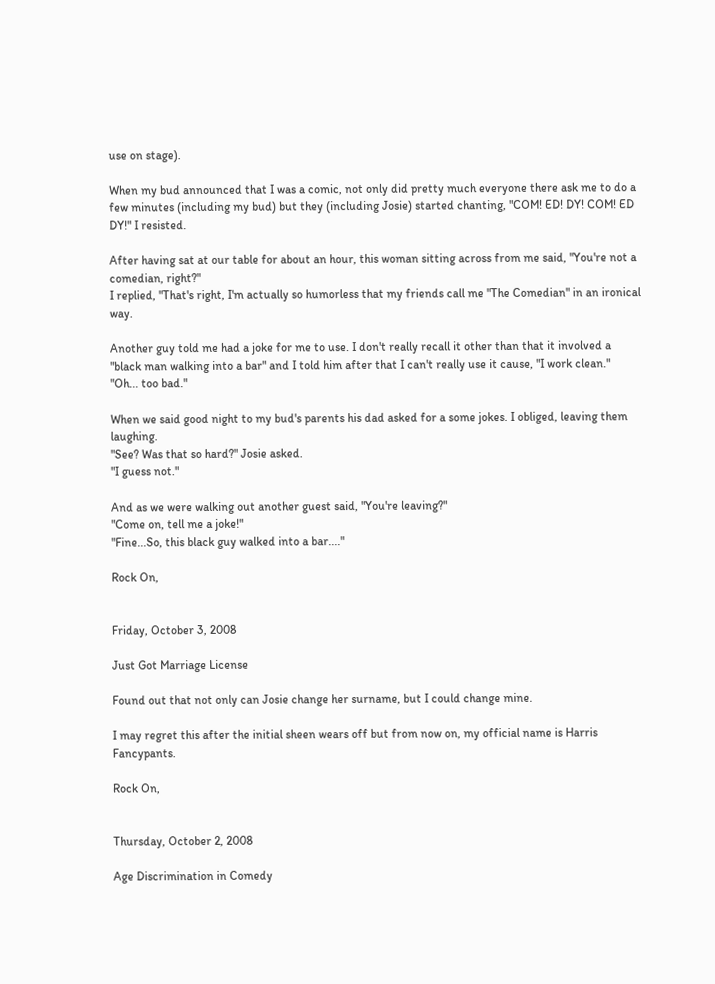use on stage).

When my bud announced that I was a comic, not only did pretty much everyone there ask me to do a few minutes (including my bud) but they (including Josie) started chanting, "COM! ED! DY! COM! ED DY!" I resisted.

After having sat at our table for about an hour, this woman sitting across from me said, "You're not a comedian, right?"
I replied, "That's right, I'm actually so humorless that my friends call me "The Comedian" in an ironical way.

Another guy told me had a joke for me to use. I don't really recall it other than that it involved a
"black man walking into a bar" and I told him after that I can't really use it cause, "I work clean."
"Oh... too bad."

When we said good night to my bud's parents his dad asked for a some jokes. I obliged, leaving them laughing.
"See? Was that so hard?" Josie asked.
"I guess not."

And as we were walking out another guest said, "You're leaving?"
"Come on, tell me a joke!"
"Fine...So, this black guy walked into a bar...."

Rock On,


Friday, October 3, 2008

Just Got Marriage License

Found out that not only can Josie change her surname, but I could change mine.

I may regret this after the initial sheen wears off but from now on, my official name is Harris Fancypants.

Rock On,


Thursday, October 2, 2008

Age Discrimination in Comedy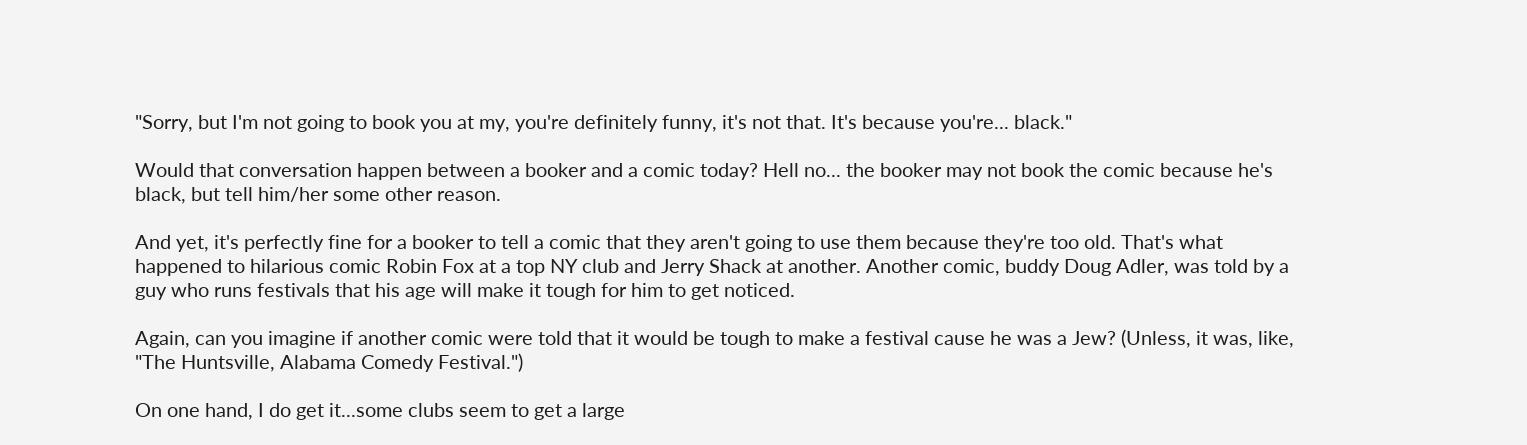"Sorry, but I'm not going to book you at my, you're definitely funny, it's not that. It's because you're... black."

Would that conversation happen between a booker and a comic today? Hell no... the booker may not book the comic because he's black, but tell him/her some other reason.

And yet, it's perfectly fine for a booker to tell a comic that they aren't going to use them because they're too old. That's what happened to hilarious comic Robin Fox at a top NY club and Jerry Shack at another. Another comic, buddy Doug Adler, was told by a guy who runs festivals that his age will make it tough for him to get noticed.

Again, can you imagine if another comic were told that it would be tough to make a festival cause he was a Jew? (Unless, it was, like, "The Huntsville, Alabama Comedy Festival.")

On one hand, I do get it...some clubs seem to get a large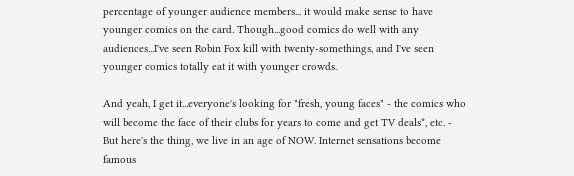percentage of younger audience members... it would make sense to have younger comics on the card. Though...good comics do well with any audiences...I've seen Robin Fox kill with twenty-somethings, and I've seen younger comics totally eat it with younger crowds.

And yeah, I get it...everyone's looking for "fresh, young faces" - the comics who will become the face of their clubs for years to come and get TV deals*, etc. - But here's the thing, we live in an age of NOW. Internet sensations become famous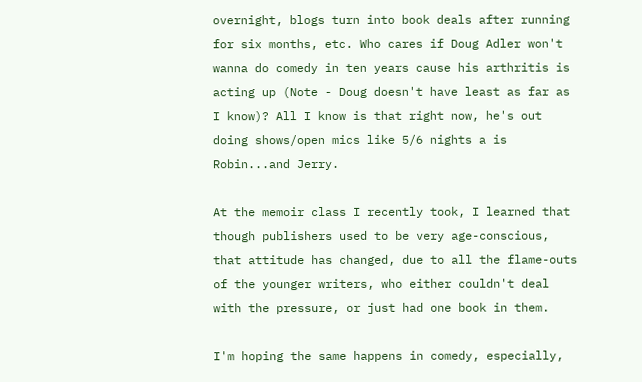overnight, blogs turn into book deals after running for six months, etc. Who cares if Doug Adler won't wanna do comedy in ten years cause his arthritis is acting up (Note - Doug doesn't have least as far as I know)? All I know is that right now, he's out doing shows/open mics like 5/6 nights a is Robin...and Jerry.

At the memoir class I recently took, I learned that though publishers used to be very age-conscious, that attitude has changed, due to all the flame-outs of the younger writers, who either couldn't deal with the pressure, or just had one book in them.

I'm hoping the same happens in comedy, especially,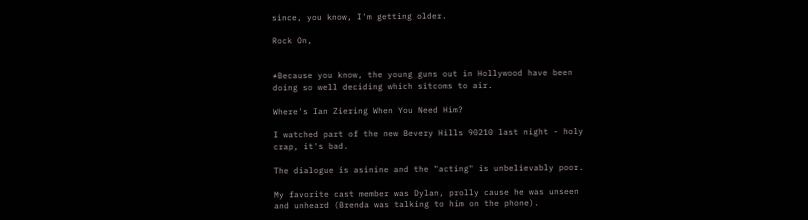since, you know, I'm getting older.

Rock On,


*Because you know, the young guns out in Hollywood have been doing so well deciding which sitcoms to air.

Where's Ian Ziering When You Need Him?

I watched part of the new Bevery Hills 90210 last night - holy crap, it's bad.

The dialogue is asinine and the "acting" is unbelievably poor.

My favorite cast member was Dylan, prolly cause he was unseen and unheard (Brenda was talking to him on the phone).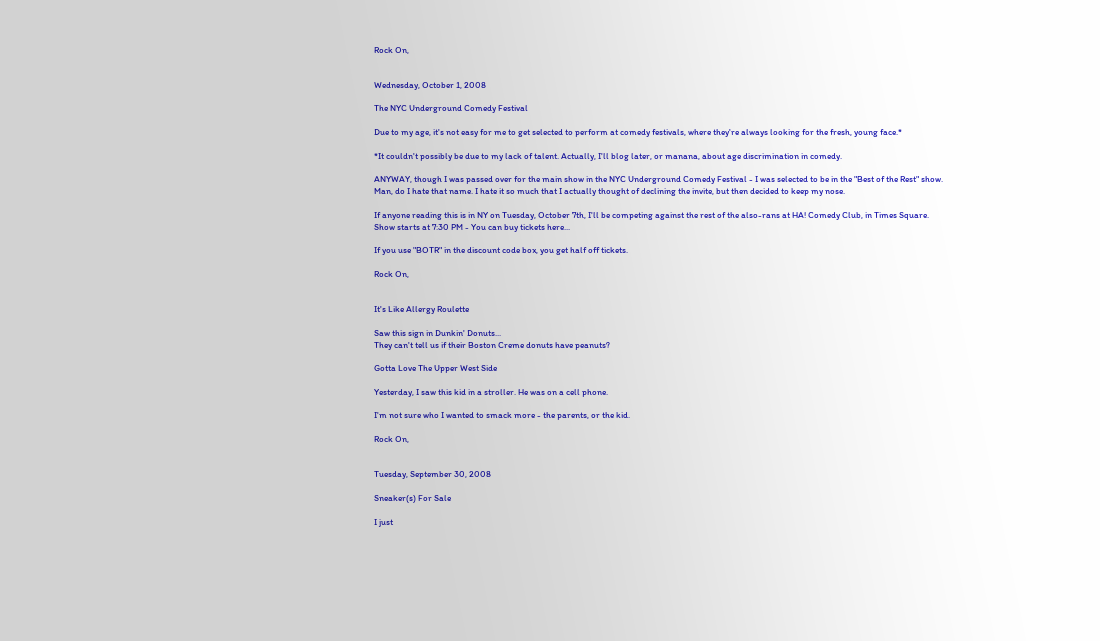Rock On,


Wednesday, October 1, 2008

The NYC Underground Comedy Festival

Due to my age, it's not easy for me to get selected to perform at comedy festivals, where they're always looking for the fresh, young face.*

*It couldn't possibly be due to my lack of talent. Actually, I'll blog later, or manana, about age discrimination in comedy.

ANYWAY, though I was passed over for the main show in the NYC Underground Comedy Festival - I was selected to be in the "Best of the Rest" show. Man, do I hate that name. I hate it so much that I actually thought of declining the invite, but then decided to keep my nose.

If anyone reading this is in NY on Tuesday, October 7th, I'll be competing against the rest of the also-rans at HA! Comedy Club, in Times Square. Show starts at 7:30 PM - You can buy tickets here...

If you use "BOTR" in the discount code box, you get half off tickets.

Rock On,


It's Like Allergy Roulette

Saw this sign in Dunkin' Donuts...
They can't tell us if their Boston Creme donuts have peanuts?

Gotta Love The Upper West Side

Yesterday, I saw this kid in a stroller. He was on a cell phone.

I'm not sure who I wanted to smack more - the parents, or the kid.

Rock On,


Tuesday, September 30, 2008

Sneaker(s) For Sale

I just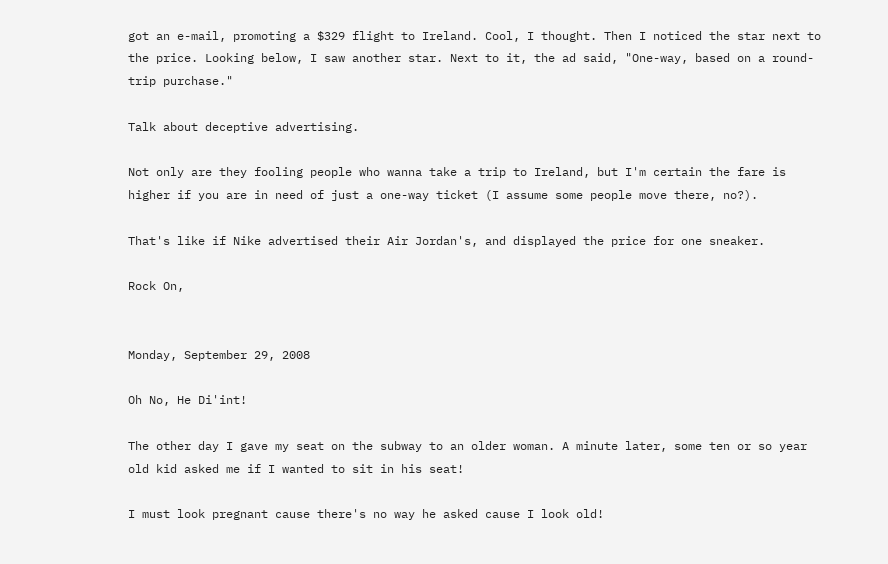got an e-mail, promoting a $329 flight to Ireland. Cool, I thought. Then I noticed the star next to the price. Looking below, I saw another star. Next to it, the ad said, "One-way, based on a round-trip purchase."

Talk about deceptive advertising.

Not only are they fooling people who wanna take a trip to Ireland, but I'm certain the fare is higher if you are in need of just a one-way ticket (I assume some people move there, no?).

That's like if Nike advertised their Air Jordan's, and displayed the price for one sneaker.

Rock On,


Monday, September 29, 2008

Oh No, He Di'int!

The other day I gave my seat on the subway to an older woman. A minute later, some ten or so year old kid asked me if I wanted to sit in his seat!

I must look pregnant cause there's no way he asked cause I look old!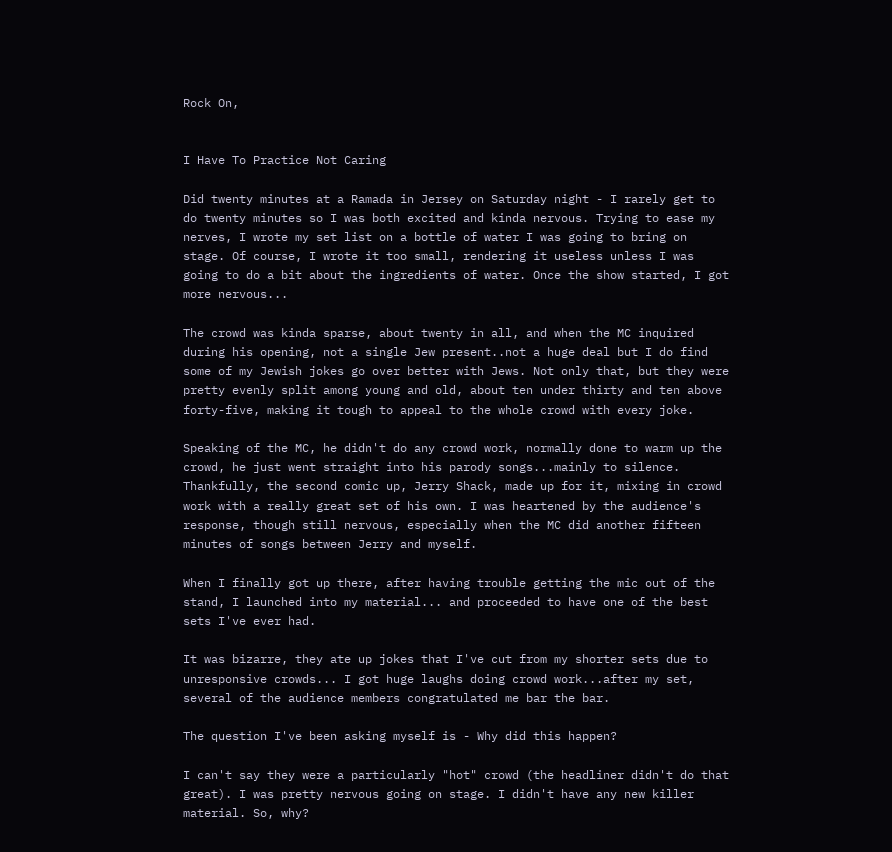Rock On,


I Have To Practice Not Caring

Did twenty minutes at a Ramada in Jersey on Saturday night - I rarely get to do twenty minutes so I was both excited and kinda nervous. Trying to ease my nerves, I wrote my set list on a bottle of water I was going to bring on stage. Of course, I wrote it too small, rendering it useless unless I was going to do a bit about the ingredients of water. Once the show started, I got more nervous...

The crowd was kinda sparse, about twenty in all, and when the MC inquired during his opening, not a single Jew present..not a huge deal but I do find some of my Jewish jokes go over better with Jews. Not only that, but they were pretty evenly split among young and old, about ten under thirty and ten above forty-five, making it tough to appeal to the whole crowd with every joke.

Speaking of the MC, he didn't do any crowd work, normally done to warm up the crowd, he just went straight into his parody songs...mainly to silence. Thankfully, the second comic up, Jerry Shack, made up for it, mixing in crowd work with a really great set of his own. I was heartened by the audience's response, though still nervous, especially when the MC did another fifteen minutes of songs between Jerry and myself.

When I finally got up there, after having trouble getting the mic out of the stand, I launched into my material... and proceeded to have one of the best sets I've ever had.

It was bizarre, they ate up jokes that I've cut from my shorter sets due to unresponsive crowds... I got huge laughs doing crowd work...after my set, several of the audience members congratulated me bar the bar.

The question I've been asking myself is - Why did this happen?

I can't say they were a particularly "hot" crowd (the headliner didn't do that great). I was pretty nervous going on stage. I didn't have any new killer material. So, why?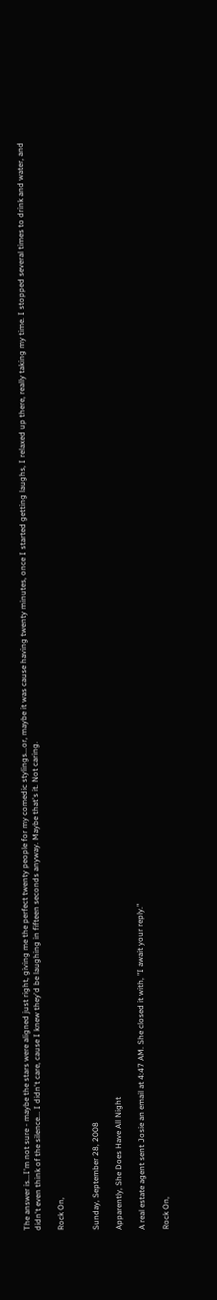The answer is...I'm not sure - maybe the stars were aligned just right, giving me the perfect twenty people for my comedic stylings...or, maybe it was cause having twenty minutes, once I started getting laughs, I relaxed up there, really taking my time. I stopped several times to drink and water, and didn't even think of the silence... I didn't care, cause I knew they'd be laughing in fifteen seconds anyway. Maybe that's it. Not caring.

Rock On,


Sunday, September 28, 2008

Apparently, She Does Have All Night

A real estate agent sent Josie an email at 4:47 AM. She closed it with, "I await your reply."

Rock On,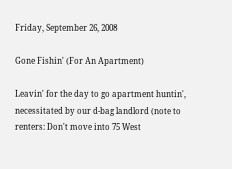Friday, September 26, 2008

Gone Fishin' (For An Apartment)

Leavin' for the day to go apartment huntin', necessitated by our d-bag landlord (note to renters: Don't move into 75 West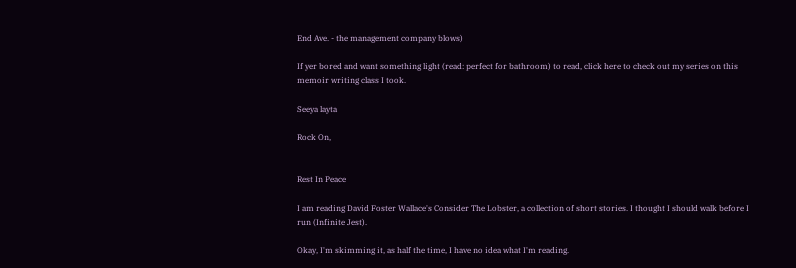End Ave. - the management company blows)

If yer bored and want something light (read: perfect for bathroom) to read, click here to check out my series on this memoir writing class I took.

Seeya layta

Rock On,


Rest In Peace

I am reading David Foster Wallace's Consider The Lobster, a collection of short stories. I thought I should walk before I run (Infinite Jest).

Okay, I'm skimming it, as half the time, I have no idea what I'm reading.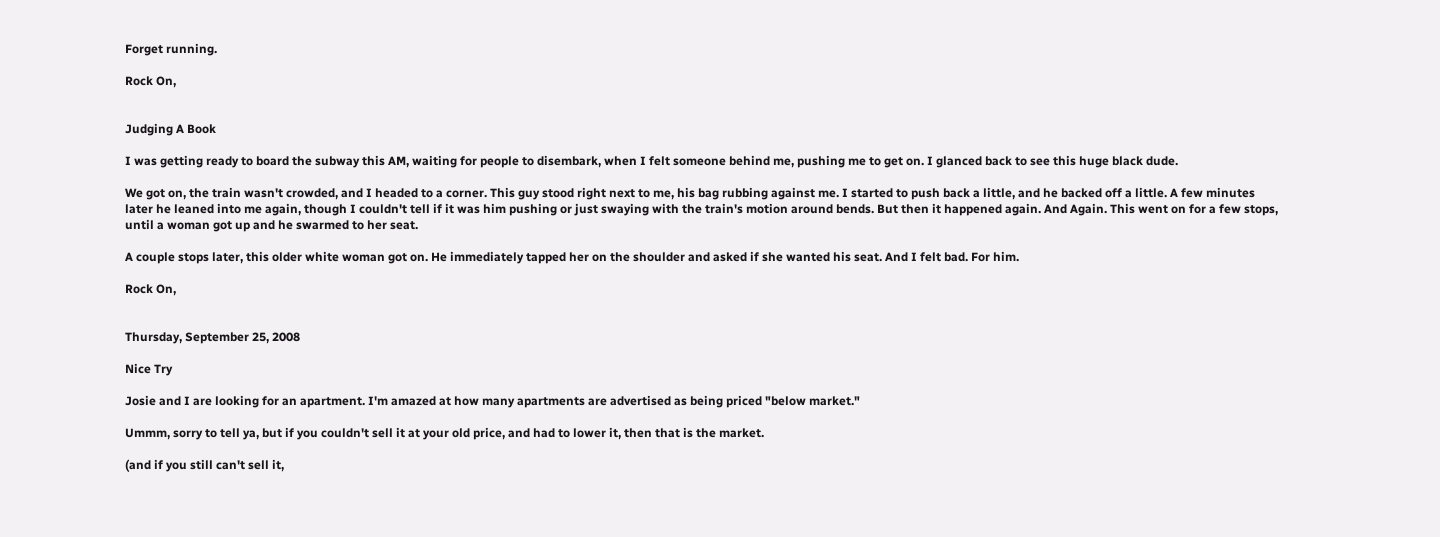Forget running.

Rock On,


Judging A Book

I was getting ready to board the subway this AM, waiting for people to disembark, when I felt someone behind me, pushing me to get on. I glanced back to see this huge black dude.

We got on, the train wasn't crowded, and I headed to a corner. This guy stood right next to me, his bag rubbing against me. I started to push back a little, and he backed off a little. A few minutes later he leaned into me again, though I couldn't tell if it was him pushing or just swaying with the train's motion around bends. But then it happened again. And Again. This went on for a few stops, until a woman got up and he swarmed to her seat.

A couple stops later, this older white woman got on. He immediately tapped her on the shoulder and asked if she wanted his seat. And I felt bad. For him.

Rock On,


Thursday, September 25, 2008

Nice Try

Josie and I are looking for an apartment. I'm amazed at how many apartments are advertised as being priced "below market."

Ummm, sorry to tell ya, but if you couldn't sell it at your old price, and had to lower it, then that is the market.

(and if you still can't sell it,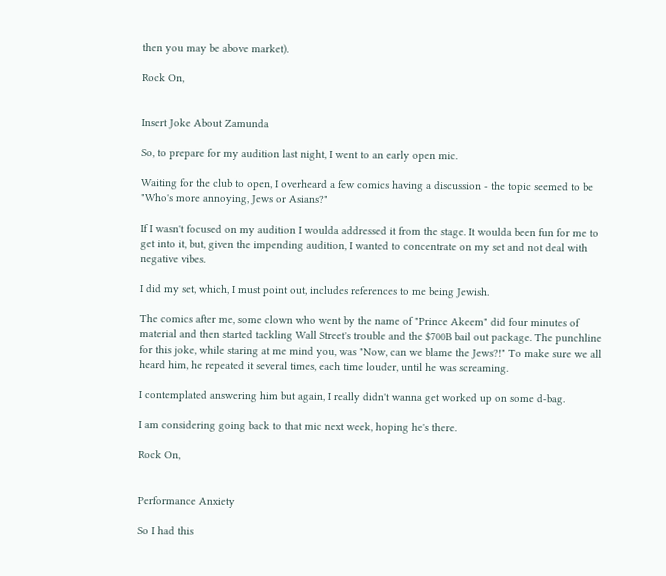then you may be above market).

Rock On,


Insert Joke About Zamunda

So, to prepare for my audition last night, I went to an early open mic.

Waiting for the club to open, I overheard a few comics having a discussion - the topic seemed to be "Who's more annoying, Jews or Asians?"

If I wasn't focused on my audition I woulda addressed it from the stage. It woulda been fun for me to get into it, but, given the impending audition, I wanted to concentrate on my set and not deal with negative vibes.

I did my set, which, I must point out, includes references to me being Jewish.

The comics after me, some clown who went by the name of "Prince Akeem" did four minutes of material and then started tackling Wall Street's trouble and the $700B bail out package. The punchline for this joke, while staring at me mind you, was "Now, can we blame the Jews?!" To make sure we all heard him, he repeated it several times, each time louder, until he was screaming.

I contemplated answering him but again, I really didn't wanna get worked up on some d-bag.

I am considering going back to that mic next week, hoping he's there.

Rock On,


Performance Anxiety

So I had this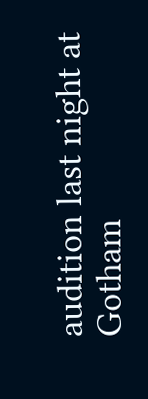audition last night at Gotham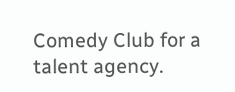Comedy Club for a talent agency.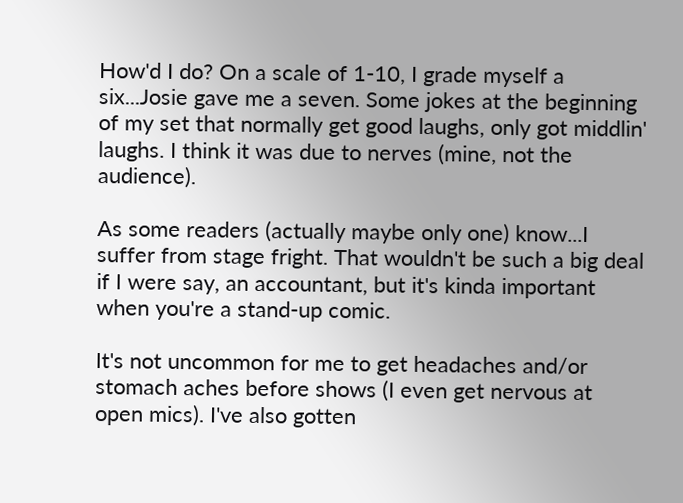How'd I do? On a scale of 1-10, I grade myself a six...Josie gave me a seven. Some jokes at the beginning of my set that normally get good laughs, only got middlin' laughs. I think it was due to nerves (mine, not the audience).

As some readers (actually maybe only one) know...I suffer from stage fright. That wouldn't be such a big deal if I were say, an accountant, but it's kinda important when you're a stand-up comic.

It's not uncommon for me to get headaches and/or stomach aches before shows (I even get nervous at open mics). I've also gotten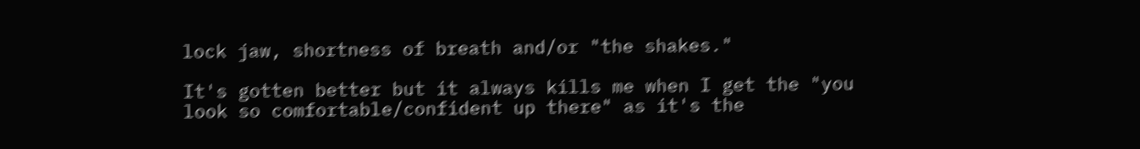lock jaw, shortness of breath and/or "the shakes."

It's gotten better but it always kills me when I get the "you look so comfortable/confident up there" as it's the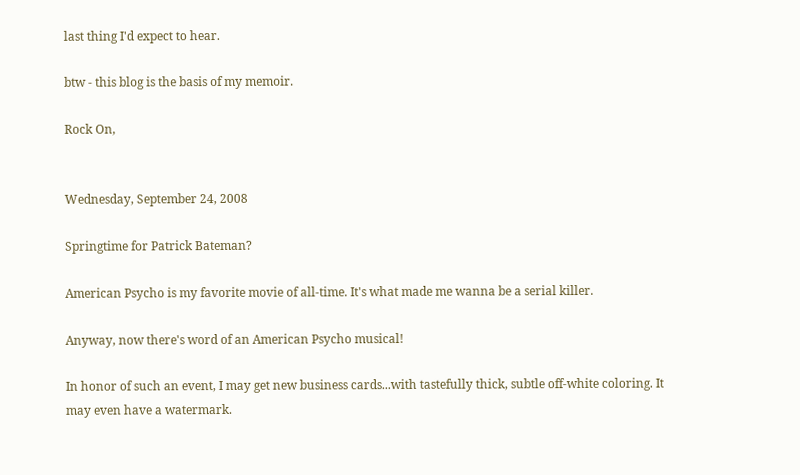last thing I'd expect to hear.

btw - this blog is the basis of my memoir.

Rock On,


Wednesday, September 24, 2008

Springtime for Patrick Bateman?

American Psycho is my favorite movie of all-time. It's what made me wanna be a serial killer.

Anyway, now there's word of an American Psycho musical!

In honor of such an event, I may get new business cards...with tastefully thick, subtle off-white coloring. It may even have a watermark.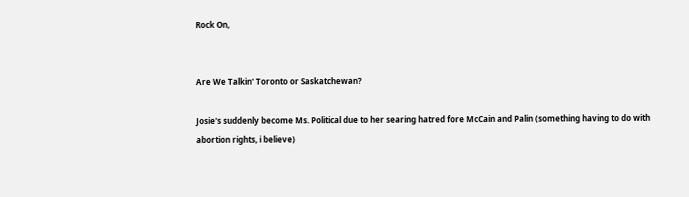Rock On,


Are We Talkin' Toronto or Saskatchewan?

Josie's suddenly become Ms. Political due to her searing hatred fore McCain and Palin (something having to do with abortion rights, i believe)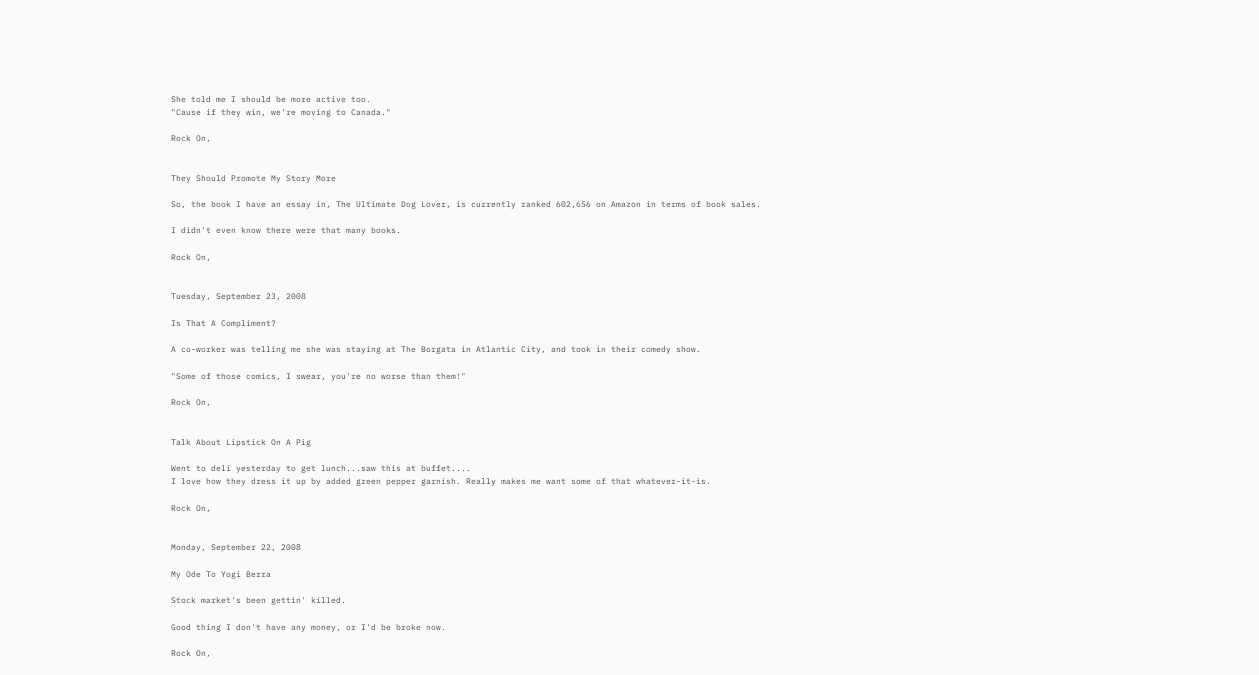She told me I should be more active too.
"Cause if they win, we're moving to Canada."

Rock On,


They Should Promote My Story More

So, the book I have an essay in, The Ultimate Dog Lover, is currently ranked 602,656 on Amazon in terms of book sales.

I didn't even know there were that many books.

Rock On,


Tuesday, September 23, 2008

Is That A Compliment?

A co-worker was telling me she was staying at The Borgata in Atlantic City, and took in their comedy show.

"Some of those comics, I swear, you're no worse than them!"

Rock On,


Talk About Lipstick On A Pig

Went to deli yesterday to get lunch...saw this at buffet....
I love how they dress it up by added green pepper garnish. Really makes me want some of that whatever-it-is.

Rock On,


Monday, September 22, 2008

My Ode To Yogi Berra

Stock market's been gettin' killed.

Good thing I don't have any money, or I'd be broke now.

Rock On,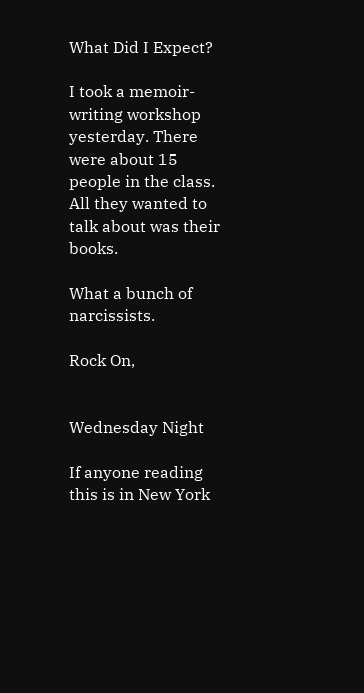What Did I Expect?

I took a memoir-writing workshop yesterday. There were about 15 people in the class. All they wanted to talk about was their books.

What a bunch of narcissists.

Rock On,


Wednesday Night

If anyone reading this is in New York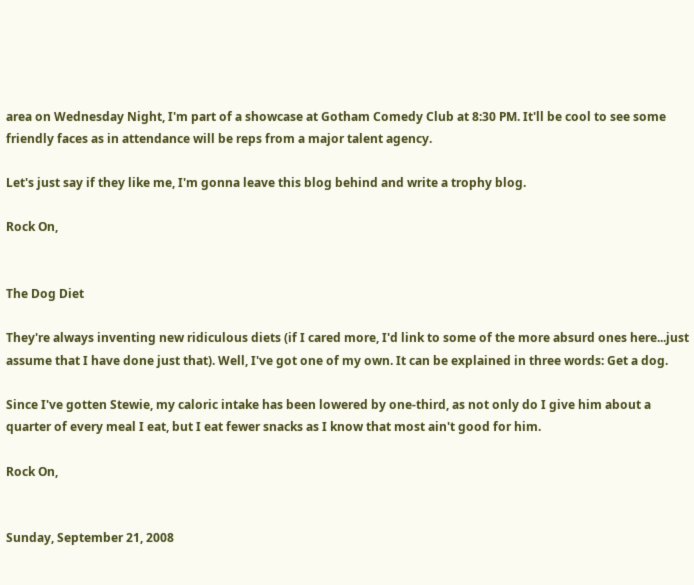area on Wednesday Night, I'm part of a showcase at Gotham Comedy Club at 8:30 PM. It'll be cool to see some friendly faces as in attendance will be reps from a major talent agency.

Let's just say if they like me, I'm gonna leave this blog behind and write a trophy blog.

Rock On,


The Dog Diet

They're always inventing new ridiculous diets (if I cared more, I'd link to some of the more absurd ones here...just assume that I have done just that). Well, I've got one of my own. It can be explained in three words: Get a dog.

Since I've gotten Stewie, my caloric intake has been lowered by one-third, as not only do I give him about a quarter of every meal I eat, but I eat fewer snacks as I know that most ain't good for him.

Rock On,


Sunday, September 21, 2008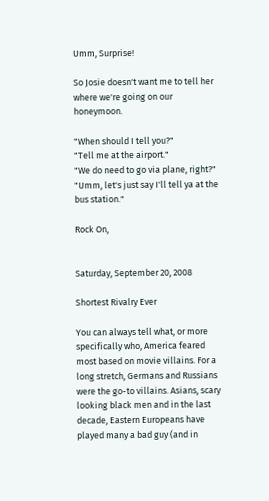Umm, Surprise!

So Josie doesn't want me to tell her where we're going on our honeymoon.

"When should I tell you?"
"Tell me at the airport."
"We do need to go via plane, right?"
"Umm, let's just say I'll tell ya at the bus station."

Rock On,


Saturday, September 20, 2008

Shortest Rivalry Ever

You can always tell what, or more specifically who, America feared most based on movie villains. For a long stretch, Germans and Russians were the go-to villains. Asians, scary looking black men and in the last decade, Eastern Europeans have played many a bad guy (and in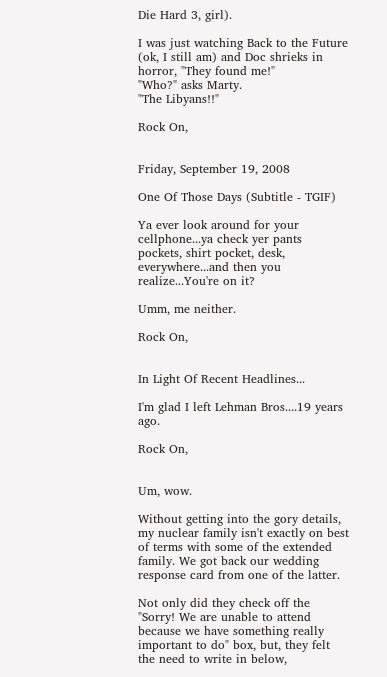Die Hard 3, girl).

I was just watching Back to the Future (ok, I still am) and Doc shrieks in horror, "They found me!"
"Who?" asks Marty.
"The Libyans!!"

Rock On,


Friday, September 19, 2008

One Of Those Days (Subtitle - TGIF)

Ya ever look around for your cellphone...ya check yer pants pockets, shirt pocket, desk, everywhere...and then you realize...You're on it?

Umm, me neither.

Rock On,


In Light Of Recent Headlines...

I'm glad I left Lehman Bros....19 years ago.

Rock On,


Um, wow.

Without getting into the gory details, my nuclear family isn't exactly on best of terms with some of the extended family. We got back our wedding response card from one of the latter.

Not only did they check off the "Sorry! We are unable to attend because we have something really important to do" box, but, they felt the need to write in below,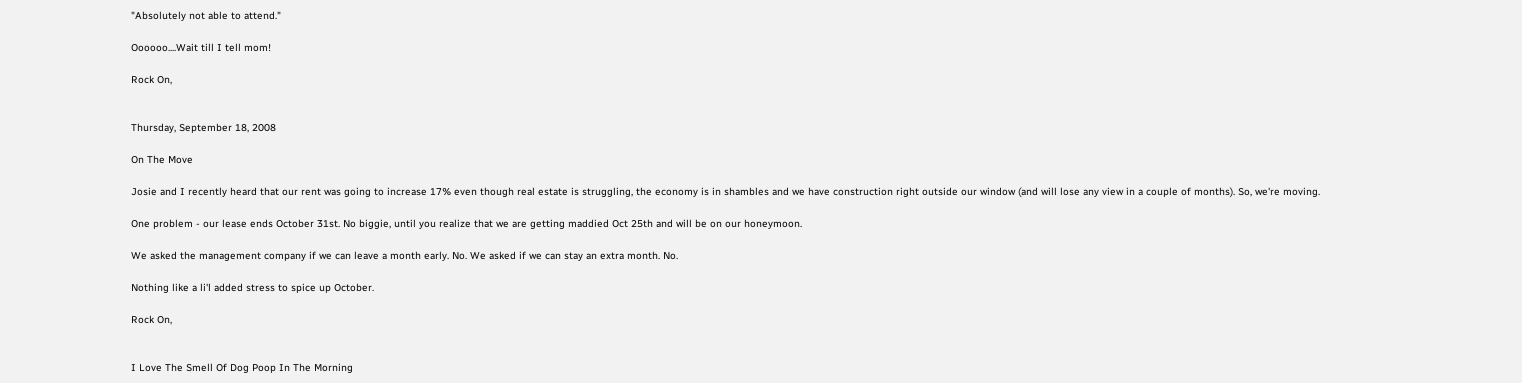"Absolutely not able to attend."

Oooooo....Wait till I tell mom!

Rock On,


Thursday, September 18, 2008

On The Move

Josie and I recently heard that our rent was going to increase 17% even though real estate is struggling, the economy is in shambles and we have construction right outside our window (and will lose any view in a couple of months). So, we're moving.

One problem - our lease ends October 31st. No biggie, until you realize that we are getting maddied Oct 25th and will be on our honeymoon.

We asked the management company if we can leave a month early. No. We asked if we can stay an extra month. No.

Nothing like a li'l added stress to spice up October.

Rock On,


I Love The Smell Of Dog Poop In The Morning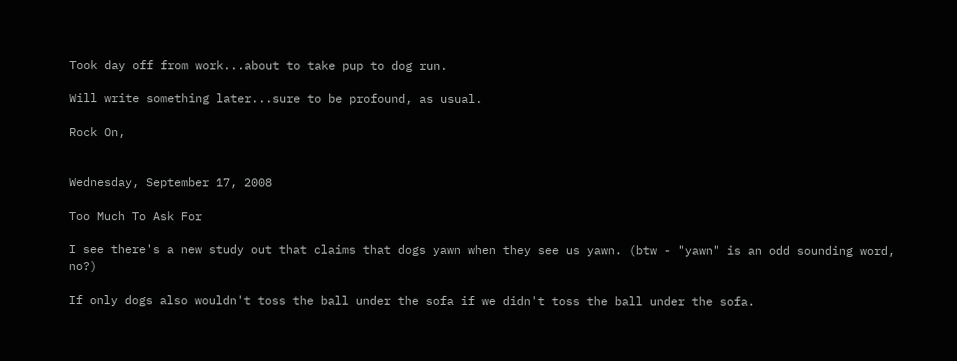Took day off from work...about to take pup to dog run.

Will write something later...sure to be profound, as usual.

Rock On,


Wednesday, September 17, 2008

Too Much To Ask For

I see there's a new study out that claims that dogs yawn when they see us yawn. (btw - "yawn" is an odd sounding word, no?)

If only dogs also wouldn't toss the ball under the sofa if we didn't toss the ball under the sofa.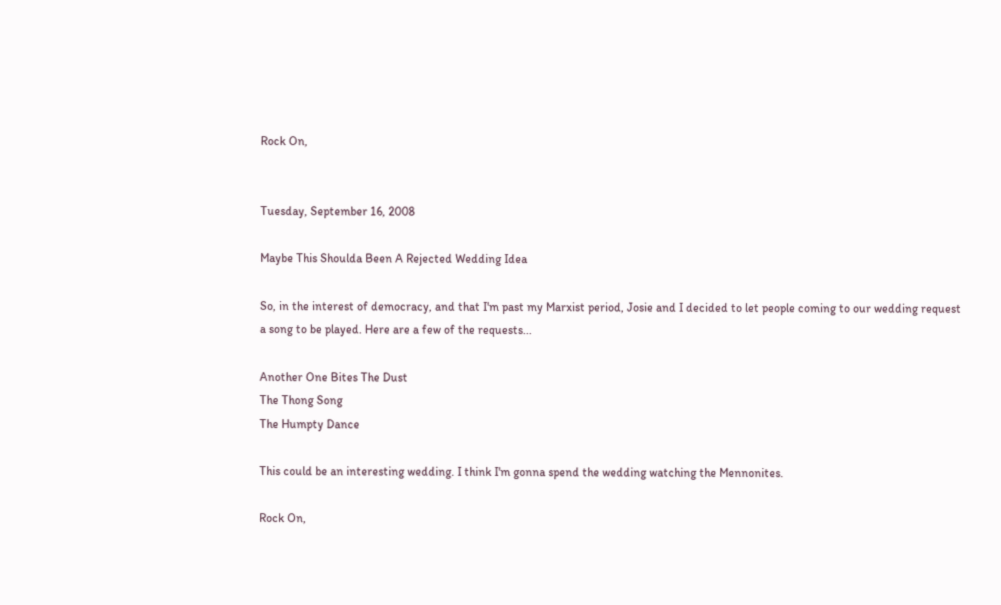Rock On,


Tuesday, September 16, 2008

Maybe This Shoulda Been A Rejected Wedding Idea

So, in the interest of democracy, and that I'm past my Marxist period, Josie and I decided to let people coming to our wedding request a song to be played. Here are a few of the requests...

Another One Bites The Dust
The Thong Song
The Humpty Dance

This could be an interesting wedding. I think I'm gonna spend the wedding watching the Mennonites.

Rock On,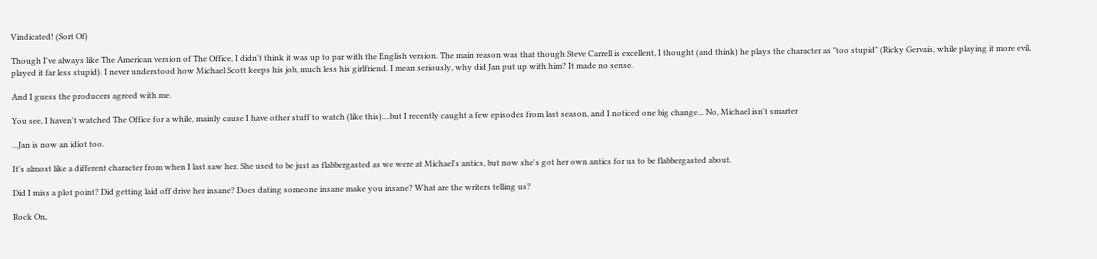Vindicated! (Sort Of)

Though I've always like The American version of The Office, I didn't think it was up to par with the English version. The main reason was that though Steve Carrell is excellent, I thought (and think) he plays the character as "too stupid" (Ricky Gervais, while playing it more evil, played it far less stupid). I never understood how Michael Scott keeps his job, much less his girlfriend. I mean seriously, why did Jan put up with him? It made no sense.

And I guess the producers agreed with me.

You see, I haven't watched The Office for a while, mainly cause I have other stuff to watch (like this)....but I recently caught a few episodes from last season, and I noticed one big change... No, Michael isn't smarter

...Jan is now an idiot too.

It's almost like a different character from when I last saw her. She used to be just as flabbergasted as we were at Michael's antics, but now she's got her own antics for us to be flabbergasted about.

Did I miss a plot point? Did getting laid off drive her insane? Does dating someone insane make you insane? What are the writers telling us?

Rock On,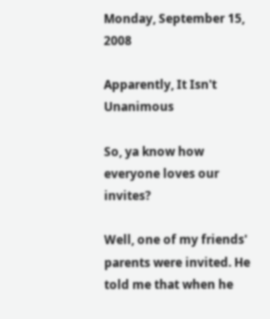Monday, September 15, 2008

Apparently, It Isn't Unanimous

So, ya know how everyone loves our invites?

Well, one of my friends' parents were invited. He told me that when he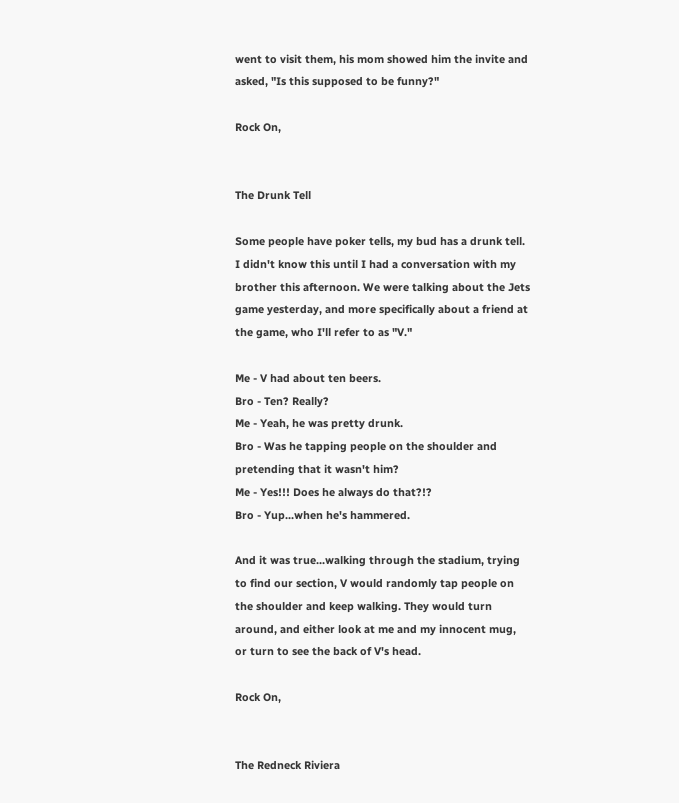went to visit them, his mom showed him the invite and asked, "Is this supposed to be funny?"

Rock On,


The Drunk Tell

Some people have poker tells, my bud has a drunk tell. I didn't know this until I had a conversation with my brother this afternoon. We were talking about the Jets game yesterday, and more specifically about a friend at the game, who I'll refer to as "V."

Me - V had about ten beers.
Bro - Ten? Really?
Me - Yeah, he was pretty drunk.
Bro - Was he tapping people on the shoulder and pretending that it wasn't him?
Me - Yes!!! Does he always do that?!?
Bro - Yup...when he's hammered.

And it was true...walking through the stadium, trying to find our section, V would randomly tap people on the shoulder and keep walking. They would turn around, and either look at me and my innocent mug, or turn to see the back of V's head.

Rock On,


The Redneck Riviera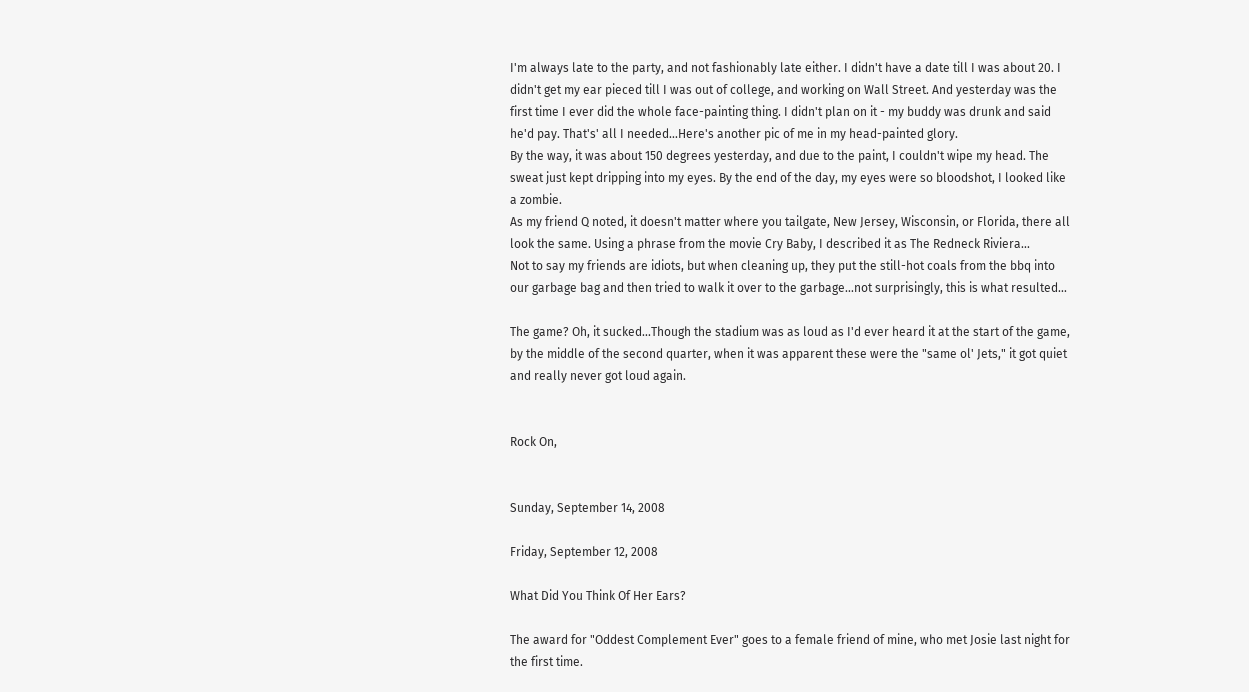I'm always late to the party, and not fashionably late either. I didn't have a date till I was about 20. I didn't get my ear pieced till I was out of college, and working on Wall Street. And yesterday was the first time I ever did the whole face-painting thing. I didn't plan on it - my buddy was drunk and said he'd pay. That's' all I needed...Here's another pic of me in my head-painted glory.
By the way, it was about 150 degrees yesterday, and due to the paint, I couldn't wipe my head. The sweat just kept dripping into my eyes. By the end of the day, my eyes were so bloodshot, I looked like a zombie.
As my friend Q noted, it doesn't matter where you tailgate, New Jersey, Wisconsin, or Florida, there all look the same. Using a phrase from the movie Cry Baby, I described it as The Redneck Riviera...
Not to say my friends are idiots, but when cleaning up, they put the still-hot coals from the bbq into our garbage bag and then tried to walk it over to the garbage...not surprisingly, this is what resulted...

The game? Oh, it sucked...Though the stadium was as loud as I'd ever heard it at the start of the game, by the middle of the second quarter, when it was apparent these were the "same ol' Jets," it got quiet and really never got loud again.


Rock On,


Sunday, September 14, 2008

Friday, September 12, 2008

What Did You Think Of Her Ears?

The award for "Oddest Complement Ever" goes to a female friend of mine, who met Josie last night for the first time.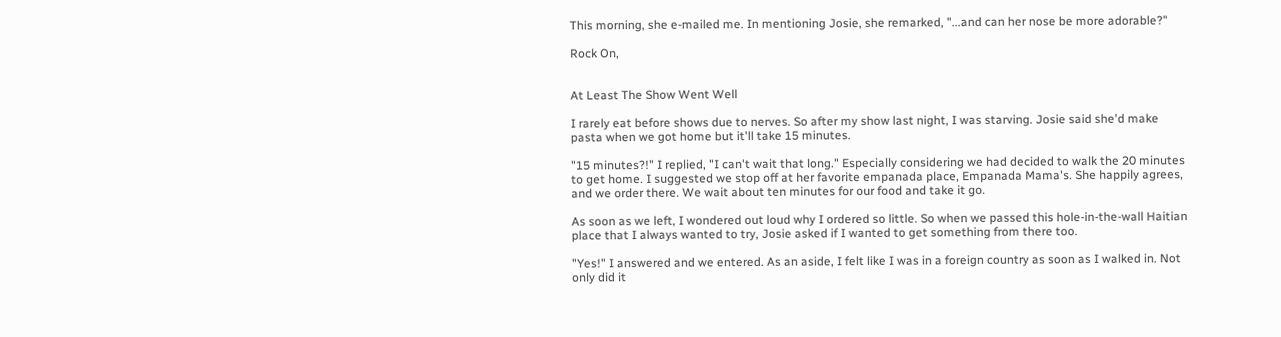This morning, she e-mailed me. In mentioning Josie, she remarked, "...and can her nose be more adorable?"

Rock On,


At Least The Show Went Well

I rarely eat before shows due to nerves. So after my show last night, I was starving. Josie said she'd make pasta when we got home but it'll take 15 minutes.

"15 minutes?!" I replied, "I can't wait that long." Especially considering we had decided to walk the 20 minutes to get home. I suggested we stop off at her favorite empanada place, Empanada Mama's. She happily agrees, and we order there. We wait about ten minutes for our food and take it go.

As soon as we left, I wondered out loud why I ordered so little. So when we passed this hole-in-the-wall Haitian place that I always wanted to try, Josie asked if I wanted to get something from there too.

"Yes!" I answered and we entered. As an aside, I felt like I was in a foreign country as soon as I walked in. Not only did it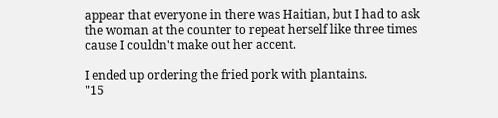appear that everyone in there was Haitian, but I had to ask the woman at the counter to repeat herself like three times cause I couldn't make out her accent.

I ended up ordering the fried pork with plantains.
"15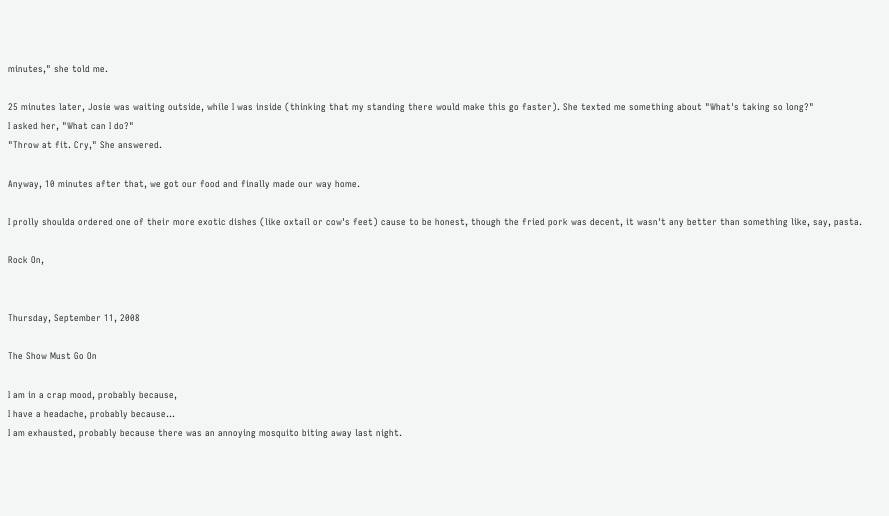minutes," she told me.

25 minutes later, Josie was waiting outside, while I was inside (thinking that my standing there would make this go faster). She texted me something about "What's taking so long?"
I asked her, "What can I do?"
"Throw at fit. Cry," She answered.

Anyway, 10 minutes after that, we got our food and finally made our way home.

I prolly shoulda ordered one of their more exotic dishes (like oxtail or cow's feet) cause to be honest, though the fried pork was decent, it wasn't any better than something like, say, pasta.

Rock On,


Thursday, September 11, 2008

The Show Must Go On

I am in a crap mood, probably because,
I have a headache, probably because...
I am exhausted, probably because there was an annoying mosquito biting away last night.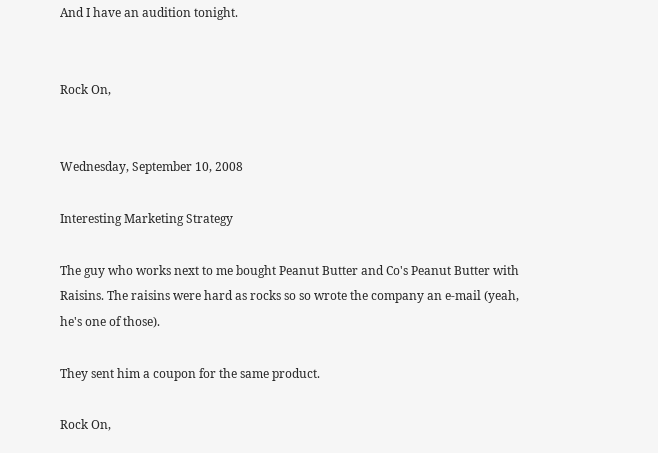And I have an audition tonight.


Rock On,


Wednesday, September 10, 2008

Interesting Marketing Strategy

The guy who works next to me bought Peanut Butter and Co's Peanut Butter with Raisins. The raisins were hard as rocks so so wrote the company an e-mail (yeah, he's one of those).

They sent him a coupon for the same product.

Rock On,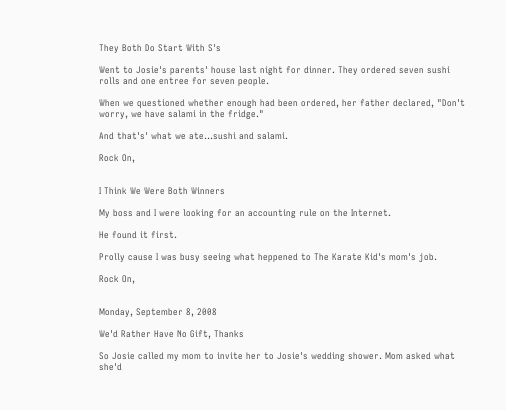They Both Do Start With S's

Went to Josie's parents' house last night for dinner. They ordered seven sushi rolls and one entree for seven people.

When we questioned whether enough had been ordered, her father declared, "Don't worry, we have salami in the fridge."

And that's' what we ate...sushi and salami.

Rock On,


I Think We Were Both Winners

My boss and I were looking for an accounting rule on the Internet.

He found it first.

Prolly cause I was busy seeing what heppened to The Karate Kid's mom's job.

Rock On,


Monday, September 8, 2008

We'd Rather Have No Gift, Thanks

So Josie called my mom to invite her to Josie's wedding shower. Mom asked what she'd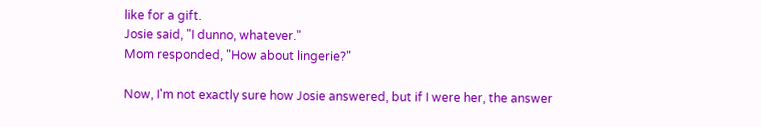like for a gift.
Josie said, "I dunno, whatever."
Mom responded, "How about lingerie?"

Now, I'm not exactly sure how Josie answered, but if I were her, the answer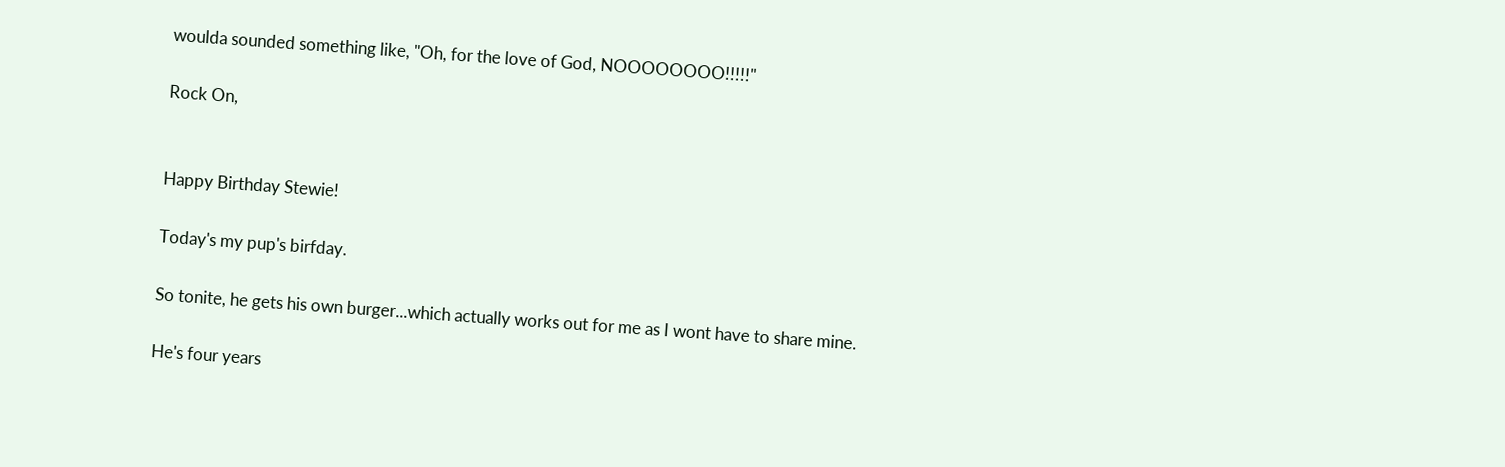woulda sounded something like, "Oh, for the love of God, NOOOOOOOO!!!!!"

Rock On,


Happy Birthday Stewie!

Today's my pup's birfday.

So tonite, he gets his own burger...which actually works out for me as I wont have to share mine.

He's four years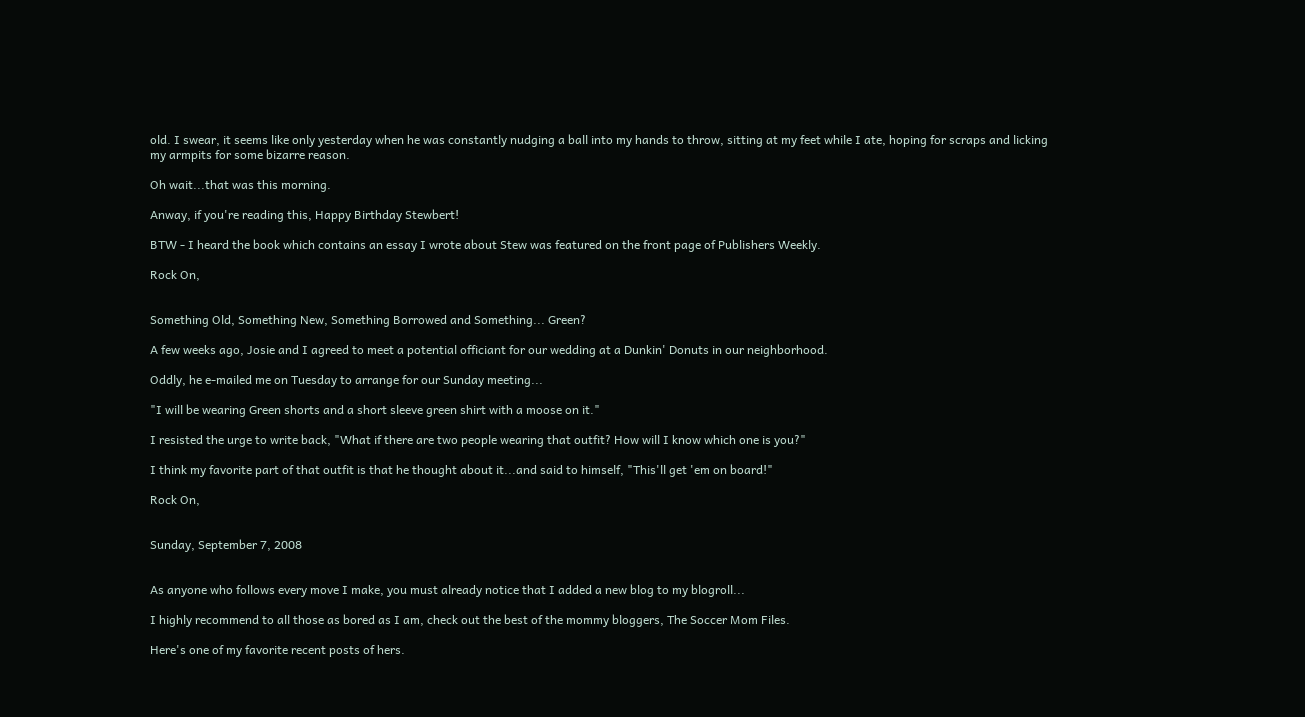old. I swear, it seems like only yesterday when he was constantly nudging a ball into my hands to throw, sitting at my feet while I ate, hoping for scraps and licking my armpits for some bizarre reason.

Oh wait...that was this morning.

Anway, if you're reading this, Happy Birthday Stewbert!

BTW - I heard the book which contains an essay I wrote about Stew was featured on the front page of Publishers Weekly.

Rock On,


Something Old, Something New, Something Borrowed and Something... Green?

A few weeks ago, Josie and I agreed to meet a potential officiant for our wedding at a Dunkin' Donuts in our neighborhood.

Oddly, he e-mailed me on Tuesday to arrange for our Sunday meeting...

"I will be wearing Green shorts and a short sleeve green shirt with a moose on it."

I resisted the urge to write back, "What if there are two people wearing that outfit? How will I know which one is you?"

I think my favorite part of that outfit is that he thought about it...and said to himself, "This'll get 'em on board!"

Rock On,


Sunday, September 7, 2008


As anyone who follows every move I make, you must already notice that I added a new blog to my blogroll...

I highly recommend to all those as bored as I am, check out the best of the mommy bloggers, The Soccer Mom Files.

Here's one of my favorite recent posts of hers.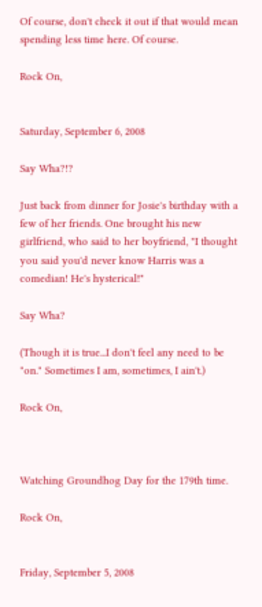Of course, don't check it out if that would mean spending less time here. Of course.

Rock On,


Saturday, September 6, 2008

Say Wha?!?

Just back from dinner for Josie's birthday with a few of her friends. One brought his new girlfriend, who said to her boyfriend, "I thought you said you'd never know Harris was a comedian! He's hysterical!"

Say Wha?

(Though it is true...I don't feel any need to be "on." Sometimes I am, sometimes, I ain't.)

Rock On,



Watching Groundhog Day for the 179th time.

Rock On,


Friday, September 5, 2008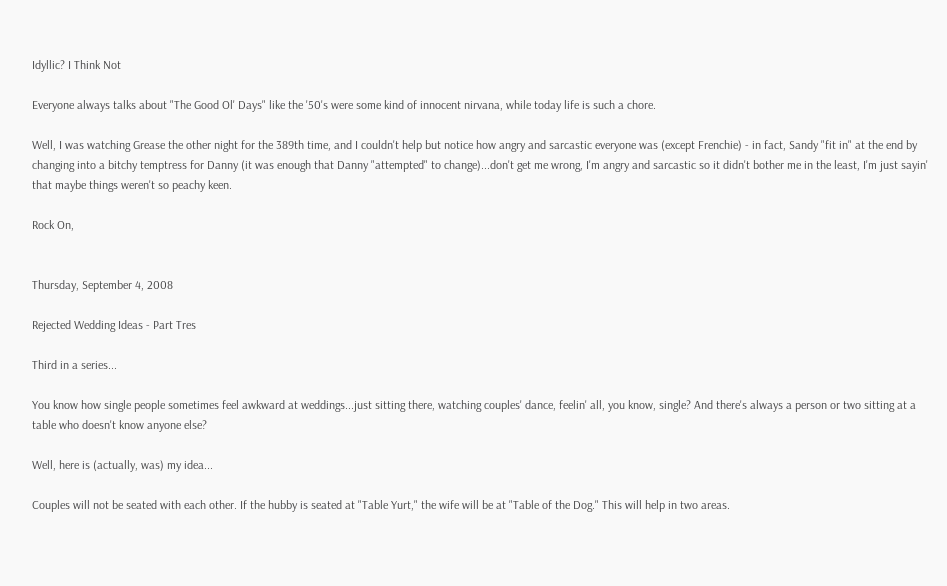Idyllic? I Think Not

Everyone always talks about "The Good Ol' Days" like the '50's were some kind of innocent nirvana, while today life is such a chore.

Well, I was watching Grease the other night for the 389th time, and I couldn't help but notice how angry and sarcastic everyone was (except Frenchie) - in fact, Sandy "fit in" at the end by changing into a bitchy temptress for Danny (it was enough that Danny "attempted" to change)...don't get me wrong, I'm angry and sarcastic so it didn't bother me in the least, I'm just sayin' that maybe things weren't so peachy keen.

Rock On,


Thursday, September 4, 2008

Rejected Wedding Ideas - Part Tres

Third in a series...

You know how single people sometimes feel awkward at weddings...just sitting there, watching couples' dance, feelin' all, you know, single? And there's always a person or two sitting at a table who doesn't know anyone else?

Well, here is (actually, was) my idea...

Couples will not be seated with each other. If the hubby is seated at "Table Yurt," the wife will be at "Table of the Dog." This will help in two areas.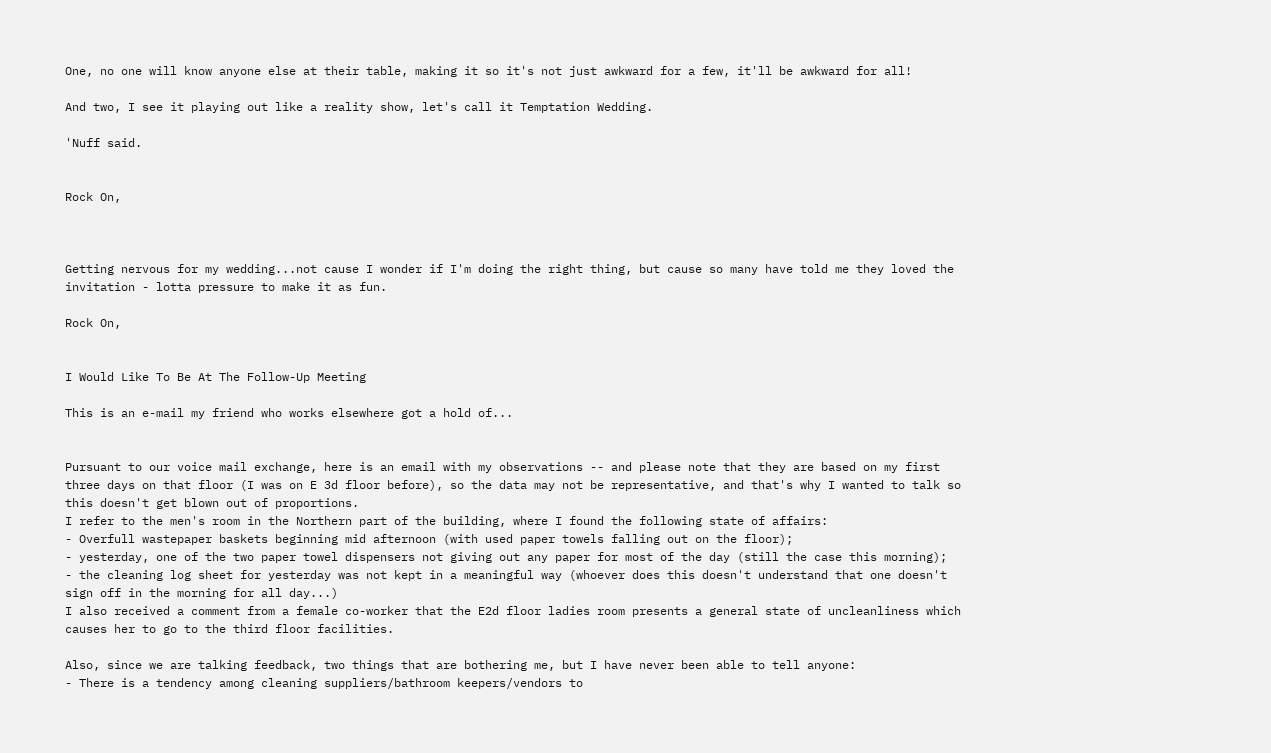One, no one will know anyone else at their table, making it so it's not just awkward for a few, it'll be awkward for all!

And two, I see it playing out like a reality show, let's call it Temptation Wedding.

'Nuff said.


Rock On,



Getting nervous for my wedding...not cause I wonder if I'm doing the right thing, but cause so many have told me they loved the invitation - lotta pressure to make it as fun.

Rock On,


I Would Like To Be At The Follow-Up Meeting

This is an e-mail my friend who works elsewhere got a hold of...


Pursuant to our voice mail exchange, here is an email with my observations -- and please note that they are based on my first three days on that floor (I was on E 3d floor before), so the data may not be representative, and that's why I wanted to talk so this doesn't get blown out of proportions.
I refer to the men's room in the Northern part of the building, where I found the following state of affairs:
- Overfull wastepaper baskets beginning mid afternoon (with used paper towels falling out on the floor);
- yesterday, one of the two paper towel dispensers not giving out any paper for most of the day (still the case this morning);
- the cleaning log sheet for yesterday was not kept in a meaningful way (whoever does this doesn't understand that one doesn't sign off in the morning for all day...)
I also received a comment from a female co-worker that the E2d floor ladies room presents a general state of uncleanliness which causes her to go to the third floor facilities.

Also, since we are talking feedback, two things that are bothering me, but I have never been able to tell anyone:
- There is a tendency among cleaning suppliers/bathroom keepers/vendors to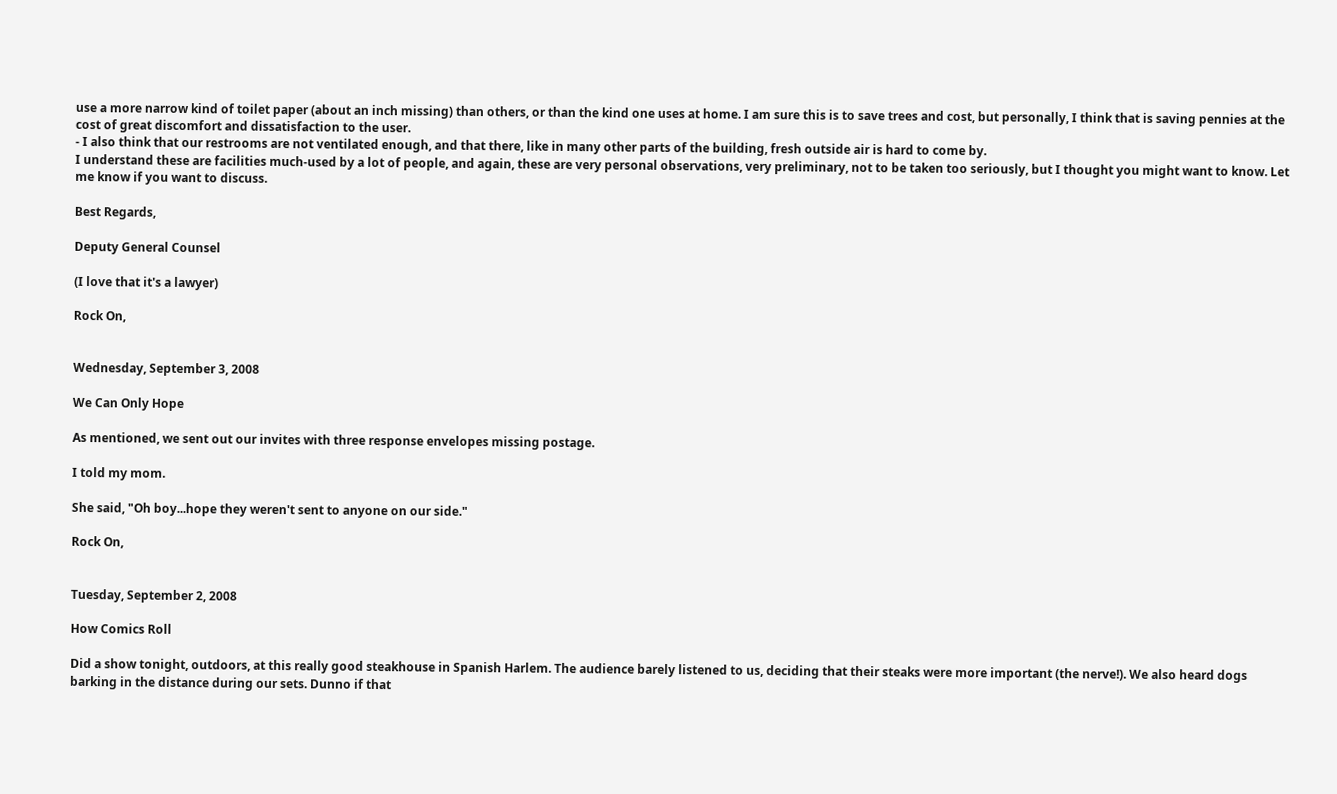use a more narrow kind of toilet paper (about an inch missing) than others, or than the kind one uses at home. I am sure this is to save trees and cost, but personally, I think that is saving pennies at the cost of great discomfort and dissatisfaction to the user.
- I also think that our restrooms are not ventilated enough, and that there, like in many other parts of the building, fresh outside air is hard to come by.
I understand these are facilities much-used by a lot of people, and again, these are very personal observations, very preliminary, not to be taken too seriously, but I thought you might want to know. Let me know if you want to discuss.

Best Regards,

Deputy General Counsel

(I love that it's a lawyer)

Rock On,


Wednesday, September 3, 2008

We Can Only Hope

As mentioned, we sent out our invites with three response envelopes missing postage.

I told my mom.

She said, "Oh boy...hope they weren't sent to anyone on our side."

Rock On,


Tuesday, September 2, 2008

How Comics Roll

Did a show tonight, outdoors, at this really good steakhouse in Spanish Harlem. The audience barely listened to us, deciding that their steaks were more important (the nerve!). We also heard dogs barking in the distance during our sets. Dunno if that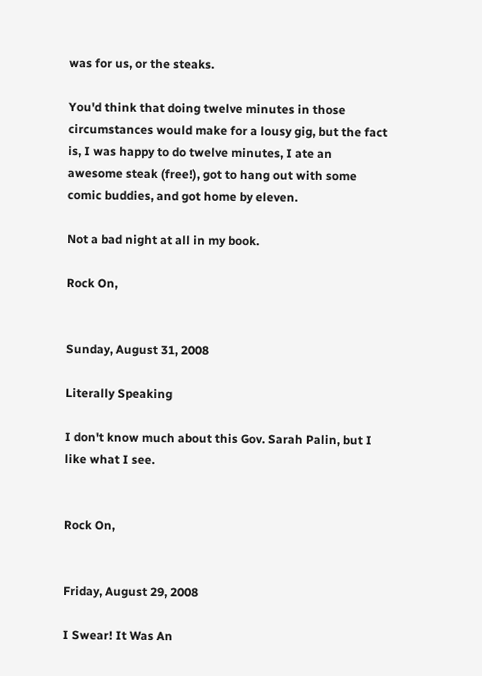was for us, or the steaks.

You'd think that doing twelve minutes in those circumstances would make for a lousy gig, but the fact is, I was happy to do twelve minutes, I ate an awesome steak (free!), got to hang out with some comic buddies, and got home by eleven.

Not a bad night at all in my book.

Rock On,


Sunday, August 31, 2008

Literally Speaking

I don't know much about this Gov. Sarah Palin, but I like what I see.


Rock On,


Friday, August 29, 2008

I Swear! It Was An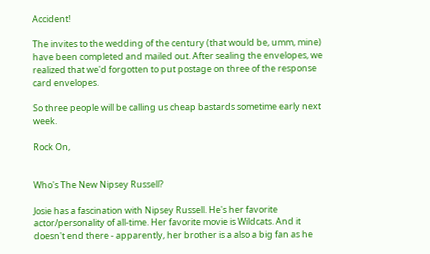Accident!

The invites to the wedding of the century (that would be, umm, mine) have been completed and mailed out. After sealing the envelopes, we realized that we'd forgotten to put postage on three of the response card envelopes.

So three people will be calling us cheap bastards sometime early next week.

Rock On,


Who's The New Nipsey Russell?

Josie has a fascination with Nipsey Russell. He's her favorite actor/personality of all-time. Her favorite movie is Wildcats. And it doesn't end there - apparently, her brother is a also a big fan as he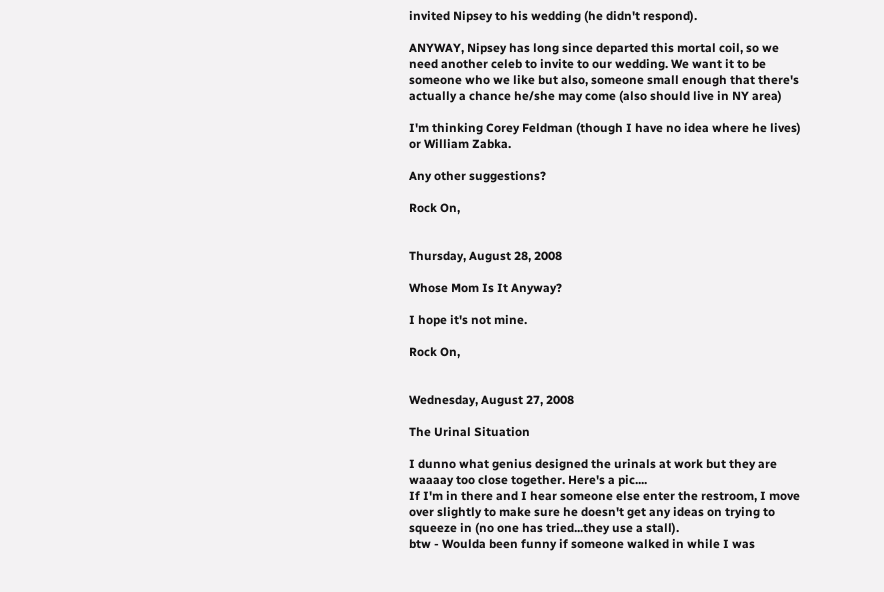invited Nipsey to his wedding (he didn't respond).

ANYWAY, Nipsey has long since departed this mortal coil, so we need another celeb to invite to our wedding. We want it to be someone who we like but also, someone small enough that there's actually a chance he/she may come (also should live in NY area)

I'm thinking Corey Feldman (though I have no idea where he lives) or William Zabka.

Any other suggestions?

Rock On,


Thursday, August 28, 2008

Whose Mom Is It Anyway?

I hope it's not mine.

Rock On,


Wednesday, August 27, 2008

The Urinal Situation

I dunno what genius designed the urinals at work but they are waaaay too close together. Here's a pic....
If I'm in there and I hear someone else enter the restroom, I move over slightly to make sure he doesn't get any ideas on trying to squeeze in (no one has tried...they use a stall).
btw - Woulda been funny if someone walked in while I was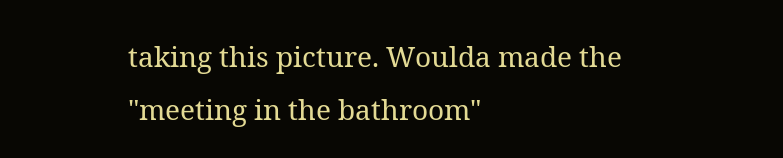taking this picture. Woulda made the "meeting in the bathroom"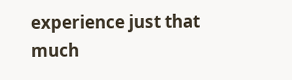experience just that much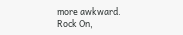more awkward.
Rock On,